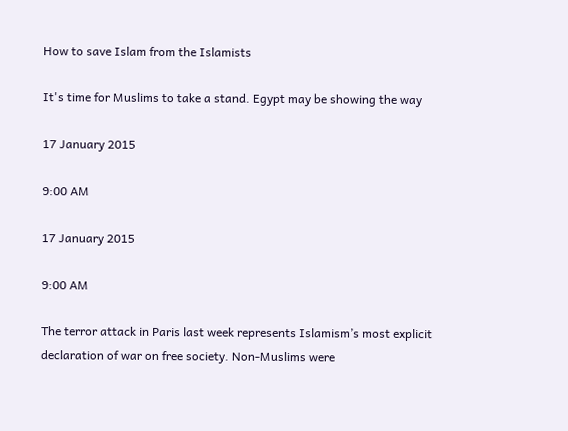How to save Islam from the Islamists

It's time for Muslims to take a stand. Egypt may be showing the way

17 January 2015

9:00 AM

17 January 2015

9:00 AM

The terror attack in Paris last week represents Islamism’s most explicit declaration of war on free society. Non-Muslims were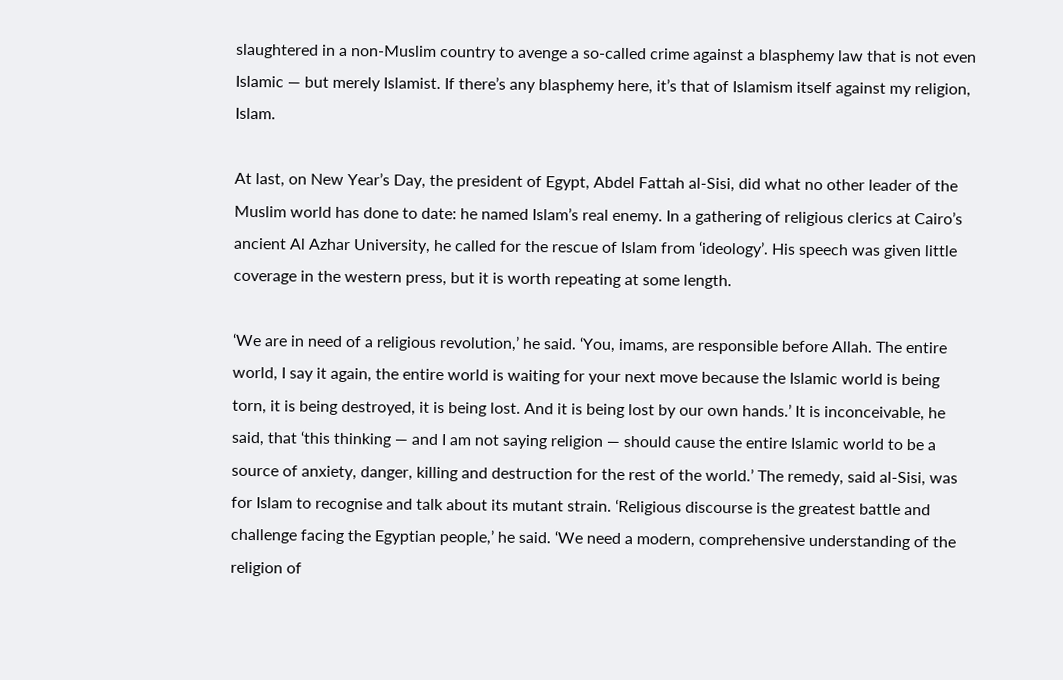slaughtered in a non-Muslim country to avenge a so-called crime against a blasphemy law that is not even Islamic — but merely Islamist. If there’s any blasphemy here, it’s that of Islamism itself against my religion, Islam.

At last, on New Year’s Day, the president of Egypt, Abdel Fattah al-Sisi, did what no other leader of the Muslim world has done to date: he named Islam’s real enemy. In a gathering of religious clerics at Cairo’s ancient Al Azhar University, he called for the rescue of Islam from ‘ideology’. His speech was given little coverage in the western press, but it is worth repeating at some length.

‘We are in need of a religious revolution,’ he said. ‘You, imams, are responsible before Allah. The entire world, I say it again, the entire world is waiting for your next move because the Islamic world is being torn, it is being destroyed, it is being lost. And it is being lost by our own hands.’ It is inconceivable, he said, that ‘this thinking — and I am not saying religion — should cause the entire Islamic world to be a source of anxiety, danger, killing and destruction for the rest of the world.’ The remedy, said al-Sisi, was for Islam to recognise and talk about its mutant strain. ‘Religious discourse is the greatest battle and challenge facing the Egyptian people,’ he said. ‘We need a modern, comprehensive understanding of the religion of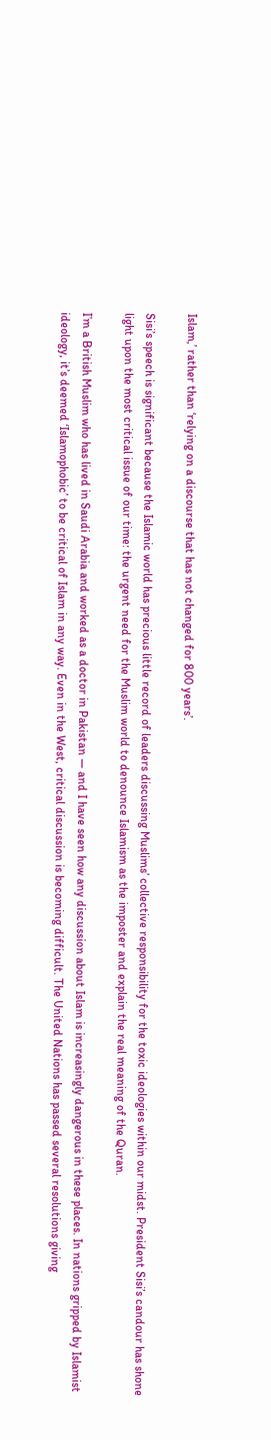Islam,’ rather than ‘relying on a discourse that has not changed for 800 years’.

Sisi’s speech is significant because the Islamic world has precious little record of leaders discussing Muslims’ collective responsibility for the toxic ideologies within our midst. President Sisi’s candour has shone light upon the most critical issue of our time: the urgent need for the Muslim world to denounce Islamism as the imposter and explain the real meaning of the Quran.

I’m a British Muslim who has lived in Saudi Arabia and worked as a doctor in Pakistan — and I have seen how any discussion about Islam is increasingly dangerous in these places. In nations gripped by Islamist ideology, it’s deemed ‘Islamophobic’ to be critical of Islam in any way. Even in the West, critical discussion is becoming difficult. The United Nations has passed several resolutions giving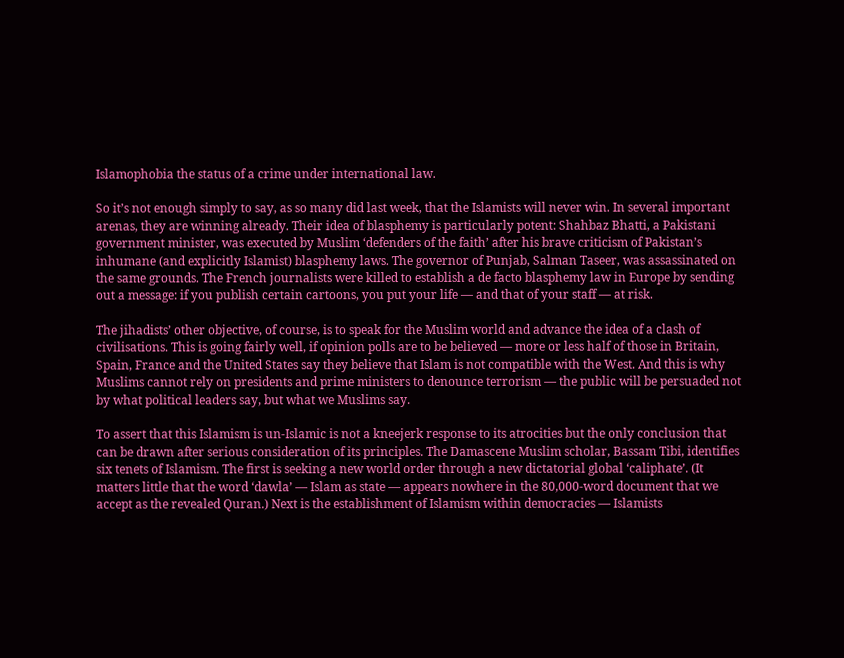Islamophobia the status of a crime under international law.

So it’s not enough simply to say, as so many did last week, that the Islamists will never win. In several important arenas, they are winning already. Their idea of blasphemy is particularly potent: Shahbaz Bhatti, a Pakistani government minister, was executed by Muslim ‘defenders of the faith’ after his brave criticism of Pakistan’s inhumane (and explicitly Islamist) blasphemy laws. The governor of Punjab, Salman Taseer, was assassinated on the same grounds. The French journalists were killed to establish a de facto blasphemy law in Europe by sending out a message: if you publish certain cartoons, you put your life — and that of your staff — at risk.

The jihadists’ other objective, of course, is to speak for the Muslim world and advance the idea of a clash of civilisations. This is going fairly well, if opinion polls are to be believed — more or less half of those in Britain, Spain, France and the United States say they believe that Islam is not compatible with the West. And this is why Muslims cannot rely on presidents and prime ministers to denounce terrorism — the public will be persuaded not by what political leaders say, but what we Muslims say.

To assert that this Islamism is un-Islamic is not a kneejerk response to its atrocities but the only conclusion that can be drawn after serious consideration of its principles. The Damascene Muslim scholar, Bassam Tibi, identifies six tenets of Islamism. The first is seeking a new world order through a new dictatorial global ‘caliphate’. (It matters little that the word ‘dawla’ — Islam as state — appears nowhere in the 80,000-word document that we accept as the revealed Quran.) Next is the establishment of Islamism within democracies — Islamists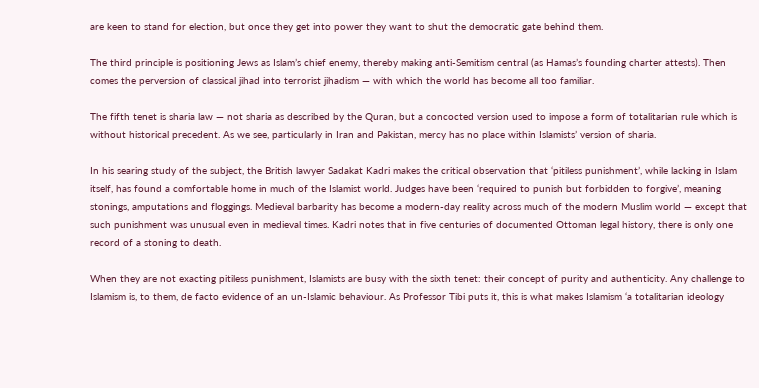are keen to stand for election, but once they get into power they want to shut the democratic gate behind them.

The third principle is positioning Jews as Islam’s chief enemy, thereby making anti-Semitism central (as Hamas’s founding charter attests). Then comes the perversion of classical jihad into terrorist jihadism — with which the world has become all too familiar.

The fifth tenet is sharia law — not sharia as described by the Quran, but a concocted version used to impose a form of totalitarian rule which is without historical precedent. As we see, particularly in Iran and Pakistan, mercy has no place within Islamists’ version of sharia.

In his searing study of the subject, the British lawyer Sadakat Kadri makes the critical observation that ‘pitiless punishment’, while lacking in Islam itself, has found a comfortable home in much of the Islamist world. Judges have been ‘required to punish but forbidden to forgive’, meaning stonings, amputations and floggings. Medieval barbarity has become a modern-day reality across much of the modern Muslim world — except that such punishment was unusual even in medieval times. Kadri notes that in five centuries of documented Ottoman legal history, there is only one record of a stoning to death.

When they are not exacting pitiless punishment, Islamists are busy with the sixth tenet: their concept of purity and authenticity. Any challenge to Islamism is, to them, de facto evidence of an un-Islamic behaviour. As Professor Tibi puts it, this is what makes Islamism ‘a totalitarian ideology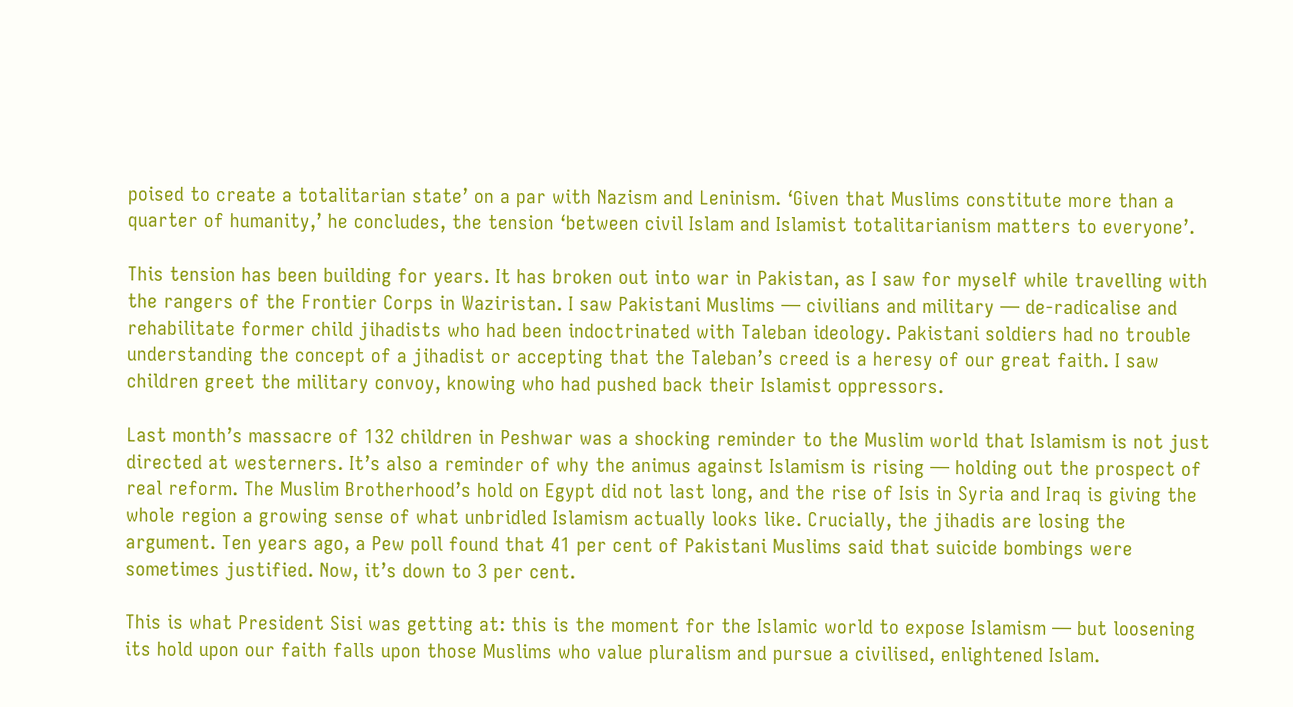poised to create a totalitarian state’ on a par with Nazism and Leninism. ‘Given that Muslims constitute more than a quarter of humanity,’ he concludes, the tension ‘between civil Islam and Islamist totalitarianism matters to everyone’.

This tension has been building for years. It has broken out into war in Pakistan, as I saw for myself while travelling with the rangers of the Frontier Corps in Waziristan. I saw Pakistani Muslims — civilians and military — de-radicalise and rehabilitate former child jihadists who had been indoctrinated with Taleban ideology. Pakistani soldiers had no trouble understanding the concept of a jihadist or accepting that the Taleban’s creed is a heresy of our great faith. I saw children greet the military convoy, knowing who had pushed back their Islamist oppressors.

Last month’s massacre of 132 children in Peshwar was a shocking reminder to the Muslim world that Islamism is not just directed at westerners. It’s also a reminder of why the animus against Islamism is rising — holding out the prospect of real reform. The Muslim Brotherhood’s hold on Egypt did not last long, and the rise of Isis in Syria and Iraq is giving the whole region a growing sense of what unbridled Islamism actually looks like. Crucially, the jihadis are losing the argument. Ten years ago, a Pew poll found that 41 per cent of Pakistani Muslims said that suicide bombings were sometimes justified. Now, it’s down to 3 per cent.

This is what President Sisi was getting at: this is the moment for the Islamic world to expose Islamism — but loosening its hold upon our faith falls upon those Muslims who value pluralism and pursue a civilised, enlightened Islam.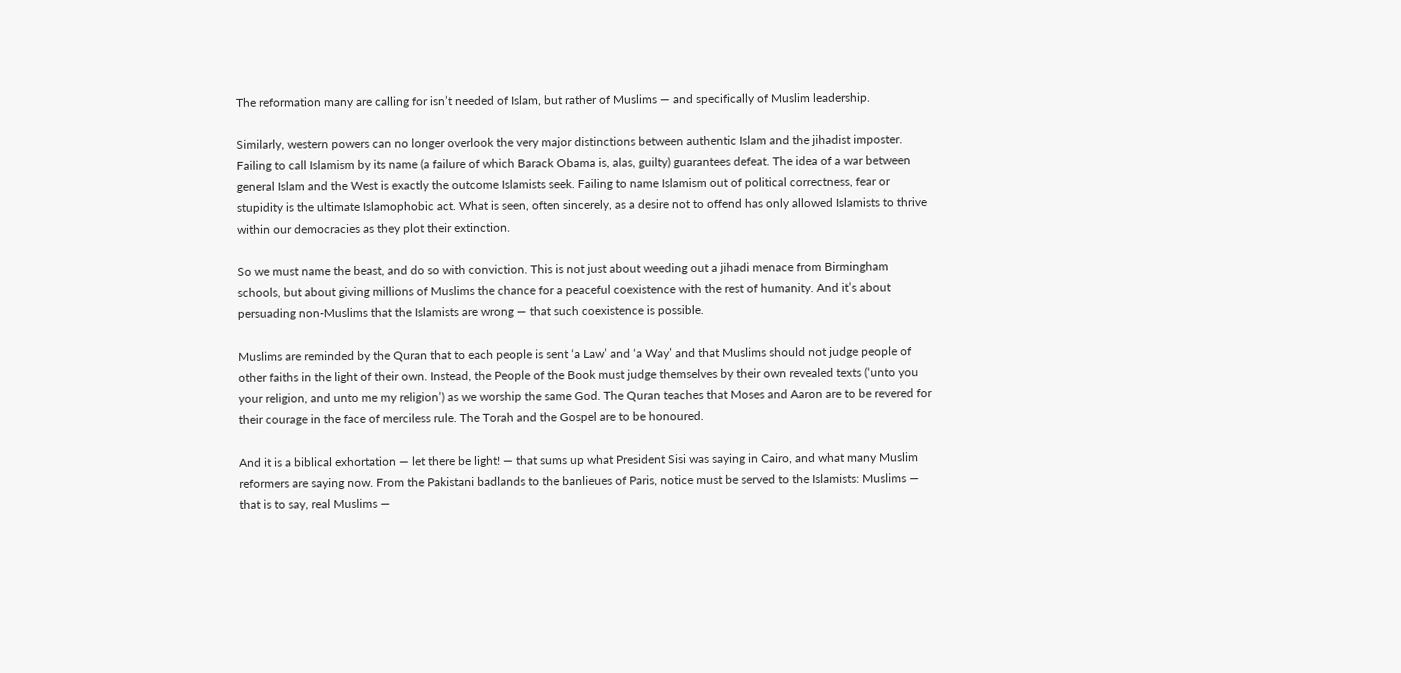The reformation many are calling for isn’t needed of Islam, but rather of Muslims — and specifically of Muslim leadership.

Similarly, western powers can no longer overlook the very major distinctions between authentic Islam and the jihadist imposter. Failing to call Islamism by its name (a failure of which Barack Obama is, alas, guilty) guarantees defeat. The idea of a war between general Islam and the West is exactly the outcome Islamists seek. Failing to name Islamism out of political correctness, fear or stupidity is the ultimate Islamophobic act. What is seen, often sincerely, as a desire not to offend has only allowed Islamists to thrive within our democracies as they plot their extinction.

So we must name the beast, and do so with conviction. This is not just about weeding out a jihadi menace from Birmingham schools, but about giving millions of Muslims the chance for a peaceful coexistence with the rest of humanity. And it’s about persuading non-Muslims that the Islamists are wrong — that such coexistence is possible.

Muslims are reminded by the Quran that to each people is sent ‘a Law’ and ‘a Way’ and that Muslims should not judge people of other faiths in the light of their own. Instead, the People of the Book must judge themselves by their own revealed texts (‘unto you your religion, and unto me my religion’) as we worship the same God. The Quran teaches that Moses and Aaron are to be revered for their courage in the face of merciless rule. The Torah and the Gospel are to be honoured.

And it is a biblical exhortation — let there be light! — that sums up what President Sisi was saying in Cairo, and what many Muslim reformers are saying now. From the Pakistani badlands to the banlieues of Paris, notice must be served to the Islamists: Muslims — that is to say, real Muslims —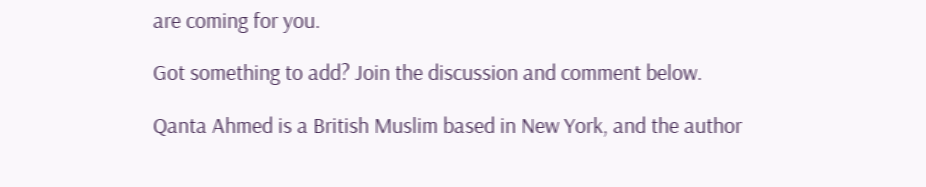are coming for you.

Got something to add? Join the discussion and comment below.

Qanta Ahmed is a British Muslim based in New York, and the author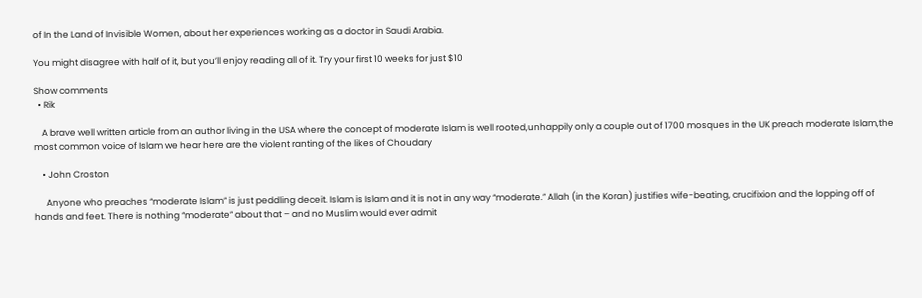of In the Land of Invisible Women, about her experiences working as a doctor in Saudi Arabia.

You might disagree with half of it, but you’ll enjoy reading all of it. Try your first 10 weeks for just $10

Show comments
  • Rik

    A brave well written article from an author living in the USA where the concept of moderate Islam is well rooted,unhappily only a couple out of 1700 mosques in the UK preach moderate Islam,the most common voice of Islam we hear here are the violent ranting of the likes of Choudary

    • John Croston

      Anyone who preaches “moderate Islam” is just peddling deceit. Islam is Islam and it is not in any way “moderate.” Allah (in the Koran) justifies wife-beating, crucifixion and the lopping off of hands and feet. There is nothing “moderate” about that – and no Muslim would ever admit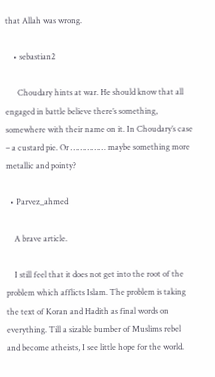that Allah was wrong.

    • sebastian2

      Choudary hints at war. He should know that all engaged in battle believe there’s something, somewhere with their name on it. In Choudary’s case – a custard pie. Or …………… maybe something more metallic and pointy?

  • Parvez_ahmed

    A brave article.

    I still feel that it does not get into the root of the problem which afflicts Islam. The problem is taking the text of Koran and Hadith as final words on everything. Till a sizable bumber of Muslims rebel and become atheists, I see little hope for the world.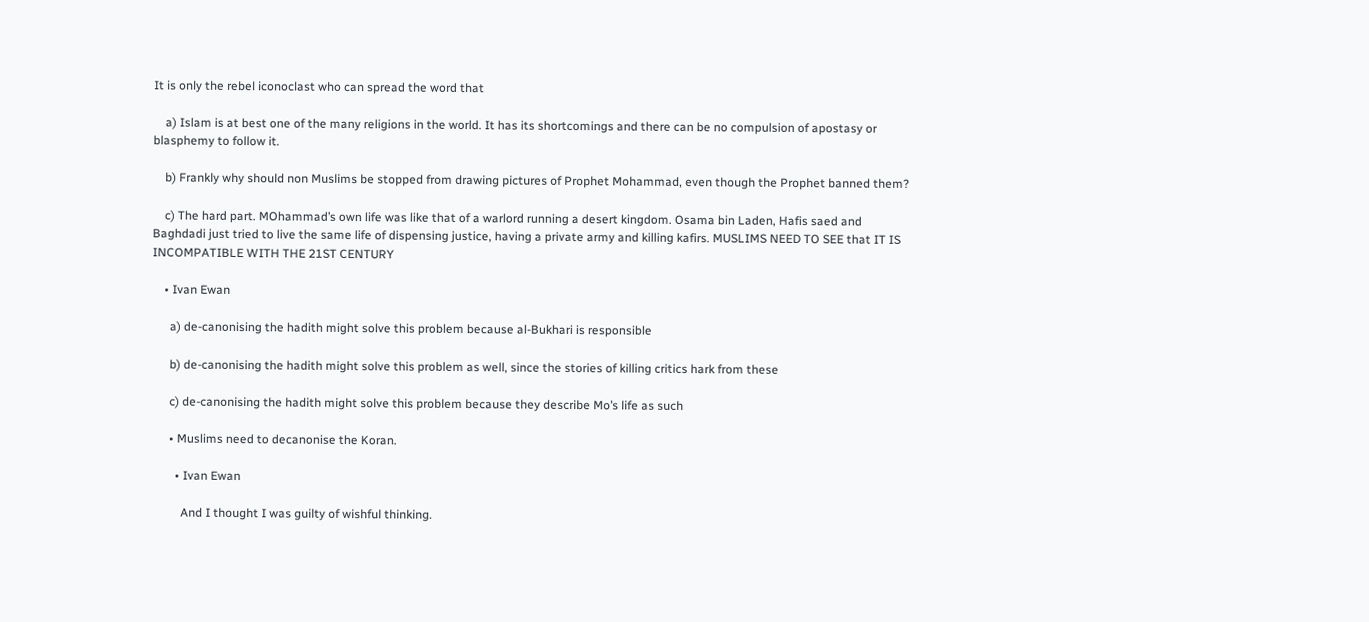It is only the rebel iconoclast who can spread the word that

    a) Islam is at best one of the many religions in the world. It has its shortcomings and there can be no compulsion of apostasy or blasphemy to follow it.

    b) Frankly why should non Muslims be stopped from drawing pictures of Prophet Mohammad, even though the Prophet banned them?

    c) The hard part. MOhammad’s own life was like that of a warlord running a desert kingdom. Osama bin Laden, Hafis saed and Baghdadi just tried to live the same life of dispensing justice, having a private army and killing kafirs. MUSLIMS NEED TO SEE that IT IS INCOMPATIBLE WITH THE 21ST CENTURY

    • Ivan Ewan

      a) de-canonising the hadith might solve this problem because al-Bukhari is responsible

      b) de-canonising the hadith might solve this problem as well, since the stories of killing critics hark from these

      c) de-canonising the hadith might solve this problem because they describe Mo’s life as such

      • Muslims need to decanonise the Koran.

        • Ivan Ewan

          And I thought I was guilty of wishful thinking.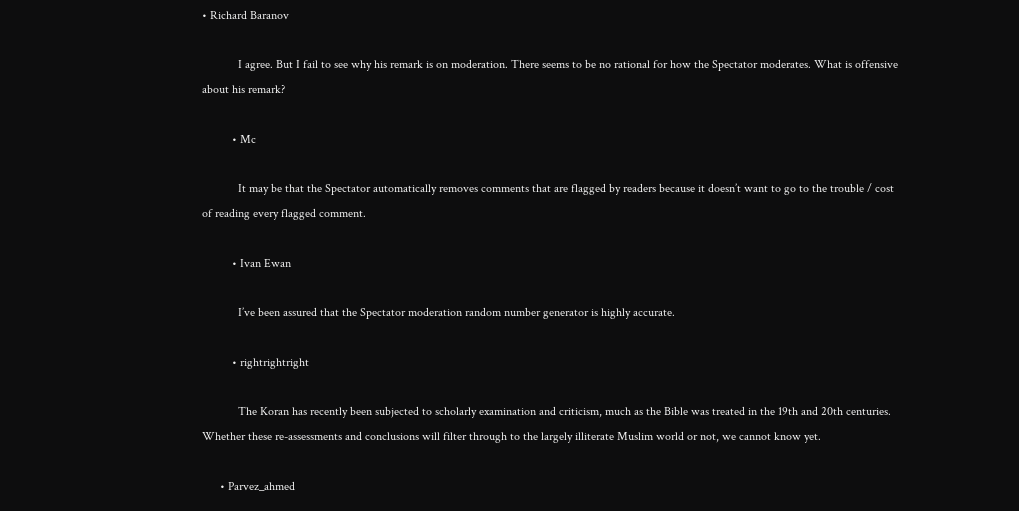• Richard Baranov

            I agree. But I fail to see why his remark is on moderation. There seems to be no rational for how the Spectator moderates. What is offensive about his remark?

          • Mc

            It may be that the Spectator automatically removes comments that are flagged by readers because it doesn’t want to go to the trouble / cost of reading every flagged comment.

          • Ivan Ewan

            I’ve been assured that the Spectator moderation random number generator is highly accurate.

          • rightrightright

            The Koran has recently been subjected to scholarly examination and criticism, much as the Bible was treated in the 19th and 20th centuries. Whether these re-assessments and conclusions will filter through to the largely illiterate Muslim world or not, we cannot know yet.

      • Parvez_ahmed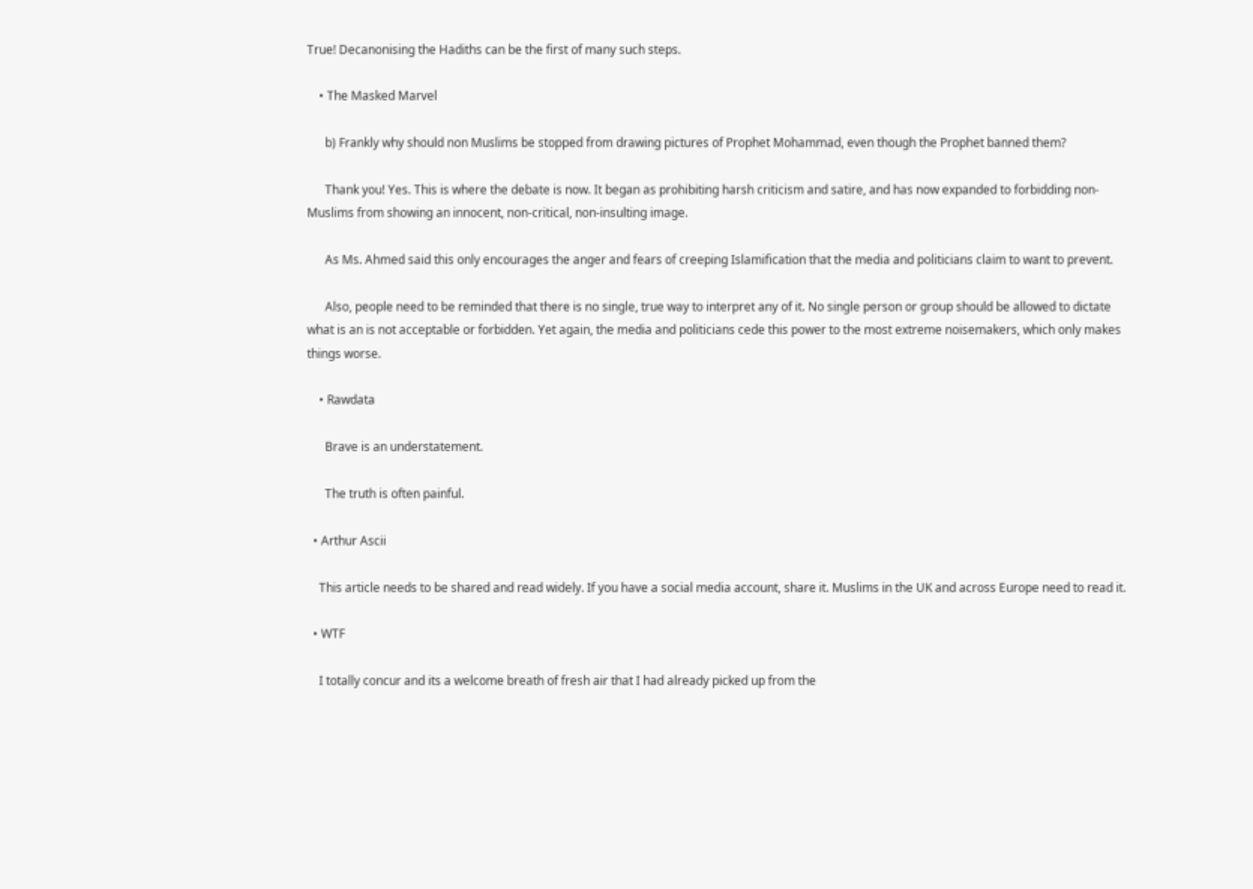True! Decanonising the Hadiths can be the first of many such steps.

    • The Masked Marvel

      b) Frankly why should non Muslims be stopped from drawing pictures of Prophet Mohammad, even though the Prophet banned them?

      Thank you! Yes. This is where the debate is now. It began as prohibiting harsh criticism and satire, and has now expanded to forbidding non-Muslims from showing an innocent, non-critical, non-insulting image.

      As Ms. Ahmed said this only encourages the anger and fears of creeping Islamification that the media and politicians claim to want to prevent.

      Also, people need to be reminded that there is no single, true way to interpret any of it. No single person or group should be allowed to dictate what is an is not acceptable or forbidden. Yet again, the media and politicians cede this power to the most extreme noisemakers, which only makes things worse.

    • Rawdata

      Brave is an understatement.

      The truth is often painful.

  • Arthur Ascii

    This article needs to be shared and read widely. If you have a social media account, share it. Muslims in the UK and across Europe need to read it.

  • WTF

    I totally concur and its a welcome breath of fresh air that I had already picked up from the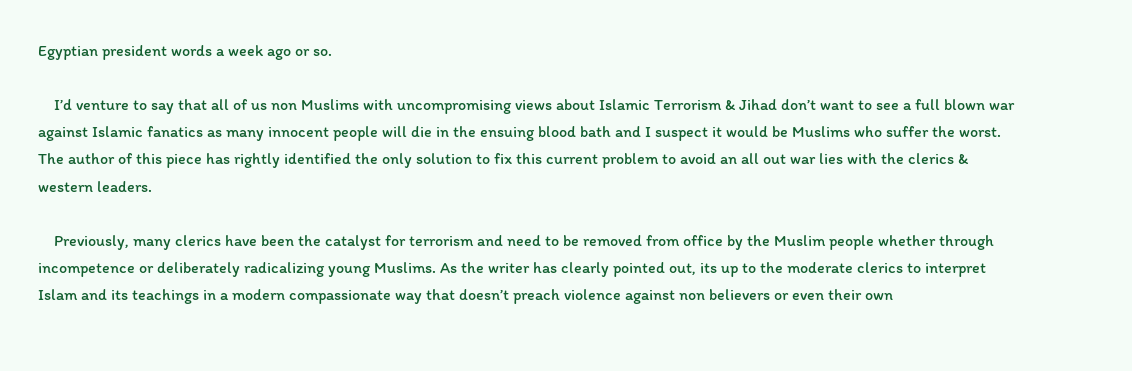Egyptian president words a week ago or so.

    I’d venture to say that all of us non Muslims with uncompromising views about Islamic Terrorism & Jihad don’t want to see a full blown war against Islamic fanatics as many innocent people will die in the ensuing blood bath and I suspect it would be Muslims who suffer the worst. The author of this piece has rightly identified the only solution to fix this current problem to avoid an all out war lies with the clerics & western leaders.

    Previously, many clerics have been the catalyst for terrorism and need to be removed from office by the Muslim people whether through incompetence or deliberately radicalizing young Muslims. As the writer has clearly pointed out, its up to the moderate clerics to interpret Islam and its teachings in a modern compassionate way that doesn’t preach violence against non believers or even their own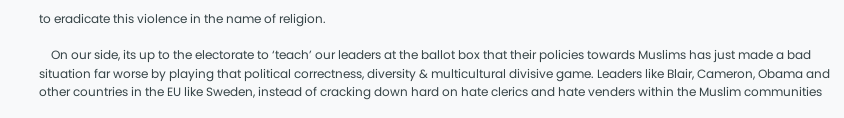to eradicate this violence in the name of religion.

    On our side, its up to the electorate to ‘teach’ our leaders at the ballot box that their policies towards Muslims has just made a bad situation far worse by playing that political correctness, diversity & multicultural divisive game. Leaders like Blair, Cameron, Obama and other countries in the EU like Sweden, instead of cracking down hard on hate clerics and hate venders within the Muslim communities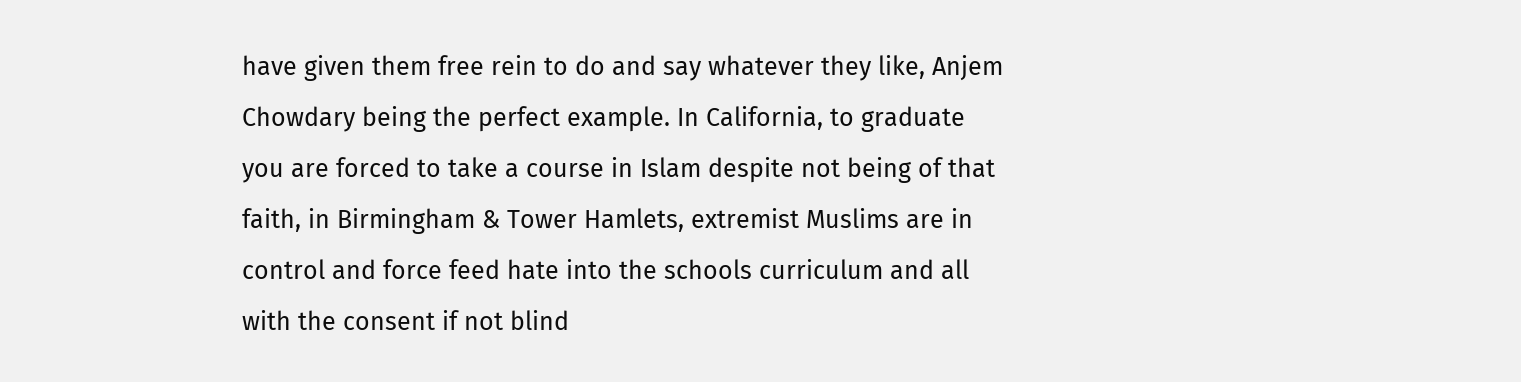have given them free rein to do and say whatever they like, Anjem Chowdary being the perfect example. In California, to graduate you are forced to take a course in Islam despite not being of that faith, in Birmingham & Tower Hamlets, extremist Muslims are in control and force feed hate into the schools curriculum and all with the consent if not blind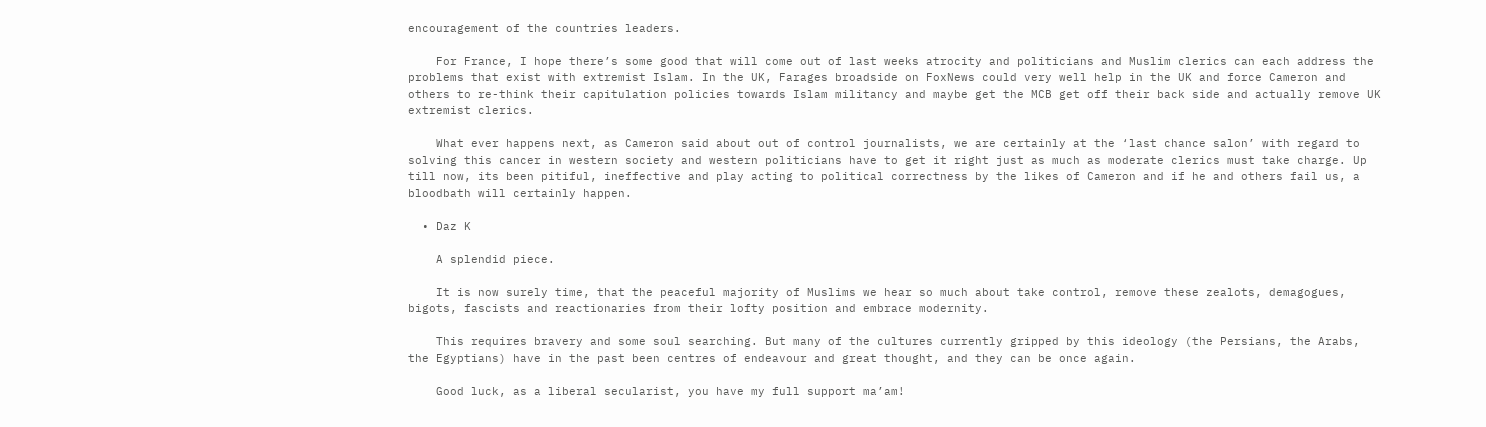encouragement of the countries leaders.

    For France, I hope there’s some good that will come out of last weeks atrocity and politicians and Muslim clerics can each address the problems that exist with extremist Islam. In the UK, Farages broadside on FoxNews could very well help in the UK and force Cameron and others to re-think their capitulation policies towards Islam militancy and maybe get the MCB get off their back side and actually remove UK extremist clerics.

    What ever happens next, as Cameron said about out of control journalists, we are certainly at the ‘last chance salon’ with regard to solving this cancer in western society and western politicians have to get it right just as much as moderate clerics must take charge. Up till now, its been pitiful, ineffective and play acting to political correctness by the likes of Cameron and if he and others fail us, a bloodbath will certainly happen.

  • Daz K

    A splendid piece.

    It is now surely time, that the peaceful majority of Muslims we hear so much about take control, remove these zealots, demagogues, bigots, fascists and reactionaries from their lofty position and embrace modernity.

    This requires bravery and some soul searching. But many of the cultures currently gripped by this ideology (the Persians, the Arabs, the Egyptians) have in the past been centres of endeavour and great thought, and they can be once again.

    Good luck, as a liberal secularist, you have my full support ma’am!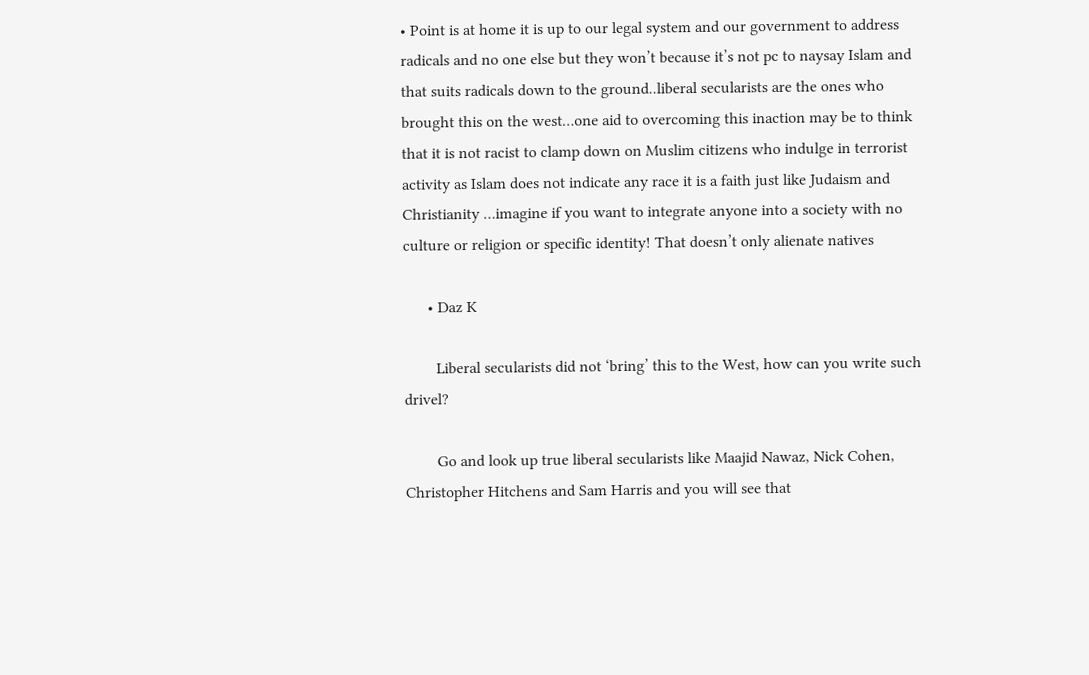• Point is at home it is up to our legal system and our government to address radicals and no one else but they won’t because it’s not pc to naysay Islam and that suits radicals down to the ground..liberal secularists are the ones who brought this on the west…one aid to overcoming this inaction may be to think that it is not racist to clamp down on Muslim citizens who indulge in terrorist activity as Islam does not indicate any race it is a faith just like Judaism and Christianity …imagine if you want to integrate anyone into a society with no culture or religion or specific identity! That doesn’t only alienate natives

      • Daz K

        Liberal secularists did not ‘bring’ this to the West, how can you write such drivel?

        Go and look up true liberal secularists like Maajid Nawaz, Nick Cohen, Christopher Hitchens and Sam Harris and you will see that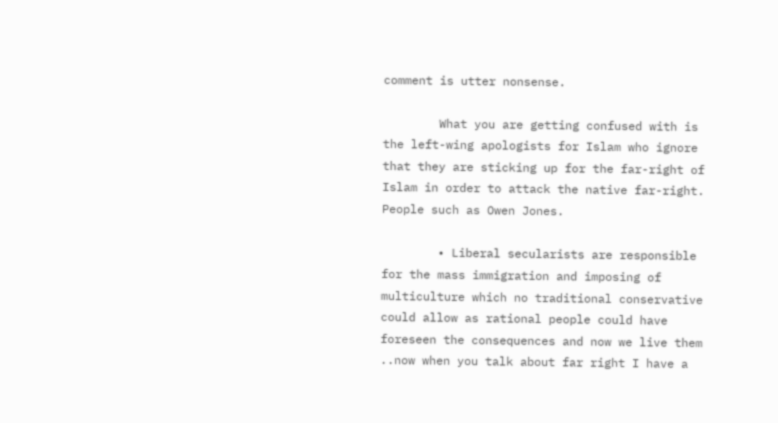comment is utter nonsense.

        What you are getting confused with is the left-wing apologists for Islam who ignore that they are sticking up for the far-right of Islam in order to attack the native far-right. People such as Owen Jones.

        • Liberal secularists are responsible for the mass immigration and imposing of multiculture which no traditional conservative could allow as rational people could have foreseen the consequences and now we live them ..now when you talk about far right I have a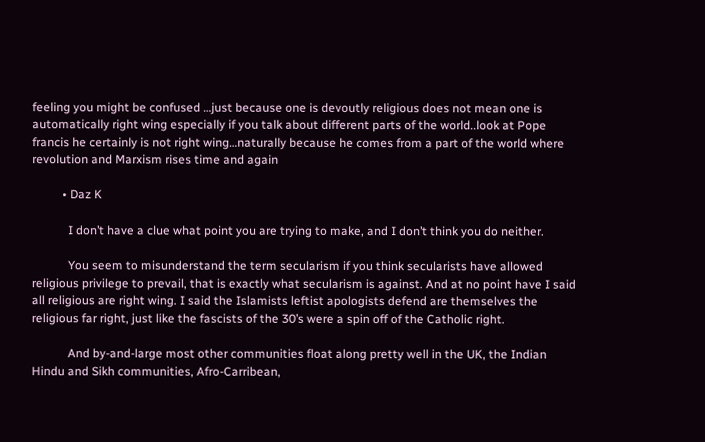feeling you might be confused …just because one is devoutly religious does not mean one is automatically right wing especially if you talk about different parts of the world..look at Pope francis he certainly is not right wing…naturally because he comes from a part of the world where revolution and Marxism rises time and again

          • Daz K

            I don’t have a clue what point you are trying to make, and I don’t think you do neither.

            You seem to misunderstand the term secularism if you think secularists have allowed religious privilege to prevail, that is exactly what secularism is against. And at no point have I said all religious are right wing. I said the Islamists leftist apologists defend are themselves the religious far right, just like the fascists of the 30’s were a spin off of the Catholic right.

            And by-and-large most other communities float along pretty well in the UK, the Indian Hindu and Sikh communities, Afro-Carribean,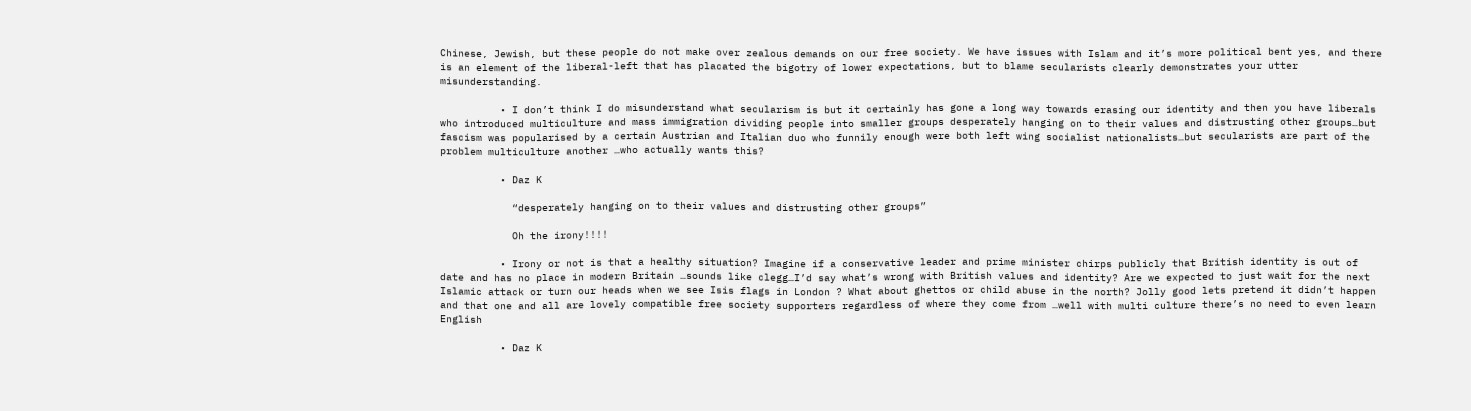Chinese, Jewish, but these people do not make over zealous demands on our free society. We have issues with Islam and it’s more political bent yes, and there is an element of the liberal-left that has placated the bigotry of lower expectations, but to blame secularists clearly demonstrates your utter misunderstanding.

          • I don’t think I do misunderstand what secularism is but it certainly has gone a long way towards erasing our identity and then you have liberals who introduced multiculture and mass immigration dividing people into smaller groups desperately hanging on to their values and distrusting other groups…but fascism was popularised by a certain Austrian and Italian duo who funnily enough were both left wing socialist nationalists…but secularists are part of the problem multiculture another …who actually wants this?

          • Daz K

            “desperately hanging on to their values and distrusting other groups”

            Oh the irony!!!!

          • Irony or not is that a healthy situation? Imagine if a conservative leader and prime minister chirps publicly that British identity is out of date and has no place in modern Britain …sounds like clegg…I’d say what’s wrong with British values and identity? Are we expected to just wait for the next Islamic attack or turn our heads when we see Isis flags in London ? What about ghettos or child abuse in the north? Jolly good lets pretend it didn’t happen and that one and all are lovely compatible free society supporters regardless of where they come from …well with multi culture there’s no need to even learn English

          • Daz K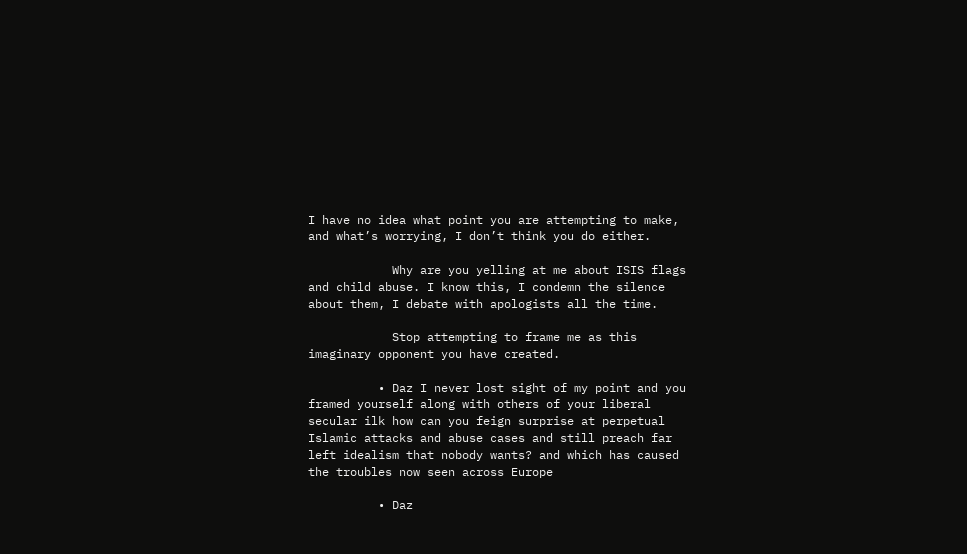I have no idea what point you are attempting to make, and what’s worrying, I don’t think you do either.

            Why are you yelling at me about ISIS flags and child abuse. I know this, I condemn the silence about them, I debate with apologists all the time.

            Stop attempting to frame me as this imaginary opponent you have created.

          • Daz I never lost sight of my point and you framed yourself along with others of your liberal secular ilk how can you feign surprise at perpetual Islamic attacks and abuse cases and still preach far left idealism that nobody wants? and which has caused the troubles now seen across Europe

          • Daz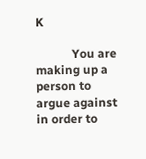K

            You are making up a person to argue against in order to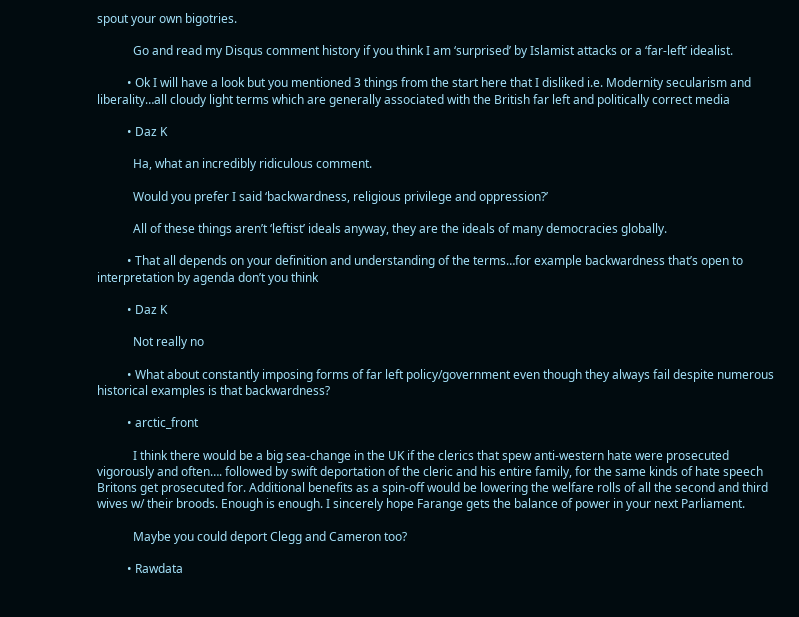spout your own bigotries.

            Go and read my Disqus comment history if you think I am ‘surprised’ by Islamist attacks or a ‘far-left’ idealist.

          • Ok I will have a look but you mentioned 3 things from the start here that I disliked i.e. Modernity secularism and liberality…all cloudy light terms which are generally associated with the British far left and politically correct media

          • Daz K

            Ha, what an incredibly ridiculous comment.

            Would you prefer I said ‘backwardness, religious privilege and oppression?’

            All of these things aren’t ‘leftist’ ideals anyway, they are the ideals of many democracies globally.

          • That all depends on your definition and understanding of the terms…for example backwardness that’s open to interpretation by agenda don’t you think

          • Daz K

            Not really no

          • What about constantly imposing forms of far left policy/government even though they always fail despite numerous historical examples is that backwardness?

          • arctic_front

            I think there would be a big sea-change in the UK if the clerics that spew anti-western hate were prosecuted vigorously and often…. followed by swift deportation of the cleric and his entire family, for the same kinds of hate speech Britons get prosecuted for. Additional benefits as a spin-off would be lowering the welfare rolls of all the second and third wives w/ their broods. Enough is enough. I sincerely hope Farange gets the balance of power in your next Parliament.

            Maybe you could deport Clegg and Cameron too?

          • Rawdata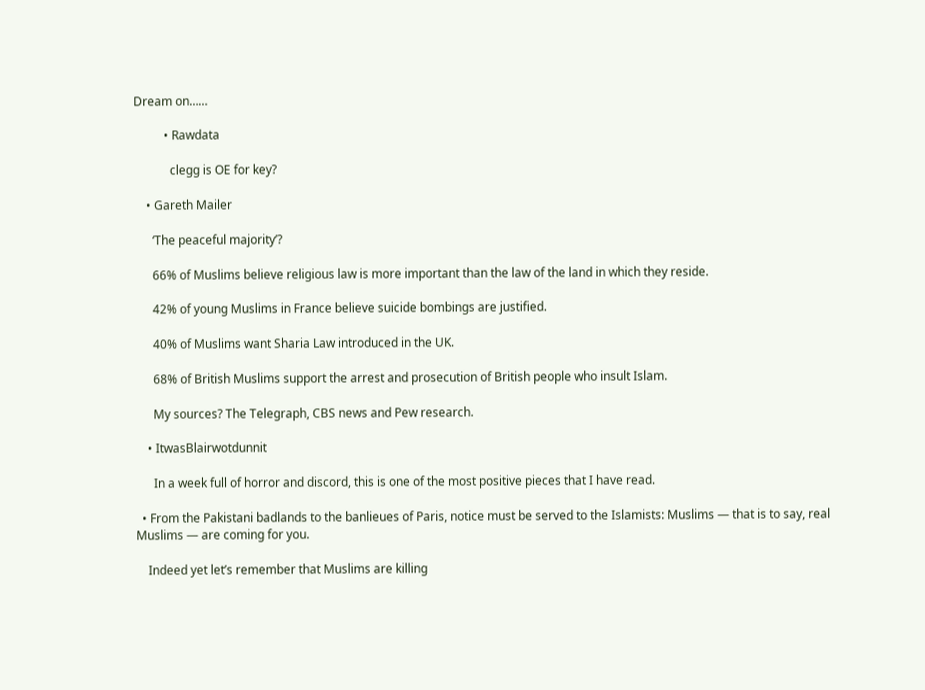Dream on……

          • Rawdata

            clegg is OE for key?

    • Gareth Mailer

      ‘The peaceful majority’?

      66% of Muslims believe religious law is more important than the law of the land in which they reside.

      42% of young Muslims in France believe suicide bombings are justified.

      40% of Muslims want Sharia Law introduced in the UK.

      68% of British Muslims support the arrest and prosecution of British people who insult Islam.

      My sources? The Telegraph, CBS news and Pew research.

    • ItwasBlairwotdunnit

      In a week full of horror and discord, this is one of the most positive pieces that I have read.

  • From the Pakistani badlands to the banlieues of Paris, notice must be served to the Islamists: Muslims — that is to say, real Muslims — are coming for you.

    Indeed yet let’s remember that Muslims are killing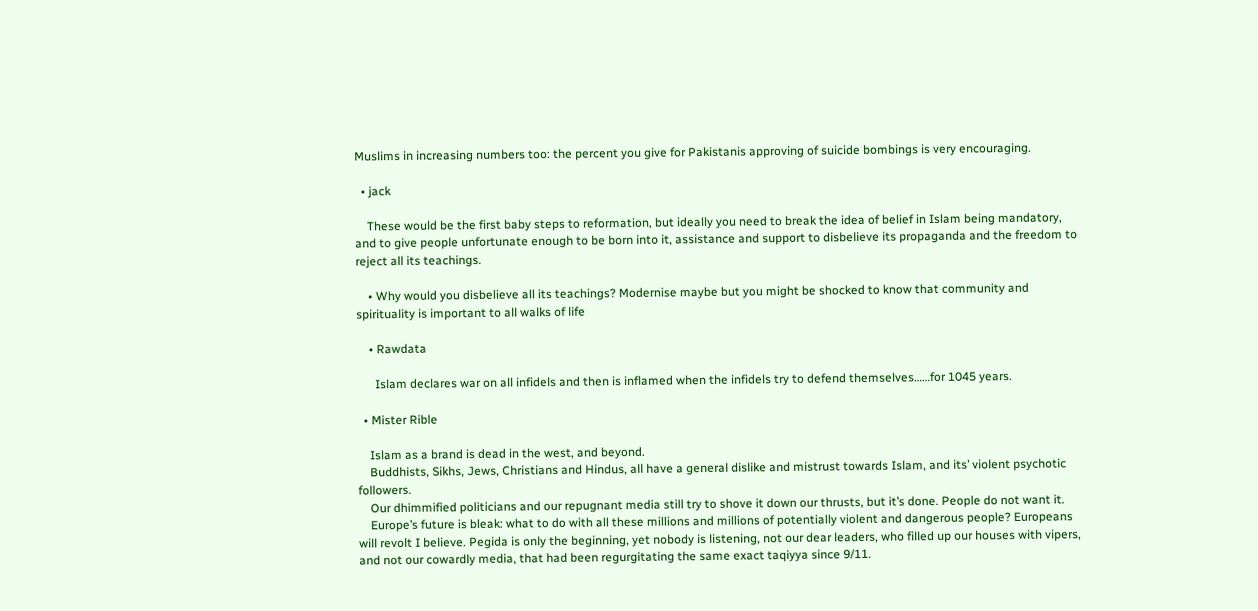Muslims in increasing numbers too: the percent you give for Pakistanis approving of suicide bombings is very encouraging.

  • jack

    These would be the first baby steps to reformation, but ideally you need to break the idea of belief in Islam being mandatory, and to give people unfortunate enough to be born into it, assistance and support to disbelieve its propaganda and the freedom to reject all its teachings.

    • Why would you disbelieve all its teachings? Modernise maybe but you might be shocked to know that community and spirituality is important to all walks of life

    • Rawdata

      Islam declares war on all infidels and then is inflamed when the infidels try to defend themselves……for 1045 years.

  • Mister Rible

    Islam as a brand is dead in the west, and beyond.
    Buddhists, Sikhs, Jews, Christians and Hindus, all have a general dislike and mistrust towards Islam, and its’ violent psychotic followers.
    Our dhimmified politicians and our repugnant media still try to shove it down our thrusts, but it’s done. People do not want it.
    Europe’s future is bleak: what to do with all these millions and millions of potentially violent and dangerous people? Europeans will revolt I believe. Pegida is only the beginning, yet nobody is listening, not our dear leaders, who filled up our houses with vipers, and not our cowardly media, that had been regurgitating the same exact taqiyya since 9/11.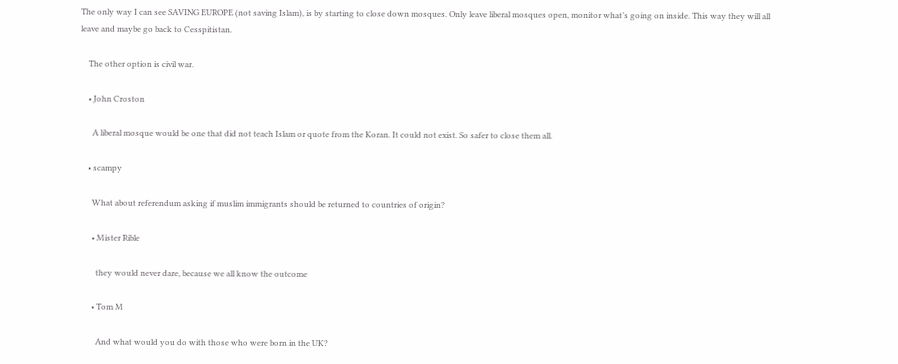The only way I can see SAVING EUROPE (not saving Islam), is by starting to close down mosques. Only leave liberal mosques open, monitor what’s going on inside. This way they will all leave and maybe go back to Cesspitistan.

    The other option is civil war.

    • John Croston

      A liberal mosque would be one that did not teach Islam or quote from the Koran. It could not exist. So safer to close them all.

    • scampy

      What about referendum asking if muslim immigrants should be returned to countries of origin?

      • Mister Rible

        they would never dare, because we all know the outcome

      • Tom M

        And what would you do with those who were born in the UK?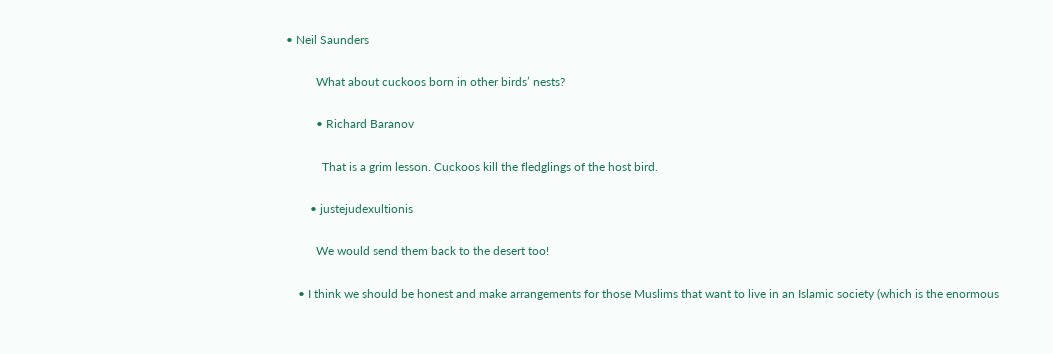• Neil Saunders

          What about cuckoos born in other birds’ nests?

          • Richard Baranov

            That is a grim lesson. Cuckoos kill the fledglings of the host bird.

        • justejudexultionis

          We would send them back to the desert too!

    • I think we should be honest and make arrangements for those Muslims that want to live in an Islamic society (which is the enormous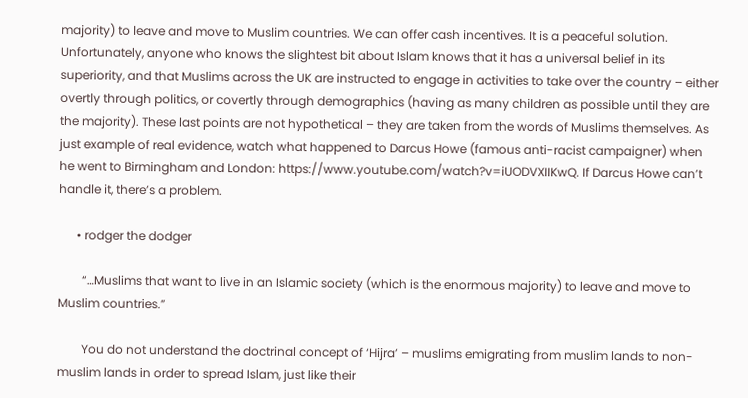majority) to leave and move to Muslim countries. We can offer cash incentives. It is a peaceful solution. Unfortunately, anyone who knows the slightest bit about Islam knows that it has a universal belief in its superiority, and that Muslims across the UK are instructed to engage in activities to take over the country – either overtly through politics, or covertly through demographics (having as many children as possible until they are the majority). These last points are not hypothetical – they are taken from the words of Muslims themselves. As just example of real evidence, watch what happened to Darcus Howe (famous anti-racist campaigner) when he went to Birmingham and London: https://www.youtube.com/watch?v=iUODVXIIKwQ. If Darcus Howe can’t handle it, there’s a problem.

      • rodger the dodger

        “…Muslims that want to live in an Islamic society (which is the enormous majority) to leave and move to Muslim countries.”

        You do not understand the doctrinal concept of ‘Hijra’ – muslims emigrating from muslim lands to non-muslim lands in order to spread Islam, just like their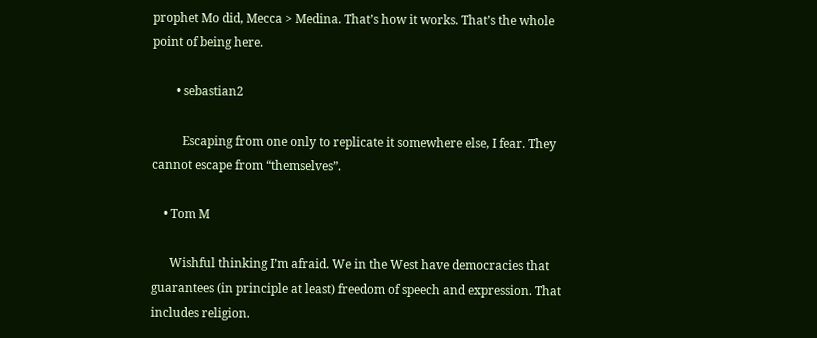prophet Mo did, Mecca > Medina. That’s how it works. That’s the whole point of being here.

        • sebastian2

          Escaping from one only to replicate it somewhere else, I fear. They cannot escape from “themselves”.

    • Tom M

      Wishful thinking I’m afraid. We in the West have democracies that guarantees (in principle at least) freedom of speech and expression. That includes religion.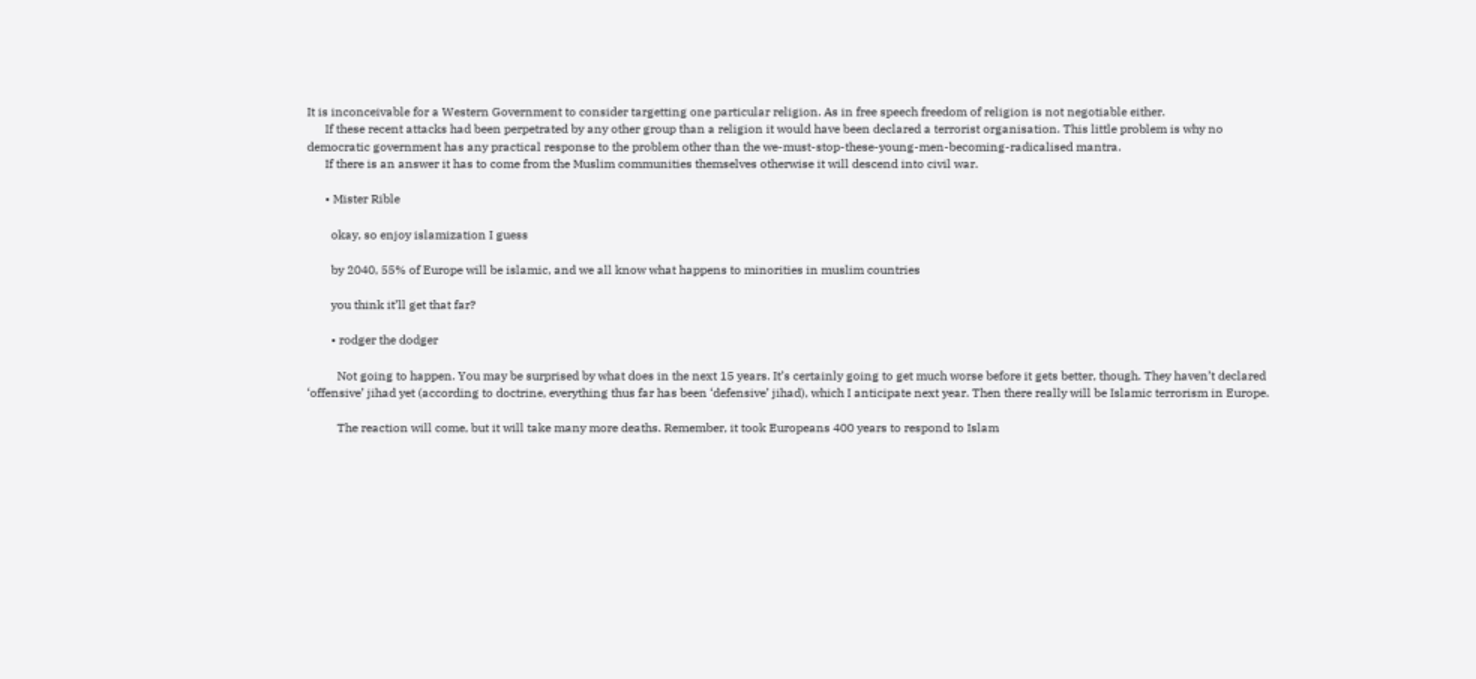It is inconceivable for a Western Government to consider targetting one particular religion. As in free speech freedom of religion is not negotiable either.
      If these recent attacks had been perpetrated by any other group than a religion it would have been declared a terrorist organisation. This little problem is why no democratic government has any practical response to the problem other than the we-must-stop-these-young-men-becoming-radicalised mantra.
      If there is an answer it has to come from the Muslim communities themselves otherwise it will descend into civil war.

      • Mister Rible

        okay, so enjoy islamization I guess

        by 2040, 55% of Europe will be islamic, and we all know what happens to minorities in muslim countries

        you think it’ll get that far?

        • rodger the dodger

          Not going to happen. You may be surprised by what does in the next 15 years. It’s certainly going to get much worse before it gets better, though. They haven’t declared ‘offensive’ jihad yet (according to doctrine, everything thus far has been ‘defensive’ jihad), which I anticipate next year. Then there really will be Islamic terrorism in Europe.

          The reaction will come, but it will take many more deaths. Remember, it took Europeans 400 years to respond to Islam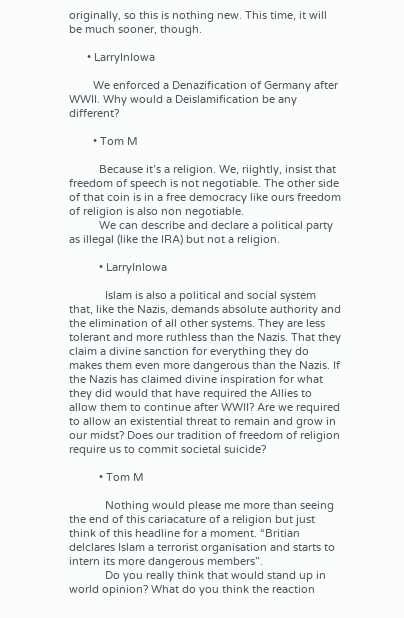originally, so this is nothing new. This time, it will be much sooner, though.

      • LarryInIowa

        We enforced a Denazification of Germany after WWII. Why would a Deislamification be any different?

        • Tom M

          Because it’s a religion. We, riightly, insist that freedom of speech is not negotiable. The other side of that coin is in a free democracy like ours freedom of religion is also non negotiable.
          We can describe and declare a political party as illegal (like the IRA) but not a religion.

          • LarryInIowa

            Islam is also a political and social system that, like the Nazis, demands absolute authority and the elimination of all other systems. They are less tolerant and more ruthless than the Nazis. That they claim a divine sanction for everything they do makes them even more dangerous than the Nazis. If the Nazis has claimed divine inspiration for what they did would that have required the Allies to allow them to continue after WWII? Are we required to allow an existential threat to remain and grow in our midst? Does our tradition of freedom of religion require us to commit societal suicide?

          • Tom M

            Nothing would please me more than seeing the end of this cariacature of a religion but just think of this headline for a moment. “Britian delclares Islam a terrorist organisation and starts to intern its more dangerous members”.
            Do you really think that would stand up in world opinion? What do you think the reaction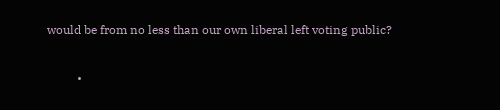would be from no less than our own liberal left voting public?

          •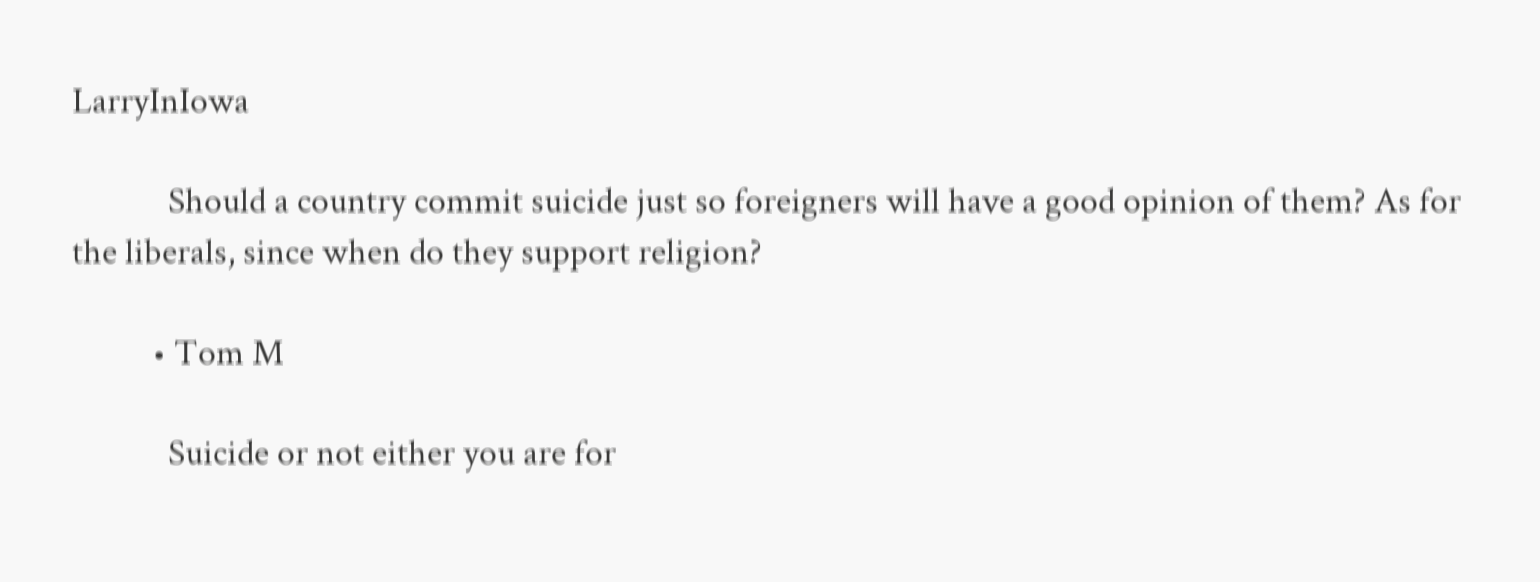LarryInIowa

            Should a country commit suicide just so foreigners will have a good opinion of them? As for the liberals, since when do they support religion?

          • Tom M

            Suicide or not either you are for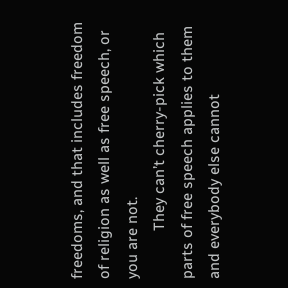freedoms, and that includes freedom of religion as well as free speech, or you are not.
            They can’t cherry-pick which parts of free speech applies to them and everybody else cannot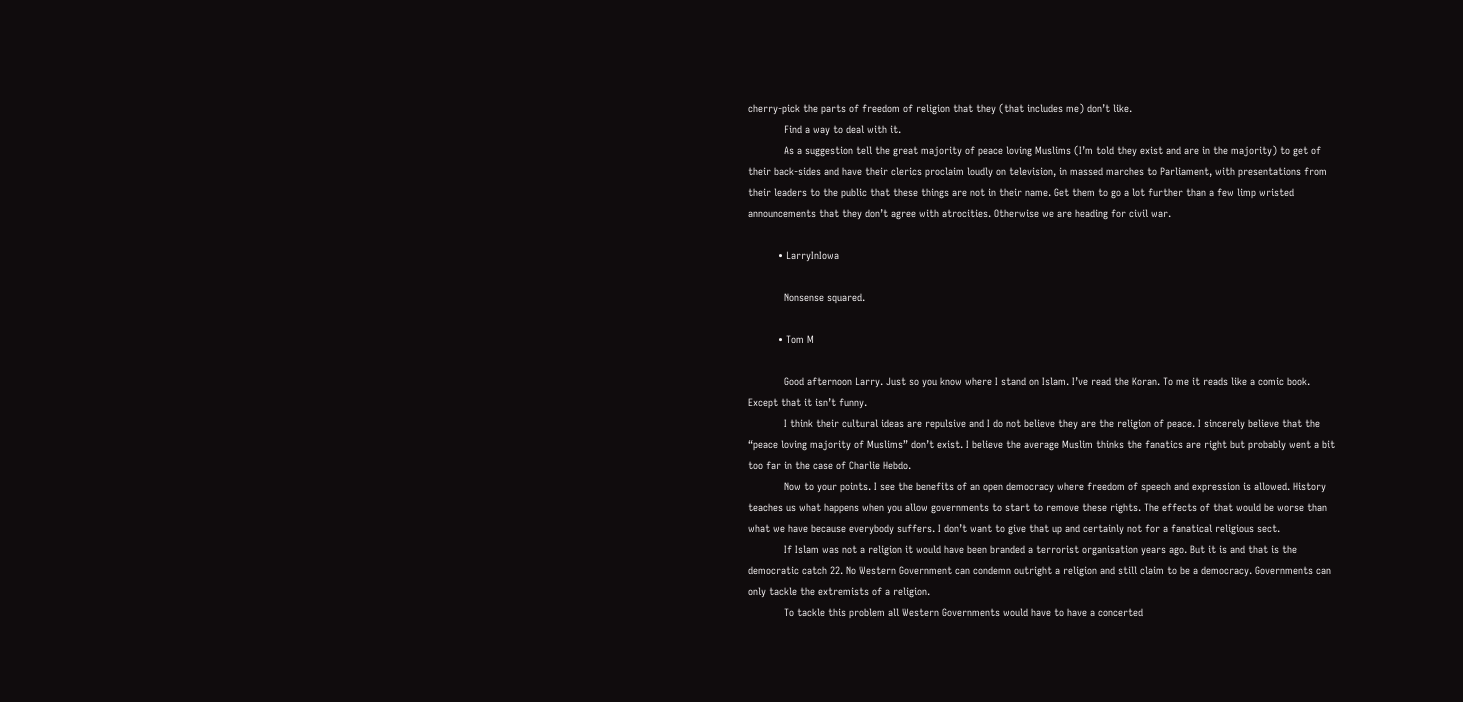cherry-pick the parts of freedom of religion that they (that includes me) don’t like.
            Find a way to deal with it.
            As a suggestion tell the great majority of peace loving Muslims (I’m told they exist and are in the majority) to get of their back-sides and have their clerics proclaim loudly on television, in massed marches to Parliament, with presentations from their leaders to the public that these things are not in their name. Get them to go a lot further than a few limp wristed announcements that they don’t agree with atrocities. Otherwise we are heading for civil war.

          • LarryInIowa

            Nonsense squared.

          • Tom M

            Good afternoon Larry. Just so you know where I stand on Islam. I’ve read the Koran. To me it reads like a comic book. Except that it isn’t funny.
            I think their cultural ideas are repulsive and I do not believe they are the religion of peace. I sincerely believe that the “peace loving majority of Muslims” don’t exist. I believe the average Muslim thinks the fanatics are right but probably went a bit too far in the case of Charlie Hebdo.
            Now to your points. I see the benefits of an open democracy where freedom of speech and expression is allowed. History teaches us what happens when you allow governments to start to remove these rights. The effects of that would be worse than what we have because everybody suffers. I don’t want to give that up and certainly not for a fanatical religious sect.
            If Islam was not a religion it would have been branded a terrorist organisation years ago. But it is and that is the democratic catch 22. No Western Government can condemn outright a religion and still claim to be a democracy. Governments can only tackle the extremists of a religion.
            To tackle this problem all Western Governments would have to have a concerted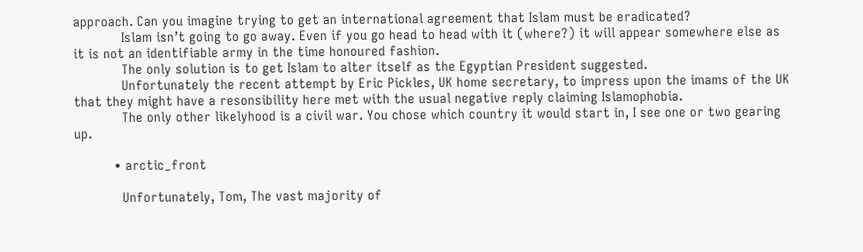approach. Can you imagine trying to get an international agreement that Islam must be eradicated?
            Islam isn’t going to go away. Even if you go head to head with it (where?) it will appear somewhere else as it is not an identifiable army in the time honoured fashion.
            The only solution is to get Islam to alter itself as the Egyptian President suggested.
            Unfortunately the recent attempt by Eric Pickles, UK home secretary, to impress upon the imams of the UK that they might have a resonsibility here met with the usual negative reply claiming Islamophobia.
            The only other likelyhood is a civil war. You chose which country it would start in, I see one or two gearing up.

          • arctic_front

            Unfortunately, Tom, The vast majority of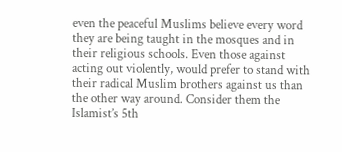even the peaceful Muslims believe every word they are being taught in the mosques and in their religious schools. Even those against acting out violently, would prefer to stand with their radical Muslim brothers against us than the other way around. Consider them the Islamist’s 5th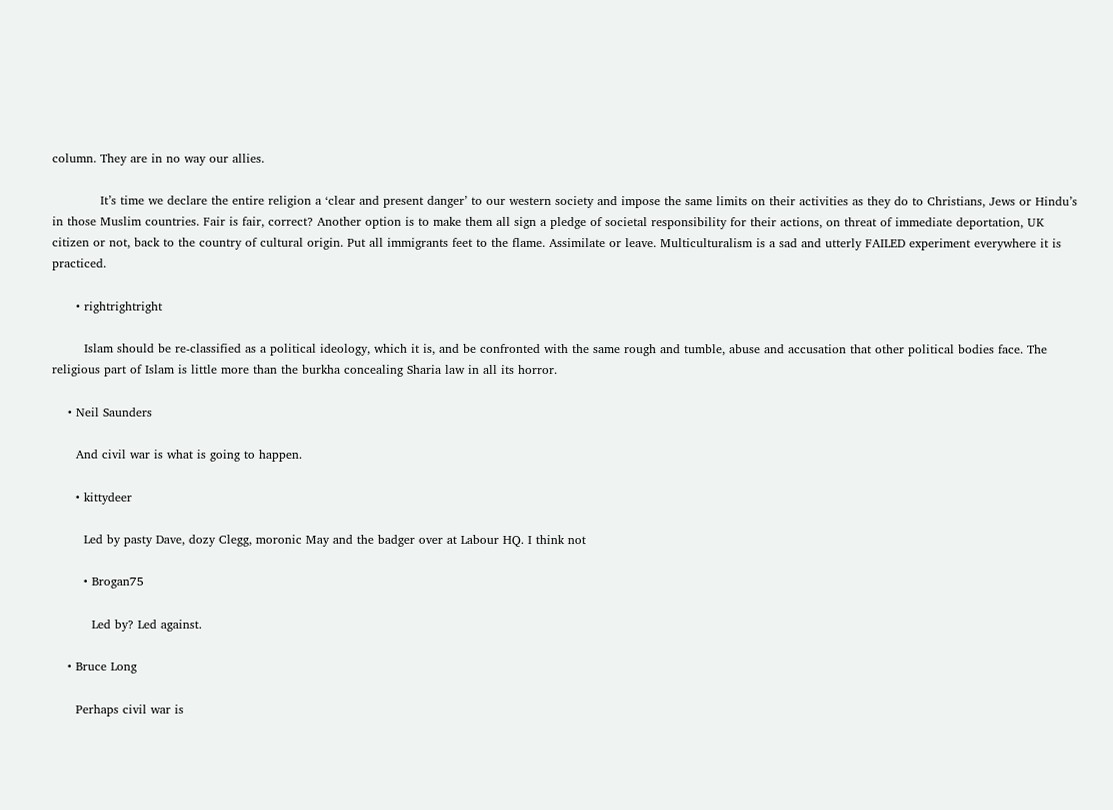column. They are in no way our allies.

            It’s time we declare the entire religion a ‘clear and present danger’ to our western society and impose the same limits on their activities as they do to Christians, Jews or Hindu’s in those Muslim countries. Fair is fair, correct? Another option is to make them all sign a pledge of societal responsibility for their actions, on threat of immediate deportation, UK citizen or not, back to the country of cultural origin. Put all immigrants feet to the flame. Assimilate or leave. Multiculturalism is a sad and utterly FAILED experiment everywhere it is practiced.

      • rightrightright

        Islam should be re-classified as a political ideology, which it is, and be confronted with the same rough and tumble, abuse and accusation that other political bodies face. The religious part of Islam is little more than the burkha concealing Sharia law in all its horror.

    • Neil Saunders

      And civil war is what is going to happen.

      • kittydeer

        Led by pasty Dave, dozy Clegg, moronic May and the badger over at Labour HQ. I think not

        • Brogan75

          Led by? Led against.

    • Bruce Long

      Perhaps civil war is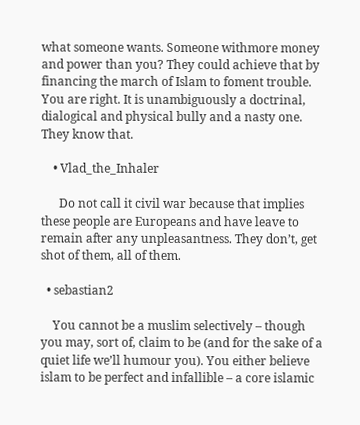what someone wants. Someone withmore money and power than you? They could achieve that by financing the march of Islam to foment trouble. You are right. It is unambiguously a doctrinal, dialogical and physical bully and a nasty one. They know that.

    • Vlad_the_Inhaler

      Do not call it civil war because that implies these people are Europeans and have leave to remain after any unpleasantness. They don’t, get shot of them, all of them.

  • sebastian2

    You cannot be a muslim selectively – though you may, sort of, claim to be (and for the sake of a quiet life we’ll humour you). You either believe islam to be perfect and infallible – a core islamic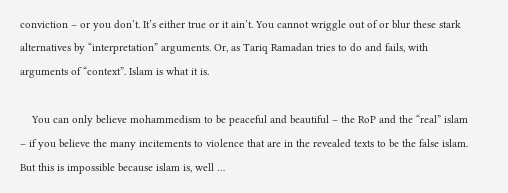conviction – or you don’t. It’s either true or it ain’t. You cannot wriggle out of or blur these stark alternatives by “interpretation” arguments. Or, as Tariq Ramadan tries to do and fails, with arguments of “context”. Islam is what it is.

    You can only believe mohammedism to be peaceful and beautiful – the RoP and the “real” islam – if you believe the many incitements to violence that are in the revealed texts to be the false islam. But this is impossible because islam is, well …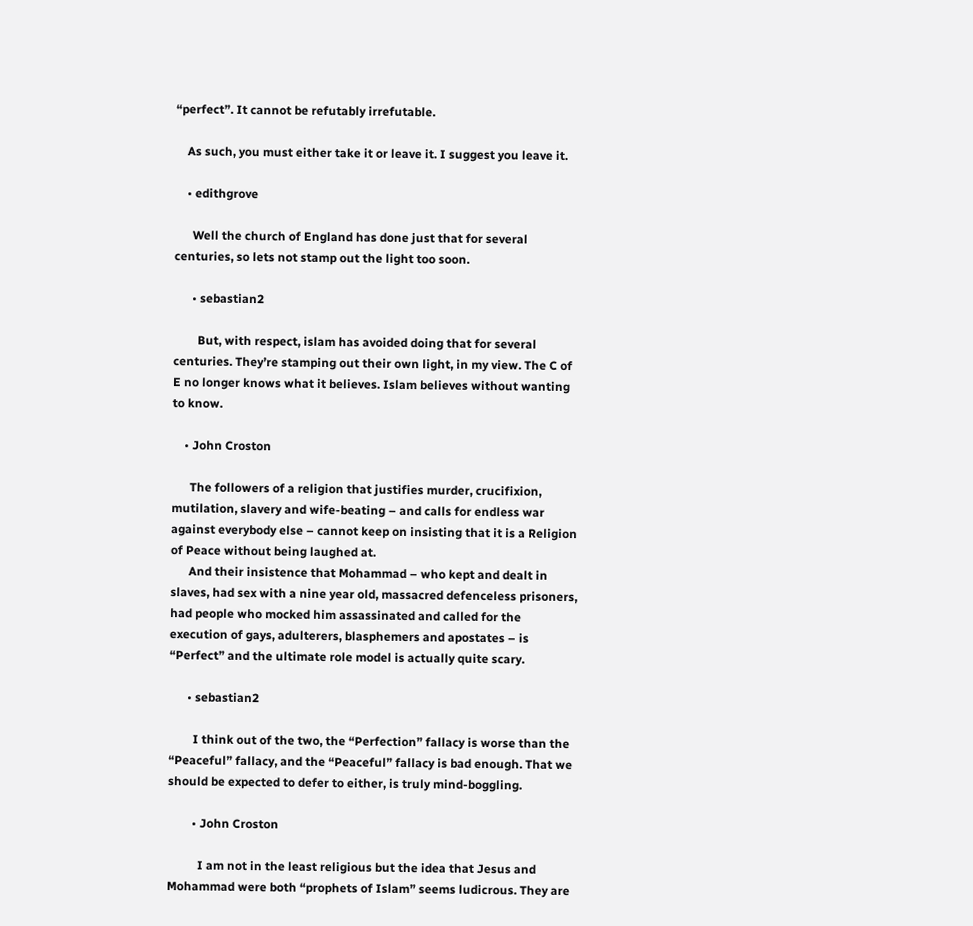“perfect”. It cannot be refutably irrefutable.

    As such, you must either take it or leave it. I suggest you leave it.

    • edithgrove

      Well the church of England has done just that for several centuries, so lets not stamp out the light too soon.

      • sebastian2

        But, with respect, islam has avoided doing that for several centuries. They’re stamping out their own light, in my view. The C of E no longer knows what it believes. Islam believes without wanting to know.

    • John Croston

      The followers of a religion that justifies murder, crucifixion, mutilation, slavery and wife-beating – and calls for endless war against everybody else – cannot keep on insisting that it is a Religion of Peace without being laughed at.
      And their insistence that Mohammad – who kept and dealt in slaves, had sex with a nine year old, massacred defenceless prisoners, had people who mocked him assassinated and called for the execution of gays, adulterers, blasphemers and apostates – is “Perfect” and the ultimate role model is actually quite scary.

      • sebastian2

        I think out of the two, the “Perfection” fallacy is worse than the “Peaceful” fallacy, and the “Peaceful” fallacy is bad enough. That we should be expected to defer to either, is truly mind-boggling.

        • John Croston

          I am not in the least religious but the idea that Jesus and Mohammad were both “prophets of Islam” seems ludicrous. They are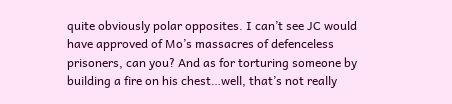quite obviously polar opposites. I can’t see JC would have approved of Mo’s massacres of defenceless prisoners, can you? And as for torturing someone by building a fire on his chest…well, that’s not really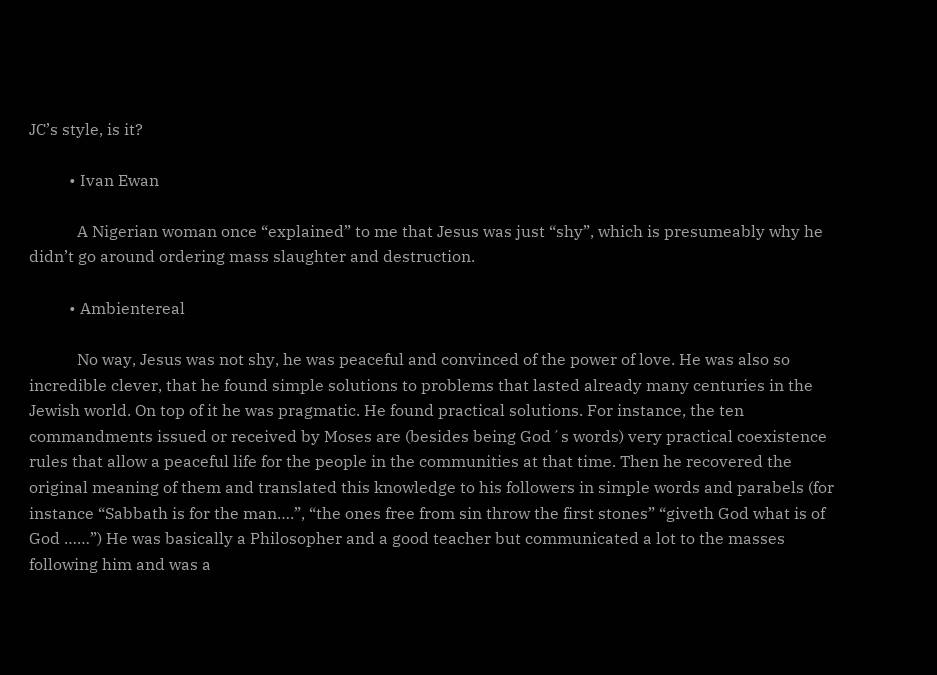JC’s style, is it?

          • Ivan Ewan

            A Nigerian woman once “explained” to me that Jesus was just “shy”, which is presumeably why he didn’t go around ordering mass slaughter and destruction.

          • Ambientereal

            No way, Jesus was not shy, he was peaceful and convinced of the power of love. He was also so incredible clever, that he found simple solutions to problems that lasted already many centuries in the Jewish world. On top of it he was pragmatic. He found practical solutions. For instance, the ten commandments issued or received by Moses are (besides being God´s words) very practical coexistence rules that allow a peaceful life for the people in the communities at that time. Then he recovered the original meaning of them and translated this knowledge to his followers in simple words and parabels (for instance “Sabbath is for the man….”, “the ones free from sin throw the first stones” “giveth God what is of God ……”) He was basically a Philosopher and a good teacher but communicated a lot to the masses following him and was a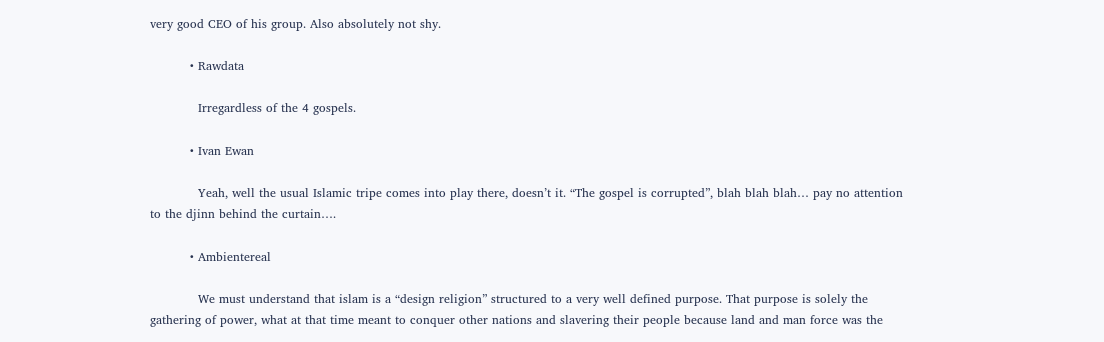very good CEO of his group. Also absolutely not shy.

          • Rawdata

            Irregardless of the 4 gospels.

          • Ivan Ewan

            Yeah, well the usual Islamic tripe comes into play there, doesn’t it. “The gospel is corrupted”, blah blah blah… pay no attention to the djinn behind the curtain….

          • Ambientereal

            We must understand that islam is a “design religion” structured to a very well defined purpose. That purpose is solely the gathering of power, what at that time meant to conquer other nations and slavering their people because land and man force was the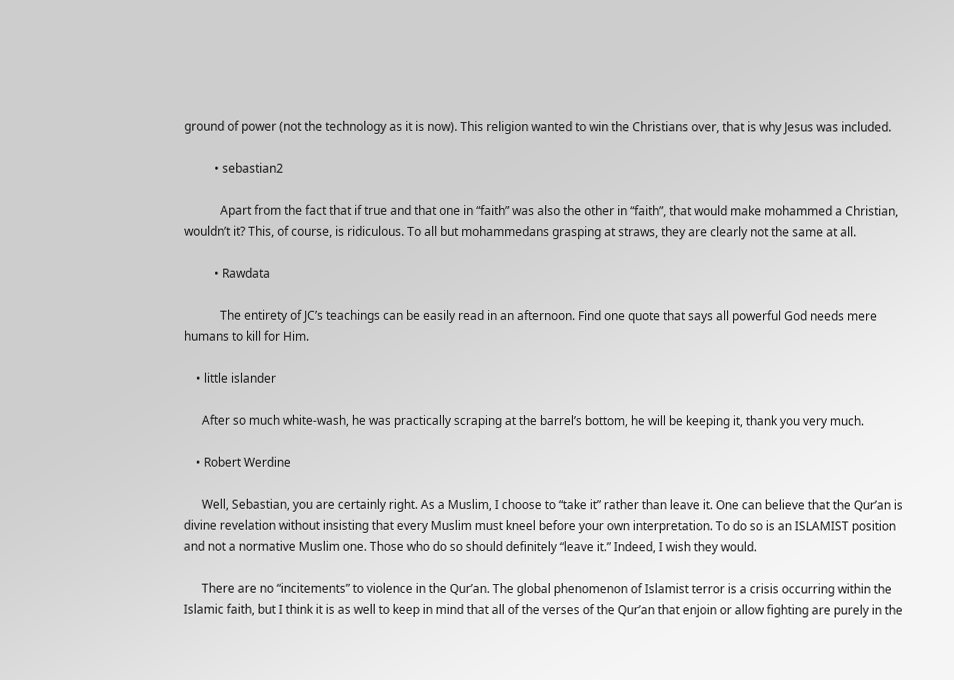ground of power (not the technology as it is now). This religion wanted to win the Christians over, that is why Jesus was included.

          • sebastian2

            Apart from the fact that if true and that one in “faith” was also the other in “faith”, that would make mohammed a Christian, wouldn’t it? This, of course, is ridiculous. To all but mohammedans grasping at straws, they are clearly not the same at all.

          • Rawdata

            The entirety of JC’s teachings can be easily read in an afternoon. Find one quote that says all powerful God needs mere humans to kill for Him.

    • little islander

      After so much white-wash, he was practically scraping at the barrel’s bottom, he will be keeping it, thank you very much.

    • Robert Werdine

      Well, Sebastian, you are certainly right. As a Muslim, I choose to “take it” rather than leave it. One can believe that the Qur’an is divine revelation without insisting that every Muslim must kneel before your own interpretation. To do so is an ISLAMIST position and not a normative Muslim one. Those who do so should definitely “leave it.” Indeed, I wish they would.

      There are no “incitements” to violence in the Qur’an. The global phenomenon of Islamist terror is a crisis occurring within the Islamic faith, but I think it is as well to keep in mind that all of the verses of the Qur’an that enjoin or allow fighting are purely in the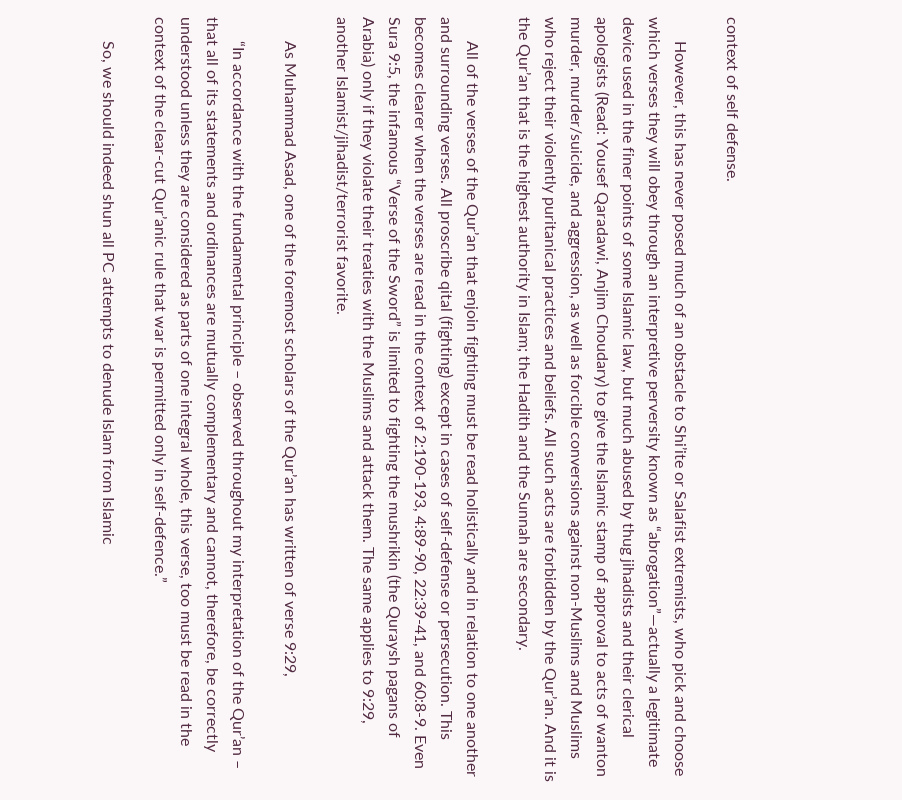context of self defense.

      However, this has never posed much of an obstacle to Shi’ite or Salafist extremists, who pick and choose which verses they will obey through an interpretive perversity known as “abrogation”—actually a legitimate device used in the finer points of some Islamic law, but much abused by thug jihadists and their clerical apologists (Read: Yousef Qaradawi, Anjim Choudary) to give the Islamic stamp of approval to acts of wanton murder, murder/suicide, and aggression, as well as forcible conversions against non-Muslims and Muslims who reject their violently puritanical practices and beliefs. All such acts are forbidden by the Qur’an. And it is the Qur’an that is the highest authority in Islam; the Hadith and the Sunnah are secondary.

      All of the verses of the Qur’an that enjoin fighting must be read holistically and in relation to one another and surrounding verses. All proscribe qital (fighting) except in cases of self-defense or persecution. This becomes clearer when the verses are read in the context of 2:190-193, 4:89-90, 22:39-41, and 60:8-9. Even Sura 9:5, the infamous “Verse of the Sword” is limited to fighting the mushrikin (the Quraysh pagans of Arabia) only if they violate their treaties with the Muslims and attack them. The same applies to 9:29, another Islamist/jihadist/terrorist favorite.

      As Muhammad Asad, one of the foremost scholars of the Qur’an has written of verse 9:29,

      “In accordance with the fundamental principle – observed throughout my interpretation of the Qur’an – that all of its statements and ordinances are mutually complementary and cannot, therefore, be correctly understood unless they are considered as parts of one integral whole, this verse, too must be read in the context of the clear-cut Qur’anic rule that war is permitted only in self-defence.”

      So, we should indeed shun all PC attempts to denude Islam from Islamic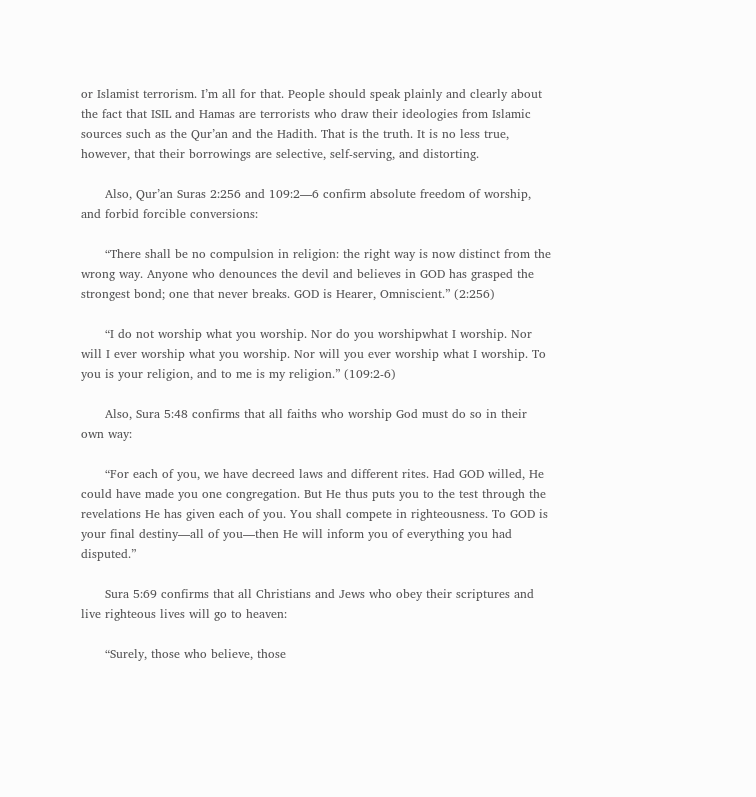or Islamist terrorism. I’m all for that. People should speak plainly and clearly about the fact that ISIL and Hamas are terrorists who draw their ideologies from Islamic sources such as the Qur’an and the Hadith. That is the truth. It is no less true, however, that their borrowings are selective, self-serving, and distorting.

      Also, Qur’an Suras 2:256 and 109:2—6 confirm absolute freedom of worship, and forbid forcible conversions:

      “There shall be no compulsion in religion: the right way is now distinct from the wrong way. Anyone who denounces the devil and believes in GOD has grasped the strongest bond; one that never breaks. GOD is Hearer, Omniscient.” (2:256)

      “I do not worship what you worship. Nor do you worshipwhat I worship. Nor will I ever worship what you worship. Nor will you ever worship what I worship. To you is your religion, and to me is my religion.” (109:2-6)

      Also, Sura 5:48 confirms that all faiths who worship God must do so in their own way:

      “For each of you, we have decreed laws and different rites. Had GOD willed, He could have made you one congregation. But He thus puts you to the test through the revelations He has given each of you. You shall compete in righteousness. To GOD is your final destiny—all of you—then He will inform you of everything you had disputed.”

      Sura 5:69 confirms that all Christians and Jews who obey their scriptures and live righteous lives will go to heaven:

      “Surely, those who believe, those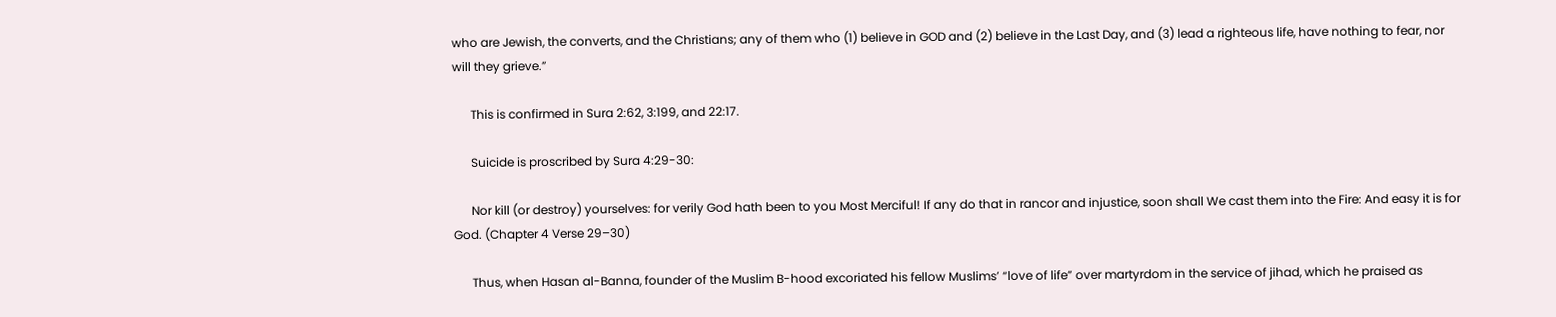who are Jewish, the converts, and the Christians; any of them who (1) believe in GOD and (2) believe in the Last Day, and (3) lead a righteous life, have nothing to fear, nor will they grieve.”

      This is confirmed in Sura 2:62, 3:199, and 22:17.

      Suicide is proscribed by Sura 4:29-30:

      Nor kill (or destroy) yourselves: for verily God hath been to you Most Merciful! If any do that in rancor and injustice, soon shall We cast them into the Fire: And easy it is for God. (Chapter 4 Verse 29–30)

      Thus, when Hasan al-Banna, founder of the Muslim B-hood excoriated his fellow Muslims’ “love of life” over martyrdom in the service of jihad, which he praised as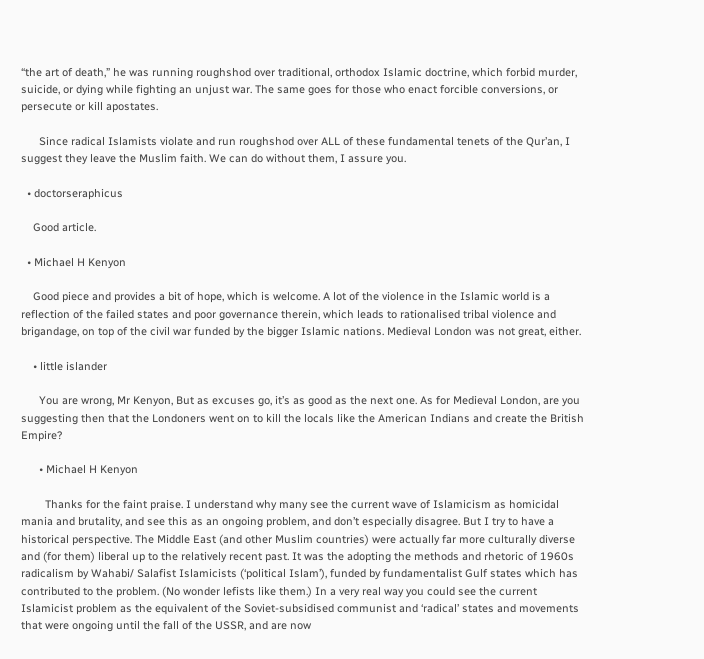“the art of death,” he was running roughshod over traditional, orthodox Islamic doctrine, which forbid murder, suicide, or dying while fighting an unjust war. The same goes for those who enact forcible conversions, or persecute or kill apostates.

      Since radical Islamists violate and run roughshod over ALL of these fundamental tenets of the Qur’an, I suggest they leave the Muslim faith. We can do without them, I assure you.

  • doctorseraphicus

    Good article.

  • Michael H Kenyon

    Good piece and provides a bit of hope, which is welcome. A lot of the violence in the Islamic world is a reflection of the failed states and poor governance therein, which leads to rationalised tribal violence and brigandage, on top of the civil war funded by the bigger Islamic nations. Medieval London was not great, either.

    • little islander

      You are wrong, Mr Kenyon, But as excuses go, it’s as good as the next one. As for Medieval London, are you suggesting then that the Londoners went on to kill the locals like the American Indians and create the British Empire?

      • Michael H Kenyon

        Thanks for the faint praise. I understand why many see the current wave of Islamicism as homicidal mania and brutality, and see this as an ongoing problem, and don’t especially disagree. But I try to have a historical perspective. The Middle East (and other Muslim countries) were actually far more culturally diverse and (for them) liberal up to the relatively recent past. It was the adopting the methods and rhetoric of 1960s radicalism by Wahabi/ Salafist Islamicists (‘political Islam’), funded by fundamentalist Gulf states which has contributed to the problem. (No wonder lefists like them.) In a very real way you could see the current Islamicist problem as the equivalent of the Soviet-subsidised communist and ‘radical’ states and movements that were ongoing until the fall of the USSR, and are now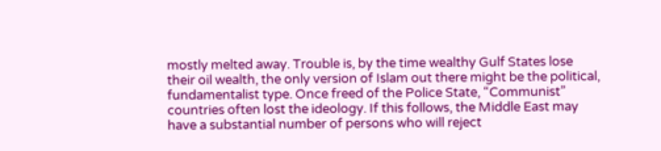mostly melted away. Trouble is, by the time wealthy Gulf States lose their oil wealth, the only version of Islam out there might be the political, fundamentalist type. Once freed of the Police State, “Communist” countries often lost the ideology. If this follows, the Middle East may have a substantial number of persons who will reject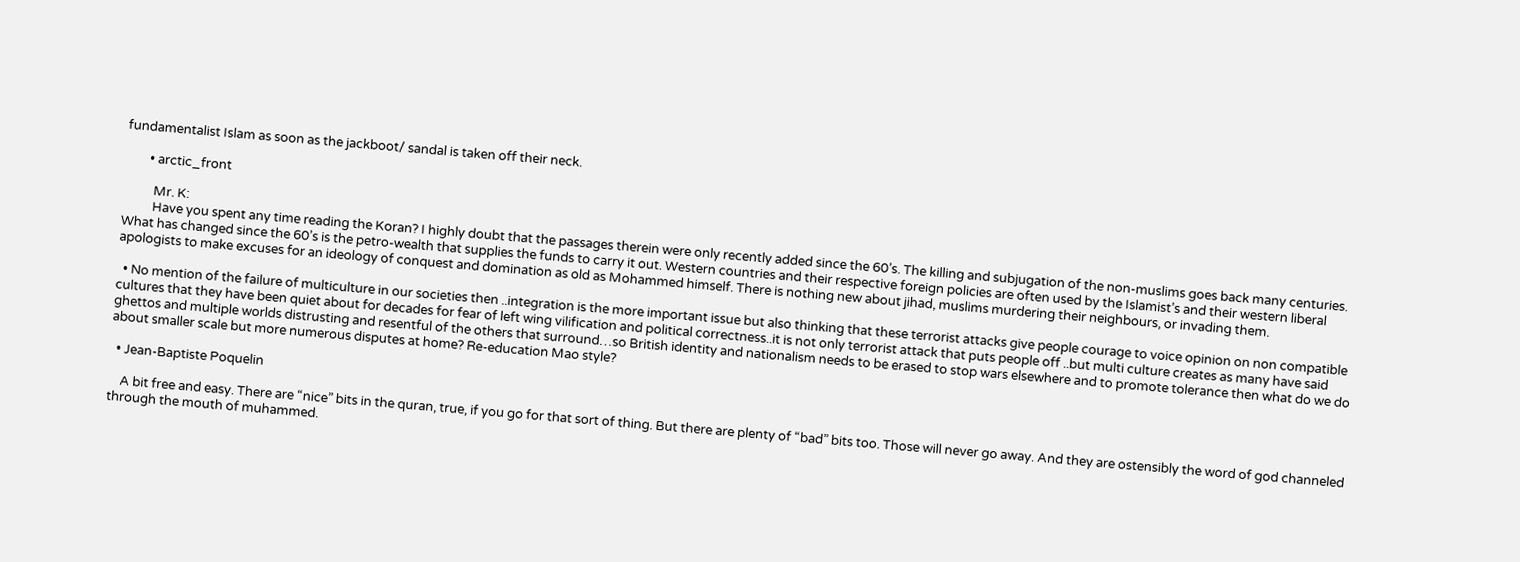fundamentalist Islam as soon as the jackboot/ sandal is taken off their neck.

        • arctic_front

          Mr. K:
          Have you spent any time reading the Koran? I highly doubt that the passages therein were only recently added since the 60’s. The killing and subjugation of the non-muslims goes back many centuries. What has changed since the 60’s is the petro-wealth that supplies the funds to carry it out. Western countries and their respective foreign policies are often used by the Islamist’s and their western liberal apologists to make excuses for an ideology of conquest and domination as old as Mohammed himself. There is nothing new about jihad, muslims murdering their neighbours, or invading them.

  • No mention of the failure of multiculture in our societies then ..integration is the more important issue but also thinking that these terrorist attacks give people courage to voice opinion on non compatible cultures that they have been quiet about for decades for fear of left wing vilification and political correctness..it is not only terrorist attack that puts people off ..but multi culture creates as many have said ghettos and multiple worlds distrusting and resentful of the others that surround…so British identity and nationalism needs to be erased to stop wars elsewhere and to promote tolerance then what do we do about smaller scale but more numerous disputes at home? Re-education Mao style?

  • Jean-Baptiste Poquelin

    A bit free and easy. There are “nice” bits in the quran, true, if you go for that sort of thing. But there are plenty of “bad” bits too. Those will never go away. And they are ostensibly the word of god channeled through the mouth of muhammed.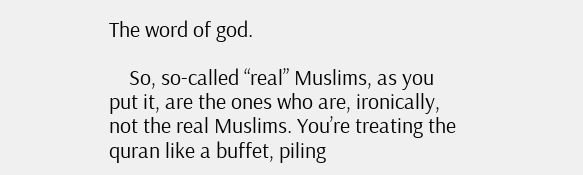The word of god.

    So, so-called “real” Muslims, as you put it, are the ones who are, ironically, not the real Muslims. You’re treating the quran like a buffet, piling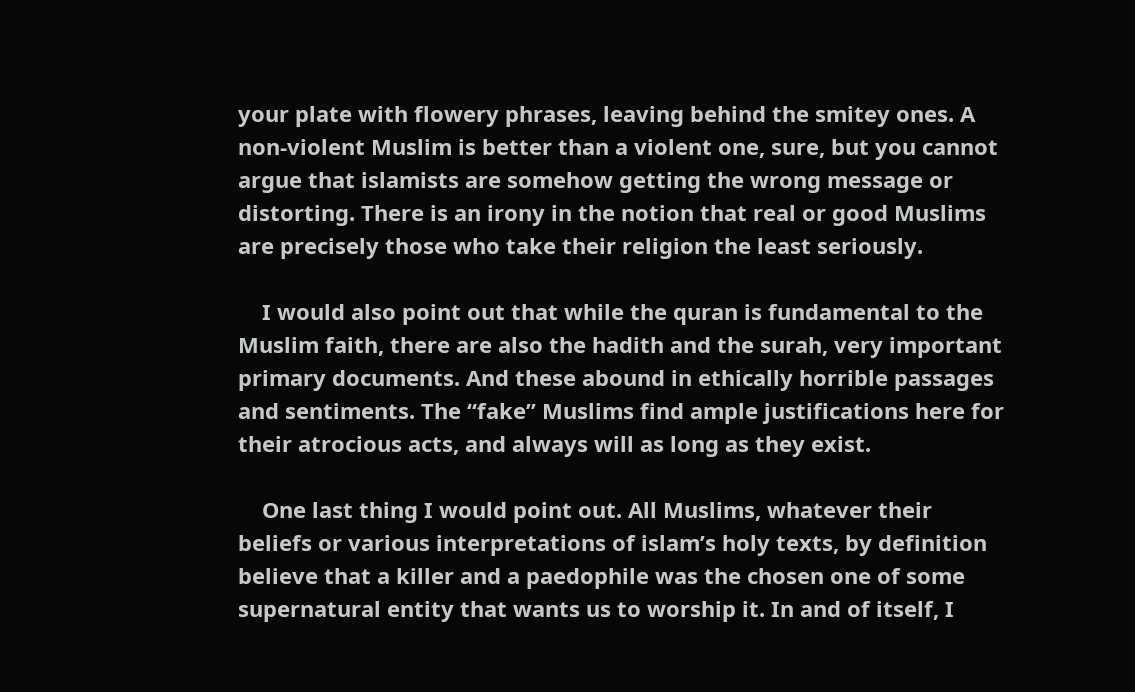your plate with flowery phrases, leaving behind the smitey ones. A non-violent Muslim is better than a violent one, sure, but you cannot argue that islamists are somehow getting the wrong message or distorting. There is an irony in the notion that real or good Muslims are precisely those who take their religion the least seriously.

    I would also point out that while the quran is fundamental to the Muslim faith, there are also the hadith and the surah, very important primary documents. And these abound in ethically horrible passages and sentiments. The “fake” Muslims find ample justifications here for their atrocious acts, and always will as long as they exist.

    One last thing I would point out. All Muslims, whatever their beliefs or various interpretations of islam’s holy texts, by definition believe that a killer and a paedophile was the chosen one of some supernatural entity that wants us to worship it. In and of itself, I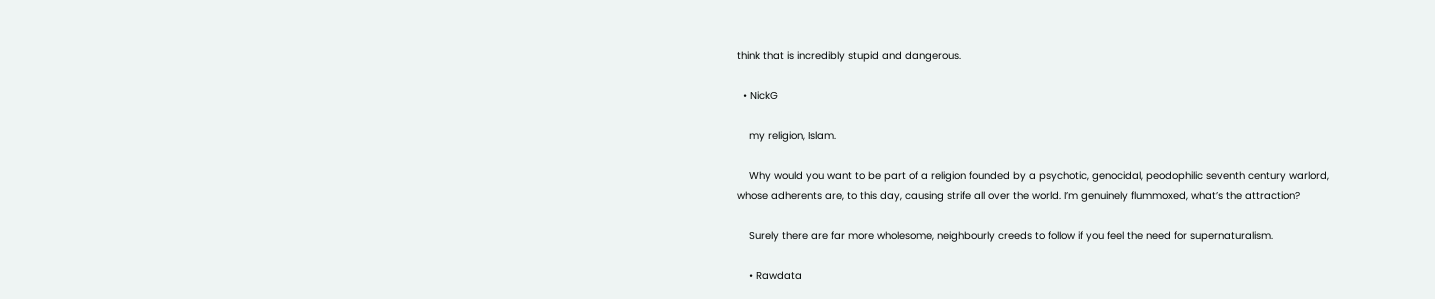think that is incredibly stupid and dangerous.

  • NickG

    my religion, Islam.

    Why would you want to be part of a religion founded by a psychotic, genocidal, peodophilic seventh century warlord, whose adherents are, to this day, causing strife all over the world. I’m genuinely flummoxed, what’s the attraction?

    Surely there are far more wholesome, neighbourly creeds to follow if you feel the need for supernaturalism.

    • Rawdata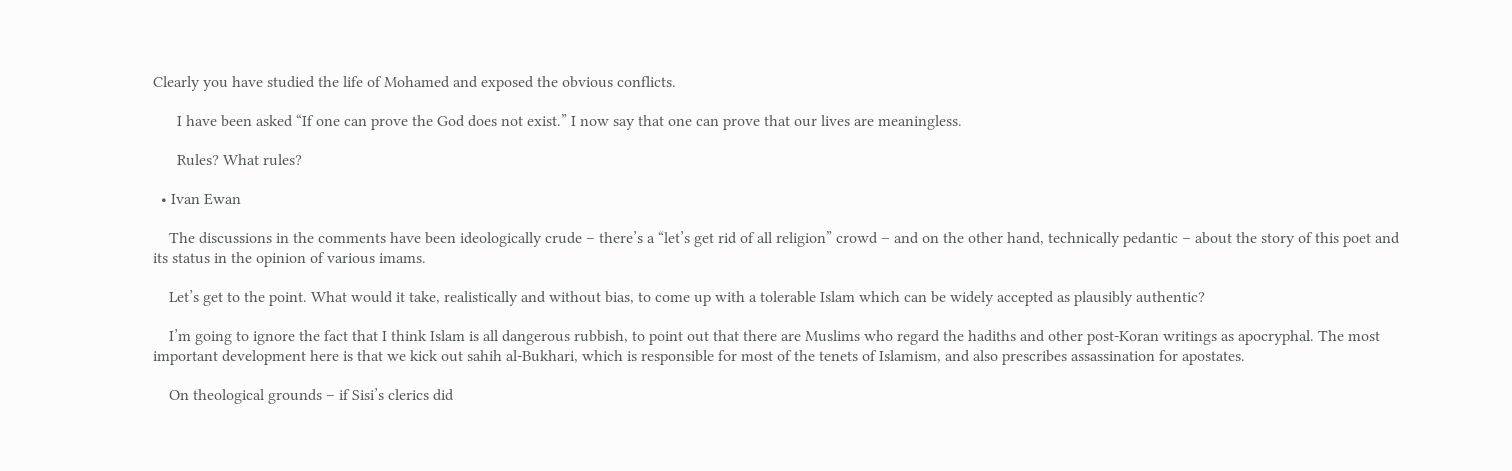Clearly you have studied the life of Mohamed and exposed the obvious conflicts.

      I have been asked “If one can prove the God does not exist.” I now say that one can prove that our lives are meaningless.

      Rules? What rules?

  • Ivan Ewan

    The discussions in the comments have been ideologically crude – there’s a “let’s get rid of all religion” crowd – and on the other hand, technically pedantic – about the story of this poet and its status in the opinion of various imams.

    Let’s get to the point. What would it take, realistically and without bias, to come up with a tolerable Islam which can be widely accepted as plausibly authentic?

    I’m going to ignore the fact that I think Islam is all dangerous rubbish, to point out that there are Muslims who regard the hadiths and other post-Koran writings as apocryphal. The most important development here is that we kick out sahih al-Bukhari, which is responsible for most of the tenets of Islamism, and also prescribes assassination for apostates.

    On theological grounds – if Sisi’s clerics did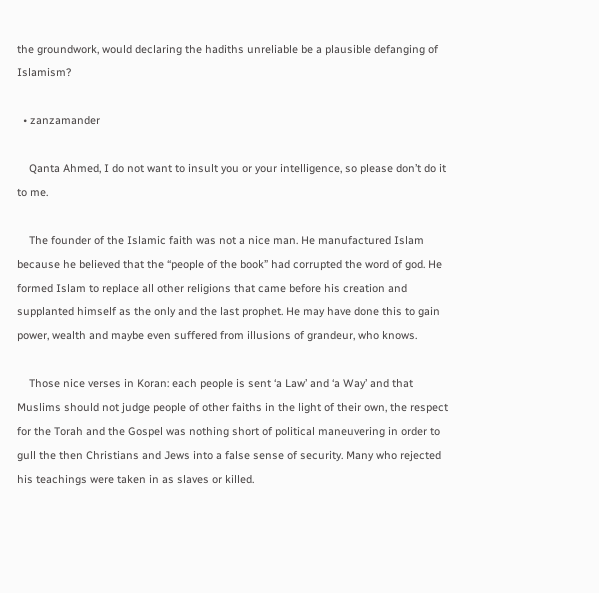the groundwork, would declaring the hadiths unreliable be a plausible defanging of Islamism?

  • zanzamander

    Qanta Ahmed, I do not want to insult you or your intelligence, so please don’t do it to me.

    The founder of the Islamic faith was not a nice man. He manufactured Islam because he believed that the “people of the book” had corrupted the word of god. He formed Islam to replace all other religions that came before his creation and supplanted himself as the only and the last prophet. He may have done this to gain power, wealth and maybe even suffered from illusions of grandeur, who knows.

    Those nice verses in Koran: each people is sent ‘a Law’ and ‘a Way’ and that Muslims should not judge people of other faiths in the light of their own, the respect for the Torah and the Gospel was nothing short of political maneuvering in order to gull the then Christians and Jews into a false sense of security. Many who rejected his teachings were taken in as slaves or killed.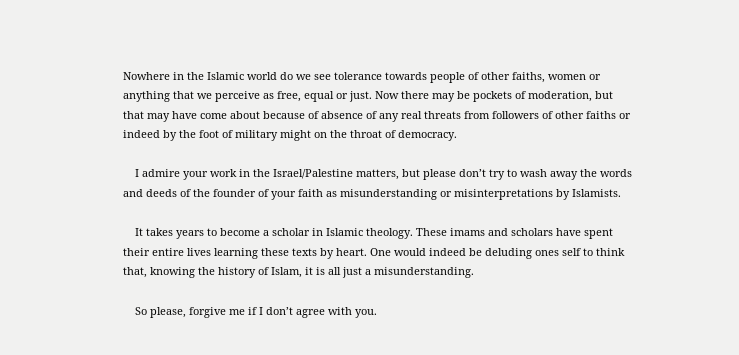Nowhere in the Islamic world do we see tolerance towards people of other faiths, women or anything that we perceive as free, equal or just. Now there may be pockets of moderation, but that may have come about because of absence of any real threats from followers of other faiths or indeed by the foot of military might on the throat of democracy.

    I admire your work in the Israel/Palestine matters, but please don’t try to wash away the words and deeds of the founder of your faith as misunderstanding or misinterpretations by Islamists.

    It takes years to become a scholar in Islamic theology. These imams and scholars have spent their entire lives learning these texts by heart. One would indeed be deluding ones self to think that, knowing the history of Islam, it is all just a misunderstanding.

    So please, forgive me if I don’t agree with you.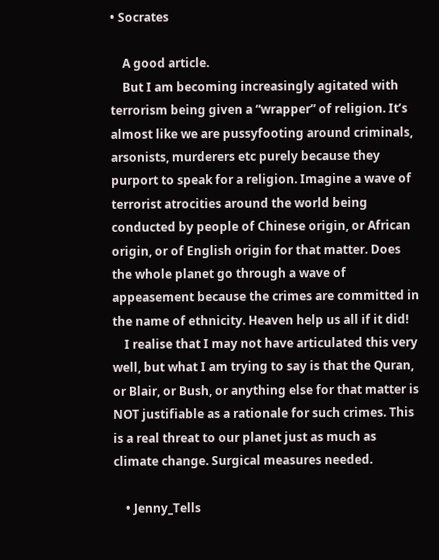• Socrates

    A good article.
    But I am becoming increasingly agitated with terrorism being given a “wrapper” of religion. It’s almost like we are pussyfooting around criminals, arsonists, murderers etc purely because they purport to speak for a religion. Imagine a wave of terrorist atrocities around the world being conducted by people of Chinese origin, or African origin, or of English origin for that matter. Does the whole planet go through a wave of appeasement because the crimes are committed in the name of ethnicity. Heaven help us all if it did!
    I realise that I may not have articulated this very well, but what I am trying to say is that the Quran, or Blair, or Bush, or anything else for that matter is NOT justifiable as a rationale for such crimes. This is a real threat to our planet just as much as climate change. Surgical measures needed.

    • Jenny_Tells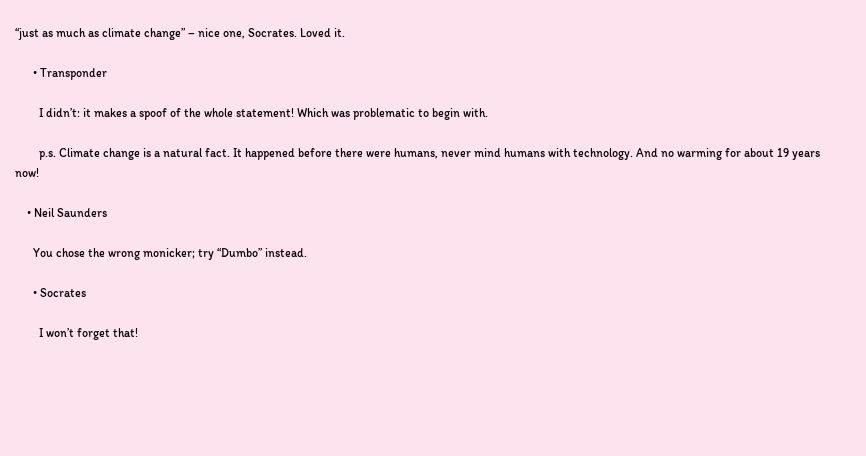“just as much as climate change” – nice one, Socrates. Loved it.

      • Transponder

        I didn’t: it makes a spoof of the whole statement! Which was problematic to begin with.

        p.s. Climate change is a natural fact. It happened before there were humans, never mind humans with technology. And no warming for about 19 years now!

    • Neil Saunders

      You chose the wrong monicker; try “Dumbo” instead.

      • Socrates

        I won’t forget that!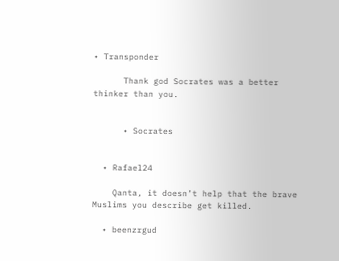• Transponder

      Thank god Socrates was a better thinker than you.


      • Socrates


  • Rafael24

    Qanta, it doesn’t help that the brave Muslims you describe get killed.

  • beenzrgud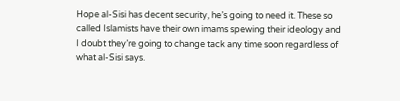Hope al-Sisi has decent security, he’s going to need it. These so called Islamists have their own imams spewing their ideology and I doubt they’re going to change tack any time soon regardless of what al-Sisi says.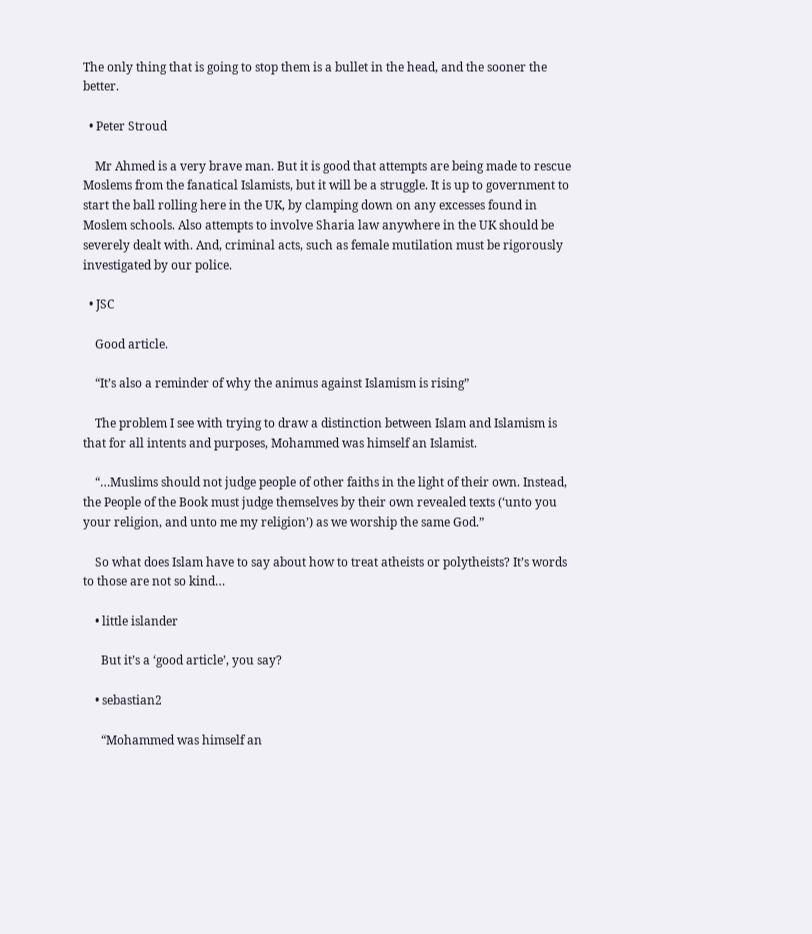The only thing that is going to stop them is a bullet in the head, and the sooner the better.

  • Peter Stroud

    Mr Ahmed is a very brave man. But it is good that attempts are being made to rescue Moslems from the fanatical Islamists, but it will be a struggle. It is up to government to start the ball rolling here in the UK, by clamping down on any excesses found in Moslem schools. Also attempts to involve Sharia law anywhere in the UK should be severely dealt with. And, criminal acts, such as female mutilation must be rigorously investigated by our police.

  • JSC

    Good article.

    “It’s also a reminder of why the animus against Islamism is rising”

    The problem I see with trying to draw a distinction between Islam and Islamism is that for all intents and purposes, Mohammed was himself an Islamist.

    “…Muslims should not judge people of other faiths in the light of their own. Instead, the People of the Book must judge themselves by their own revealed texts (‘unto you your religion, and unto me my religion’) as we worship the same God.”

    So what does Islam have to say about how to treat atheists or polytheists? It’s words to those are not so kind…

    • little islander

      But it’s a ‘good article’, you say?

    • sebastian2

      “Mohammed was himself an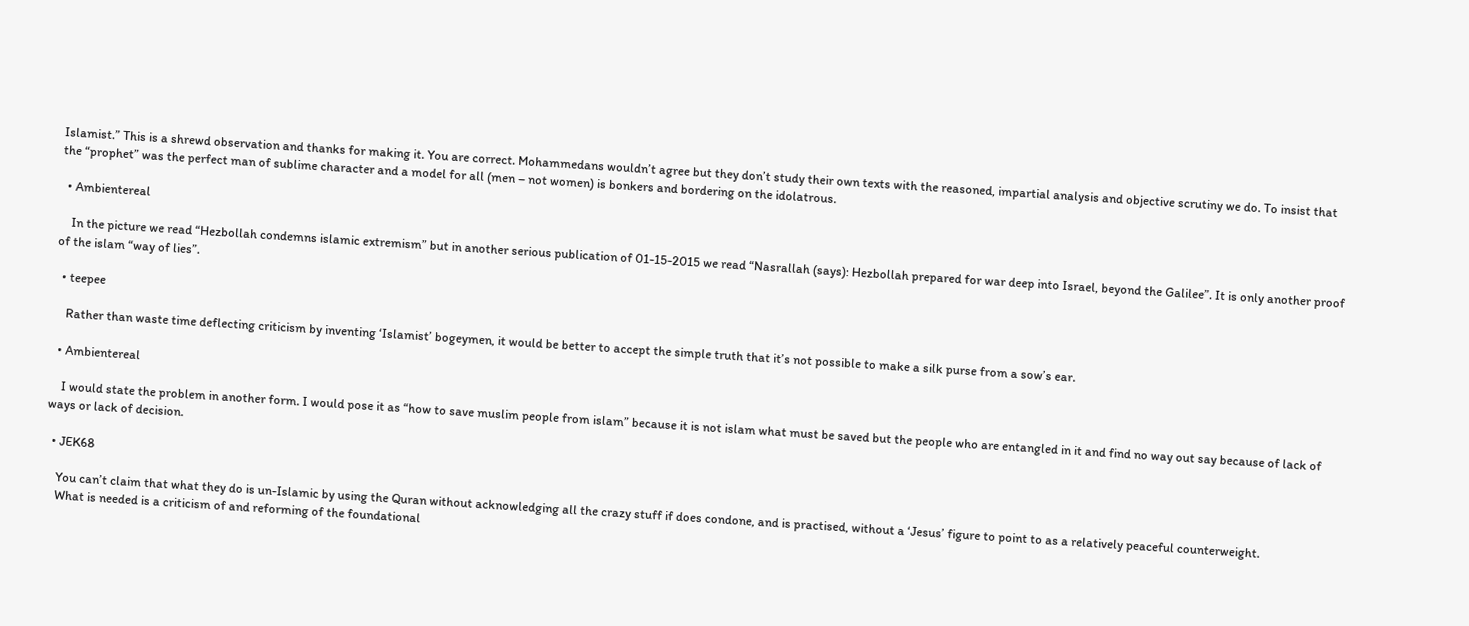Islamist.” This is a shrewd observation and thanks for making it. You are correct. Mohammedans wouldn’t agree but they don’t study their own texts with the reasoned, impartial analysis and objective scrutiny we do. To insist that the “prophet” was the perfect man of sublime character and a model for all (men – not women) is bonkers and bordering on the idolatrous.

  • Ambientereal

    In the picture we read “Hezbollah condemns islamic extremism” but in another serious publication of 01-15-2015 we read “Nasrallah (says): Hezbollah prepared for war deep into Israel, beyond the Galilee”. It is only another proof of the islam “way of lies”.

  • teepee

    Rather than waste time deflecting criticism by inventing ‘Islamist’ bogeymen, it would be better to accept the simple truth that it’s not possible to make a silk purse from a sow’s ear.

  • Ambientereal

    I would state the problem in another form. I would pose it as “how to save muslim people from islam” because it is not islam what must be saved but the people who are entangled in it and find no way out say because of lack of ways or lack of decision.

  • JEK68

    You can’t claim that what they do is un-Islamic by using the Quran without acknowledging all the crazy stuff if does condone, and is practised, without a ‘Jesus’ figure to point to as a relatively peaceful counterweight.
    What is needed is a criticism of and reforming of the foundational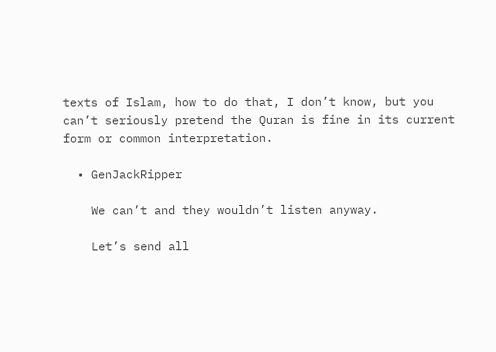texts of Islam, how to do that, I don’t know, but you can’t seriously pretend the Quran is fine in its current form or common interpretation.

  • GenJackRipper

    We can’t and they wouldn’t listen anyway.

    Let’s send all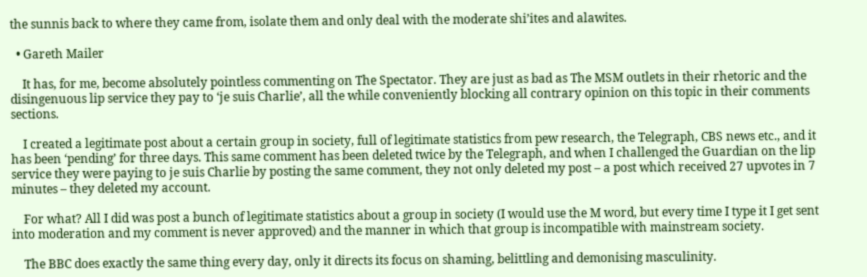the sunnis back to where they came from, isolate them and only deal with the moderate shi’ites and alawites.

  • Gareth Mailer

    It has, for me, become absolutely pointless commenting on The Spectator. They are just as bad as The MSM outlets in their rhetoric and the disingenuous lip service they pay to ‘je suis Charlie’, all the while conveniently blocking all contrary opinion on this topic in their comments sections.

    I created a legitimate post about a certain group in society, full of legitimate statistics from pew research, the Telegraph, CBS news etc., and it has been ‘pending’ for three days. This same comment has been deleted twice by the Telegraph, and when I challenged the Guardian on the lip service they were paying to je suis Charlie by posting the same comment, they not only deleted my post – a post which received 27 upvotes in 7 minutes – they deleted my account.

    For what? All I did was post a bunch of legitimate statistics about a group in society (I would use the M word, but every time I type it I get sent into moderation and my comment is never approved) and the manner in which that group is incompatible with mainstream society.

    The BBC does exactly the same thing every day, only it directs its focus on shaming, belittling and demonising masculinity.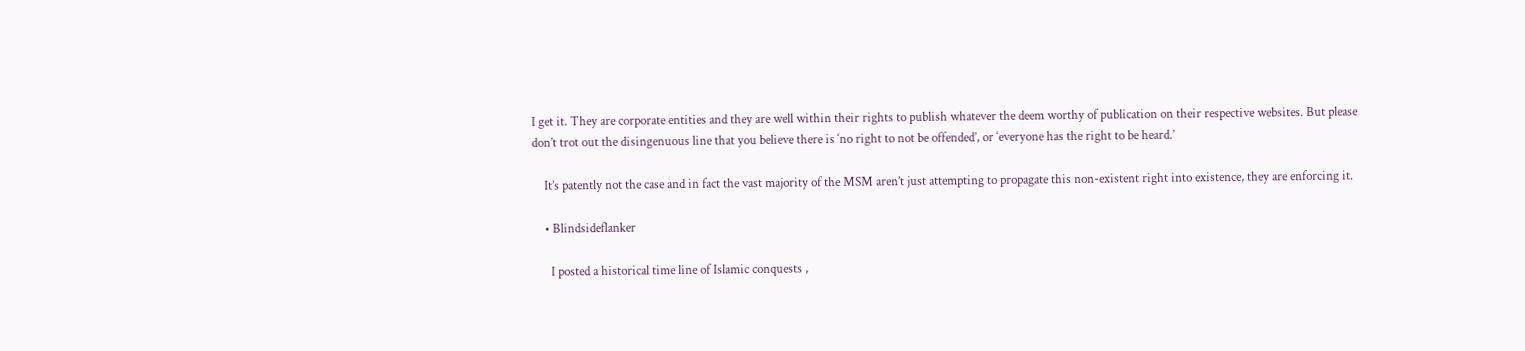I get it. They are corporate entities and they are well within their rights to publish whatever the deem worthy of publication on their respective websites. But please don’t trot out the disingenuous line that you believe there is ‘no right to not be offended’, or ‘everyone has the right to be heard.’

    It’s patently not the case and in fact the vast majority of the MSM aren’t just attempting to propagate this non-existent right into existence, they are enforcing it.

    • Blindsideflanker

      I posted a historical time line of Islamic conquests ,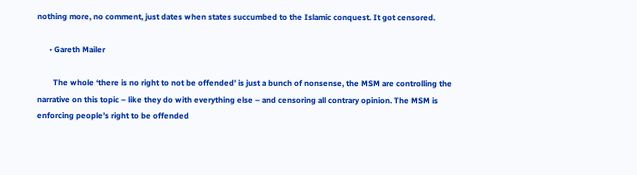nothing more, no comment, just dates when states succumbed to the Islamic conquest. It got censored.

      • Gareth Mailer

        The whole ‘there is no right to not be offended’ is just a bunch of nonsense, the MSM are controlling the narrative on this topic – like they do with everything else – and censoring all contrary opinion. The MSM is enforcing people’s right to be offended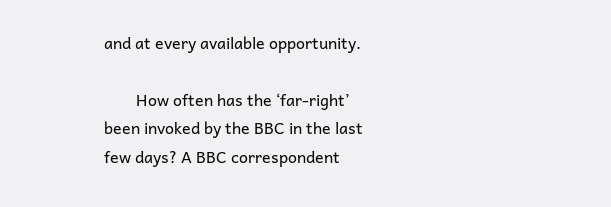and at every available opportunity.

        How often has the ‘far-right’ been invoked by the BBC in the last few days? A BBC correspondent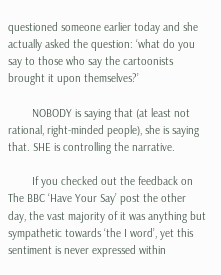questioned someone earlier today and she actually asked the question: ‘what do you say to those who say the cartoonists brought it upon themselves?’

        NOBODY is saying that (at least not rational, right-minded people), she is saying that. SHE is controlling the narrative.

        If you checked out the feedback on The BBC ‘Have Your Say’ post the other day, the vast majority of it was anything but sympathetic towards ‘the I word’, yet this sentiment is never expressed within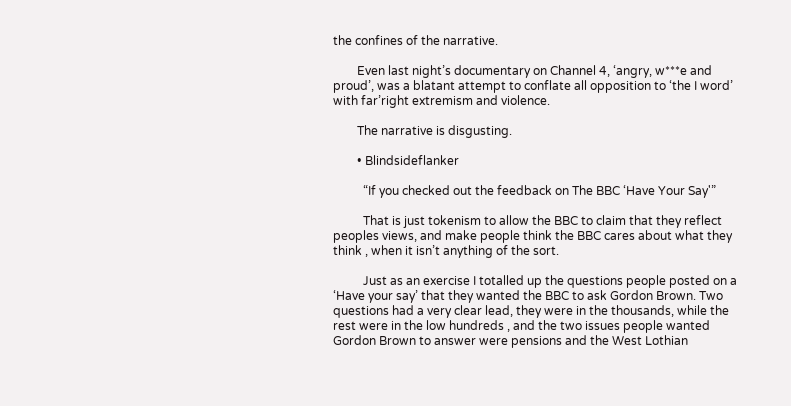the confines of the narrative.

        Even last night’s documentary on Channel 4, ‘angry, w***e and proud’, was a blatant attempt to conflate all opposition to ‘the I word’ with far’right extremism and violence.

        The narrative is disgusting.

        • Blindsideflanker

          “If you checked out the feedback on The BBC ‘Have Your Say'”

          That is just tokenism to allow the BBC to claim that they reflect peoples views, and make people think the BBC cares about what they think , when it isn’t anything of the sort.

          Just as an exercise I totalled up the questions people posted on a ‘Have your say’ that they wanted the BBC to ask Gordon Brown. Two questions had a very clear lead, they were in the thousands, while the rest were in the low hundreds , and the two issues people wanted Gordon Brown to answer were pensions and the West Lothian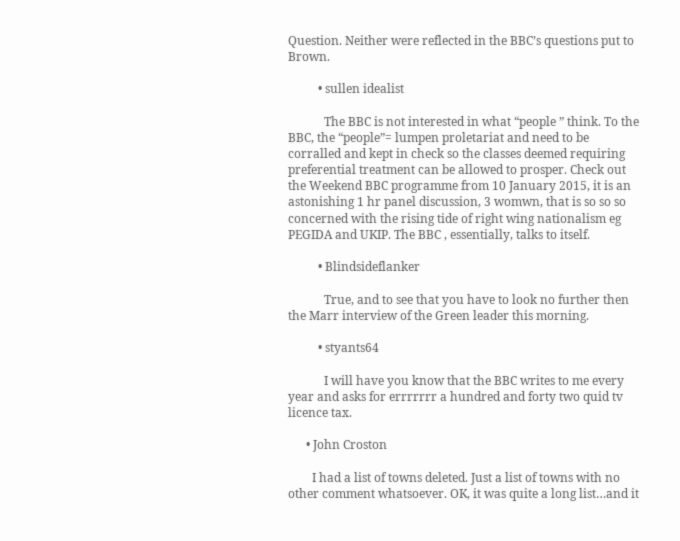Question. Neither were reflected in the BBC’s questions put to Brown.

          • sullen idealist

            The BBC is not interested in what “people ” think. To the BBC, the “people”= lumpen proletariat and need to be corralled and kept in check so the classes deemed requiring preferential treatment can be allowed to prosper. Check out the Weekend BBC programme from 10 January 2015, it is an astonishing 1 hr panel discussion, 3 womwn, that is so so so concerned with the rising tide of right wing nationalism eg PEGIDA and UKIP. The BBC , essentially, talks to itself.

          • Blindsideflanker

            True, and to see that you have to look no further then the Marr interview of the Green leader this morning.

          • styants64

            I will have you know that the BBC writes to me every year and asks for errrrrrr a hundred and forty two quid tv licence tax.

      • John Croston

        I had a list of towns deleted. Just a list of towns with no other comment whatsoever. OK, it was quite a long list…and it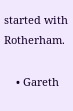started with Rotherham.

    • Gareth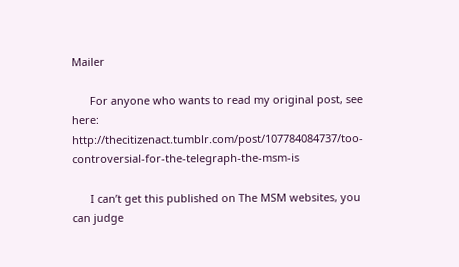Mailer

      For anyone who wants to read my original post, see here: http://thecitizenact.tumblr.com/post/107784084737/too-controversial-for-the-telegraph-the-msm-is

      I can’t get this published on The MSM websites, you can judge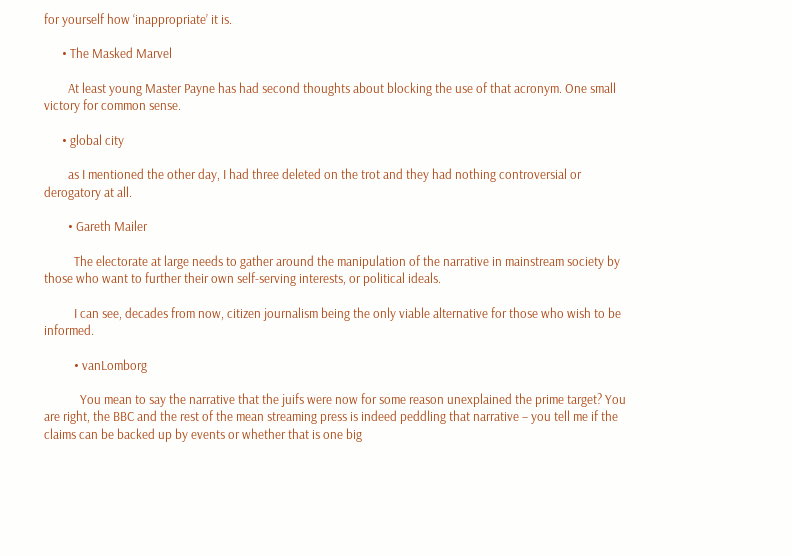for yourself how ‘inappropriate’ it is.

      • The Masked Marvel

        At least young Master Payne has had second thoughts about blocking the use of that acronym. One small victory for common sense.

      • global city

        as I mentioned the other day, I had three deleted on the trot and they had nothing controversial or derogatory at all.

        • Gareth Mailer

          The electorate at large needs to gather around the manipulation of the narrative in mainstream society by those who want to further their own self-serving interests, or political ideals.

          I can see, decades from now, citizen journalism being the only viable alternative for those who wish to be informed.

          • vanLomborg

            You mean to say the narrative that the juifs were now for some reason unexplained the prime target? You are right, the BBC and the rest of the mean streaming press is indeed peddling that narrative – you tell me if the claims can be backed up by events or whether that is one big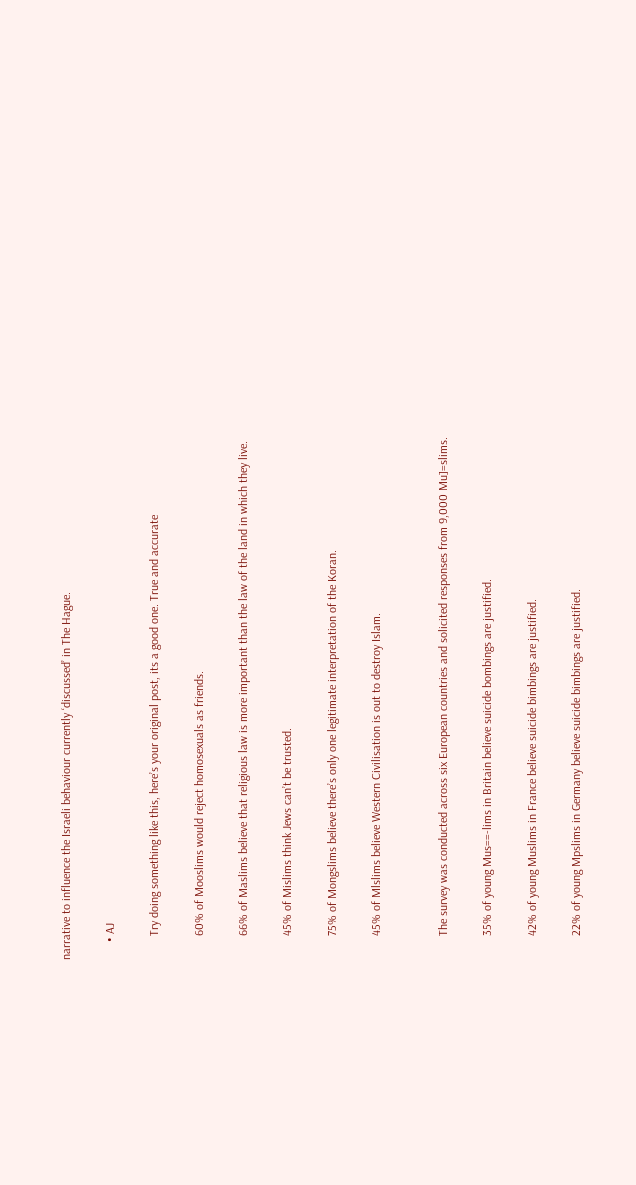narrative to influence the Israeli behaviour currently ‘discussed’ in The Hague.

      • AJ

        Try doing something like this, here’s your original post, its a good one. True and accurate

        60% of Mooslims would reject homosexuals as friends.

        66% of Maslims believe that religious law is more important than the law of the land in which they live.

        45% of Mislims think Jews can’t be trusted.

        75% of Mongslims believe there’s only one legitimate interpretation of the Koran.

        45% of Mlslims believe Western Civilisation is out to destroy Islam.


        The survey was conducted across six European countries and solicited responses from 9,000 Mu]=slims.

        35% of young Mus==-lims in Britain believe suicide bombings are justified.

        42% of young Muslims in France believe suicide bimbings are justified.

        22% of young Mpslims in Germany believe suicide bimbings are justified.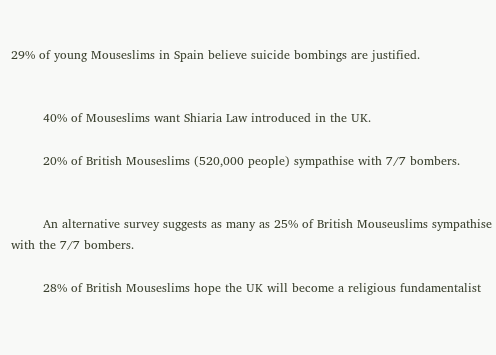29% of young Mouseslims in Spain believe suicide bombings are justified.


        40% of Mouseslims want Shiaria Law introduced in the UK.

        20% of British Mouseslims (520,000 people) sympathise with 7/7 bombers.


        An alternative survey suggests as many as 25% of British Mouseuslims sympathise with the 7/7 bombers.

        28% of British Mouseslims hope the UK will become a religious fundamentalist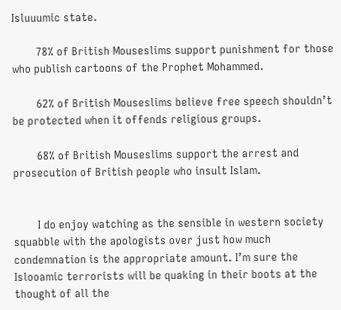Isluuumic state.

        78% of British Mouseslims support punishment for those who publish cartoons of the Prophet Mohammed.

        62% of British Mouseslims believe free speech shouldn’t be protected when it offends religious groups.

        68% of British Mouseslims support the arrest and prosecution of British people who insult Islam.


        I do enjoy watching as the sensible in western society squabble with the apologists over just how much condemnation is the appropriate amount. I’m sure the Islooamic terrorists will be quaking in their boots at the thought of all the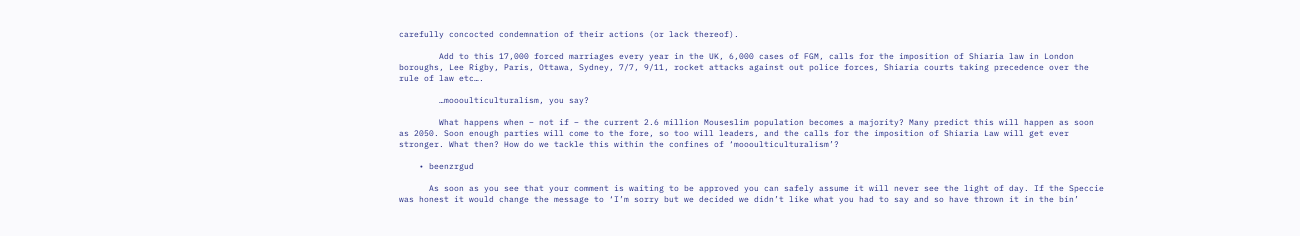carefully concocted condemnation of their actions (or lack thereof).

        Add to this 17,000 forced marriages every year in the UK, 6,000 cases of FGM, calls for the imposition of Shiaria law in London boroughs, Lee Rigby, Paris, Ottawa, Sydney, 7/7, 9/11, rocket attacks against out police forces, Shiaria courts taking precedence over the rule of law etc….

        …moooulticulturalism, you say?

        What happens when – not if – the current 2.6 million Mouseslim population becomes a majority? Many predict this will happen as soon as 2050. Soon enough parties will come to the fore, so too will leaders, and the calls for the imposition of Shiaria Law will get ever stronger. What then? How do we tackle this within the confines of ‘moooulticulturalism’?

    • beenzrgud

      As soon as you see that your comment is waiting to be approved you can safely assume it will never see the light of day. If the Speccie was honest it would change the message to ‘I’m sorry but we decided we didn’t like what you had to say and so have thrown it in the bin’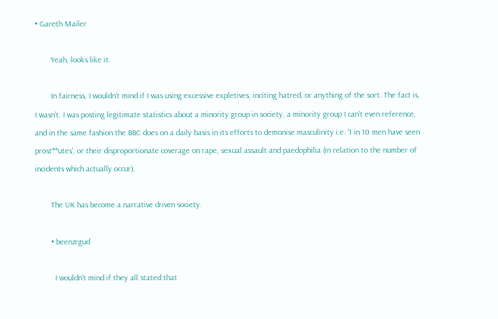• Gareth Mailer

        Yeah, looks like it.

        In fairness, I wouldn’t mind if I was using excessive expletives, inciting hatred, or anything of the sort. The fact is, I wasn’t. I was posting legitimate statistics about a minority group in society, a minority group I can’t even reference, and in the same fashion the BBC does on a daily basis in its efforts to demonise masculinity i.e. ‘1 in 10 men have seen prost**utes’, or their disproportionate coverage on rape, sexual assault and paedophilia (in relation to the number of incidents which actually occur).

        The UK has become a narrative driven society.

        • beenzrgud

          I wouldn’t mind if they all stated that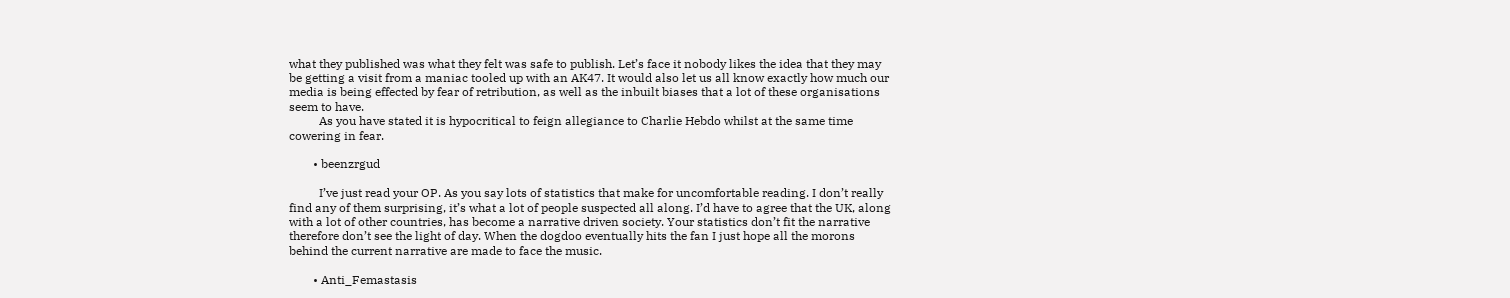what they published was what they felt was safe to publish. Let’s face it nobody likes the idea that they may be getting a visit from a maniac tooled up with an AK47. It would also let us all know exactly how much our media is being effected by fear of retribution, as well as the inbuilt biases that a lot of these organisations seem to have.
          As you have stated it is hypocritical to feign allegiance to Charlie Hebdo whilst at the same time cowering in fear.

        • beenzrgud

          I’ve just read your OP. As you say lots of statistics that make for uncomfortable reading. I don’t really find any of them surprising, it’s what a lot of people suspected all along. I’d have to agree that the UK, along with a lot of other countries, has become a narrative driven society. Your statistics don’t fit the narrative therefore don’t see the light of day. When the dogdoo eventually hits the fan I just hope all the morons behind the current narrative are made to face the music.

        • Anti_Femastasis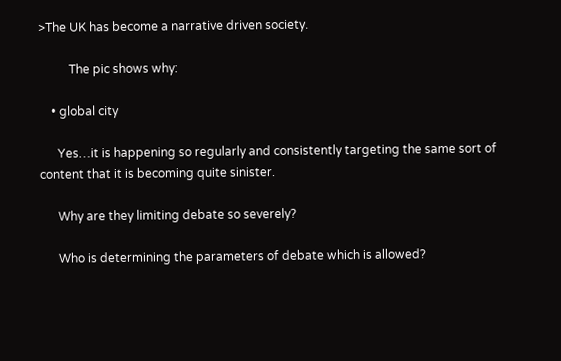>The UK has become a narrative driven society.

          The pic shows why:

    • global city

      Yes…it is happening so regularly and consistently targeting the same sort of content that it is becoming quite sinister.

      Why are they limiting debate so severely?

      Who is determining the parameters of debate which is allowed?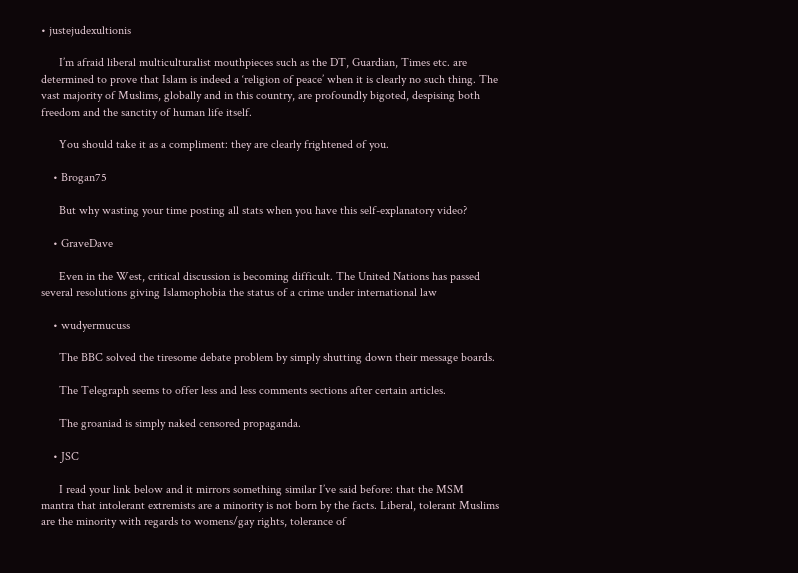• justejudexultionis

      I’m afraid liberal multiculturalist mouthpieces such as the DT, Guardian, Times etc. are determined to prove that Islam is indeed a ‘religion of peace’ when it is clearly no such thing. The vast majority of Muslims, globally and in this country, are profoundly bigoted, despising both freedom and the sanctity of human life itself.

      You should take it as a compliment: they are clearly frightened of you.

    • Brogan75

      But why wasting your time posting all stats when you have this self-explanatory video?

    • GraveDave

      Even in the West, critical discussion is becoming difficult. The United Nations has passed several resolutions giving Islamophobia the status of a crime under international law

    • wudyermucuss

      The BBC solved the tiresome debate problem by simply shutting down their message boards.

      The Telegraph seems to offer less and less comments sections after certain articles.

      The groaniad is simply naked censored propaganda.

    • JSC

      I read your link below and it mirrors something similar I’ve said before: that the MSM mantra that intolerant extremists are a minority is not born by the facts. Liberal, tolerant Muslims are the minority with regards to womens/gay rights, tolerance of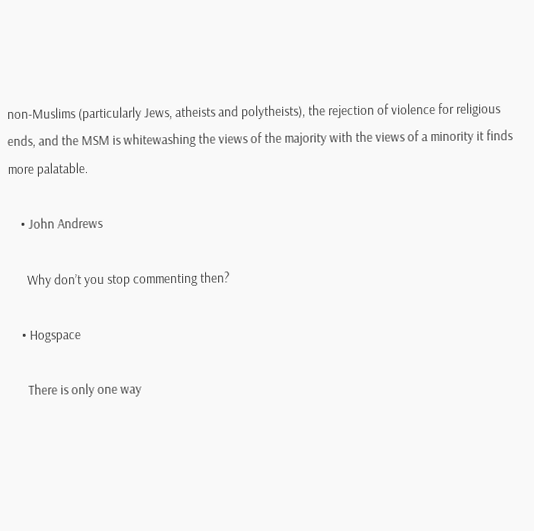non-Muslims (particularly Jews, atheists and polytheists), the rejection of violence for religious ends, and the MSM is whitewashing the views of the majority with the views of a minority it finds more palatable.

    • John Andrews

      Why don’t you stop commenting then?

    • Hogspace

      There is only one way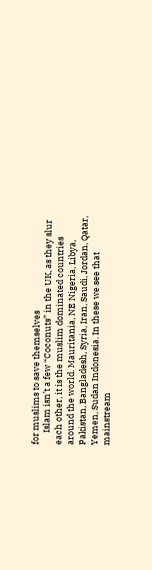for muslims to save themselves
      Islam isn’t a few “Coconuts” in the UK, as they slur each other, it is the muslim dominated countries around the world. Mauritania, NE Nigeria, Libya, Pakistan, Bangladesh, Syria, Iran, Saudi, Jordan, Qatar, Yemen, Sudan Indonesia. In these we see that mainstream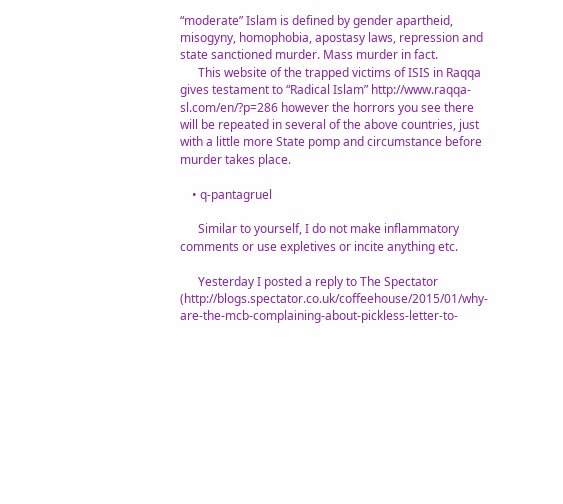“moderate” Islam is defined by gender apartheid, misogyny, homophobia, apostasy laws, repression and state sanctioned murder. Mass murder in fact.
      This website of the trapped victims of ISIS in Raqqa gives testament to “Radical Islam” http://www.raqqa-sl.com/en/?p=286 however the horrors you see there will be repeated in several of the above countries, just with a little more State pomp and circumstance before murder takes place.

    • q-pantagruel

      Similar to yourself, I do not make inflammatory comments or use expletives or incite anything etc.

      Yesterday I posted a reply to The Spectator (http://blogs.spectator.co.uk/coffeehouse/2015/01/why-are-the-mcb-complaining-about-pickless-letter-to-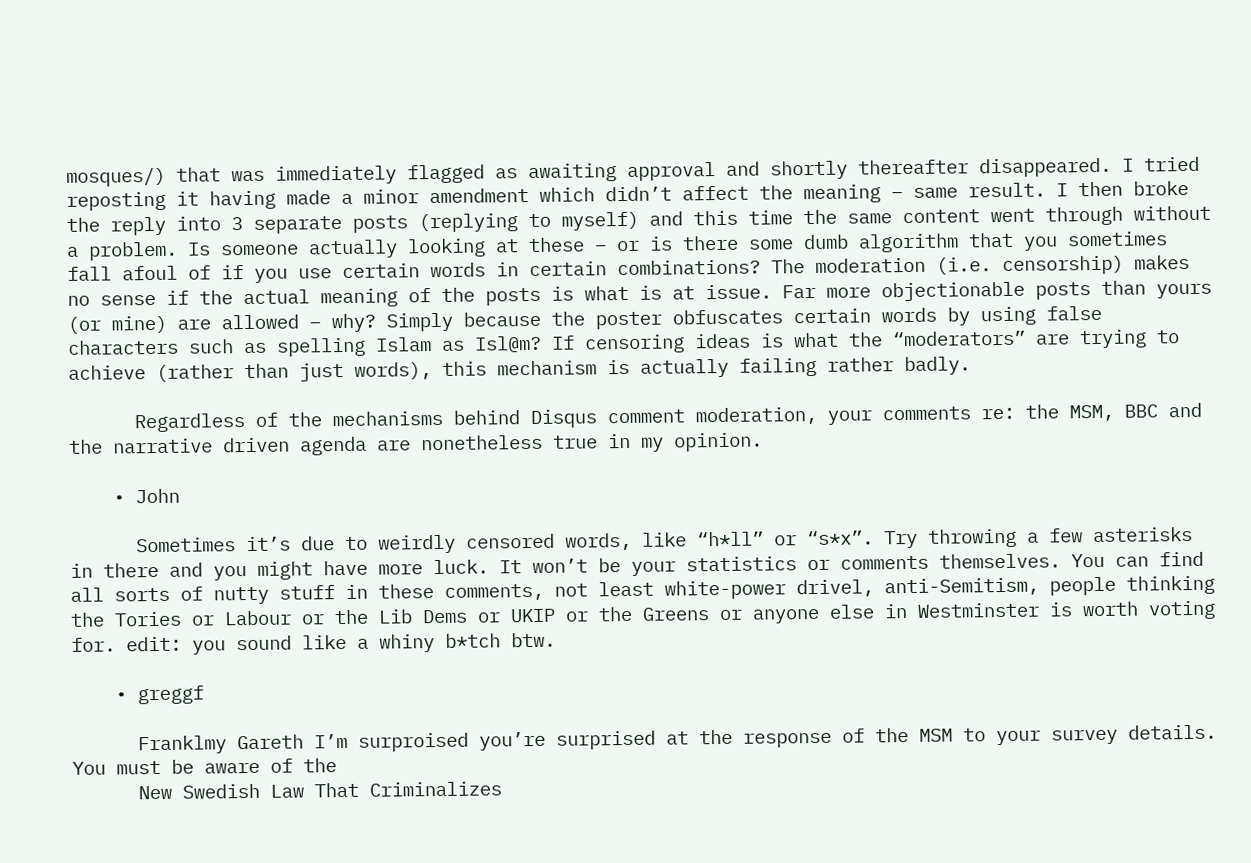mosques/) that was immediately flagged as awaiting approval and shortly thereafter disappeared. I tried reposting it having made a minor amendment which didn’t affect the meaning – same result. I then broke the reply into 3 separate posts (replying to myself) and this time the same content went through without a problem. Is someone actually looking at these – or is there some dumb algorithm that you sometimes fall afoul of if you use certain words in certain combinations? The moderation (i.e. censorship) makes no sense if the actual meaning of the posts is what is at issue. Far more objectionable posts than yours (or mine) are allowed – why? Simply because the poster obfuscates certain words by using false characters such as spelling Islam as Isl@m? If censoring ideas is what the “moderators” are trying to achieve (rather than just words), this mechanism is actually failing rather badly.

      Regardless of the mechanisms behind Disqus comment moderation, your comments re: the MSM, BBC and the narrative driven agenda are nonetheless true in my opinion.

    • John

      Sometimes it’s due to weirdly censored words, like “h*ll” or “s*x”. Try throwing a few asterisks in there and you might have more luck. It won’t be your statistics or comments themselves. You can find all sorts of nutty stuff in these comments, not least white-power drivel, anti-Semitism, people thinking the Tories or Labour or the Lib Dems or UKIP or the Greens or anyone else in Westminster is worth voting for. edit: you sound like a whiny b*tch btw.

    • greggf

      Franklmy Gareth I’m surproised you’re surprised at the response of the MSM to your survey details. You must be aware of the
      New Swedish Law That Criminalizes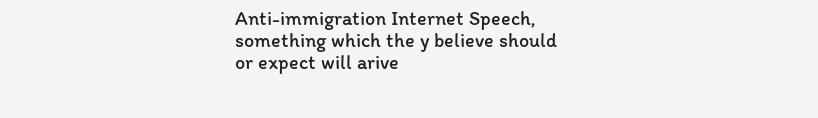Anti-immigration Internet Speech, something which the y believe should or expect will arive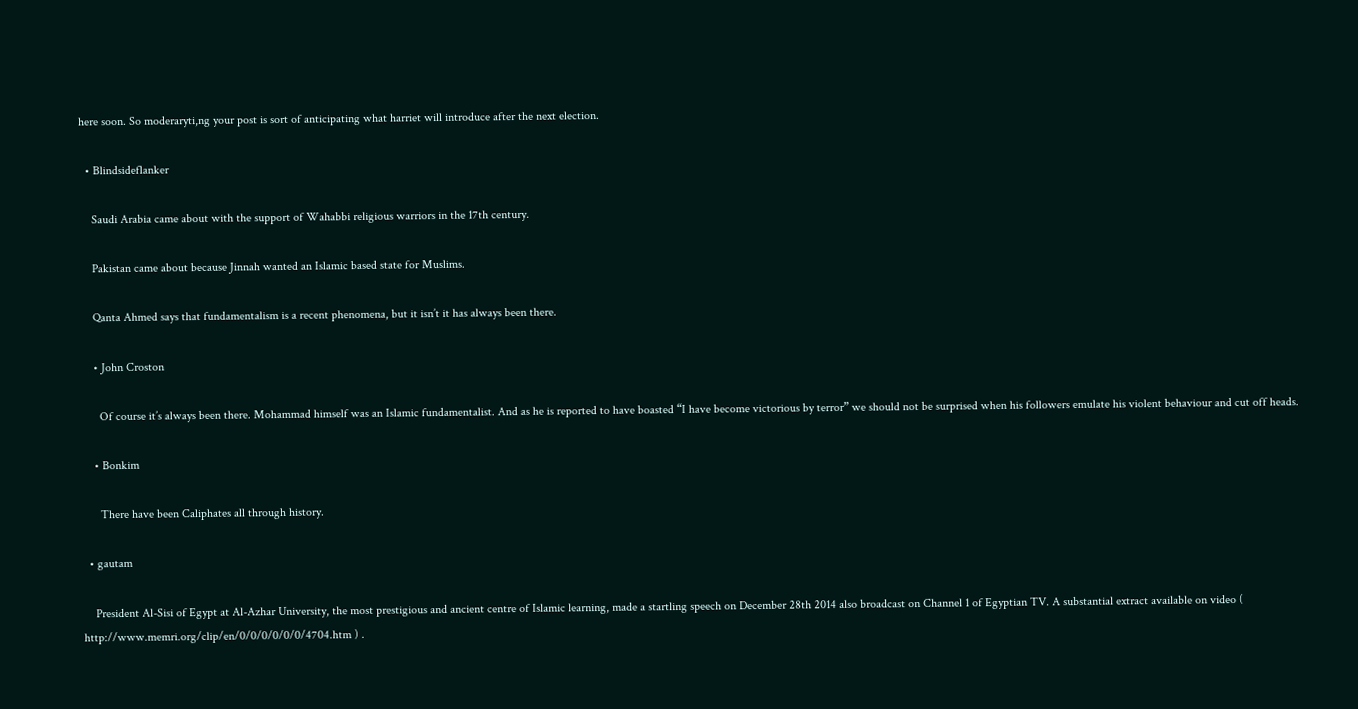here soon. So moderaryti,ng your post is sort of anticipating what harriet will introduce after the next election.

  • Blindsideflanker

    Saudi Arabia came about with the support of Wahabbi religious warriors in the 17th century.

    Pakistan came about because Jinnah wanted an Islamic based state for Muslims.

    Qanta Ahmed says that fundamentalism is a recent phenomena, but it isn’t it has always been there.

    • John Croston

      Of course it’s always been there. Mohammad himself was an Islamic fundamentalist. And as he is reported to have boasted “I have become victorious by terror” we should not be surprised when his followers emulate his violent behaviour and cut off heads.

    • Bonkim

      There have been Caliphates all through history.

  • gautam

    President Al-Sisi of Egypt at Al-Azhar University, the most prestigious and ancient centre of Islamic learning, made a startling speech on December 28th 2014 also broadcast on Channel 1 of Egyptian TV. A substantial extract available on video ( http://www.memri.org/clip/en/0/0/0/0/0/0/4704.htm ) .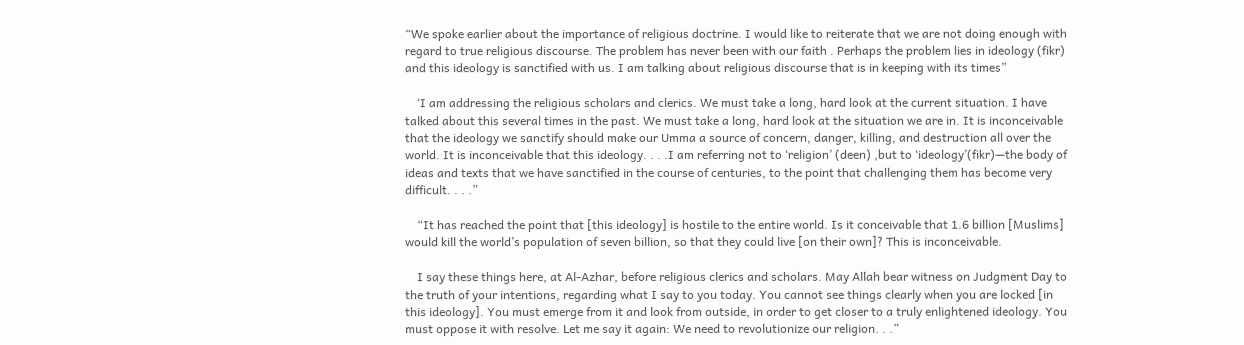“We spoke earlier about the importance of religious doctrine. I would like to reiterate that we are not doing enough with regard to true religious discourse. The problem has never been with our faith . Perhaps the problem lies in ideology (fikr) and this ideology is sanctified with us. I am talking about religious discourse that is in keeping with its times”

    ‘I am addressing the religious scholars and clerics. We must take a long, hard look at the current situation. I have talked about this several times in the past. We must take a long, hard look at the situation we are in. It is inconceivable that the ideology we sanctify should make our Umma a source of concern, danger, killing, and destruction all over the world. It is inconceivable that this ideology. . . .I am referring not to ‘religion’ (deen) ,but to ‘ideology’(fikr)—the body of ideas and texts that we have sanctified in the course of centuries, to the point that challenging them has become very difficult. . . .”

    “It has reached the point that [this ideology] is hostile to the entire world. Is it conceivable that 1.6 billion [Muslims] would kill the world’s population of seven billion, so that they could live [on their own]? This is inconceivable.

    I say these things here, at Al-Azhar, before religious clerics and scholars. May Allah bear witness on Judgment Day to the truth of your intentions, regarding what I say to you today. You cannot see things clearly when you are locked [in this ideology]. You must emerge from it and look from outside, in order to get closer to a truly enlightened ideology. You must oppose it with resolve. Let me say it again: We need to revolutionize our religion. . .”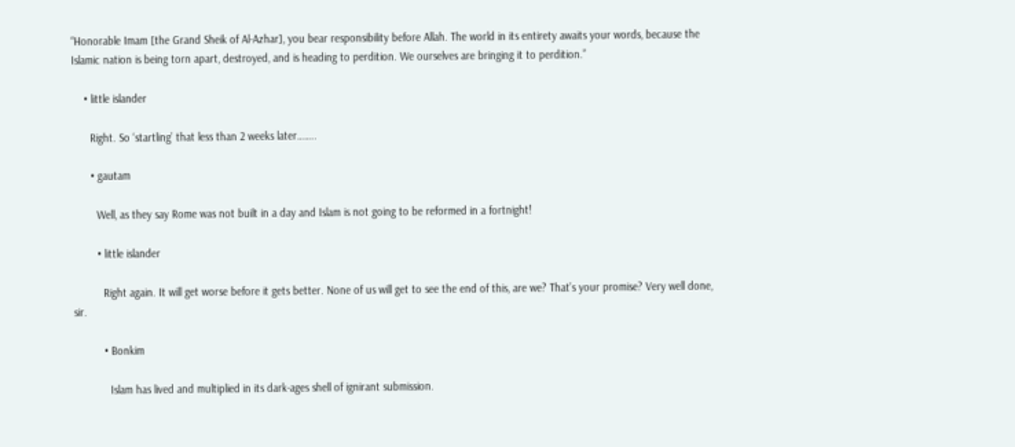“Honorable Imam [the Grand Sheik of Al-Azhar], you bear responsibility before Allah. The world in its entirety awaits your words, because the Islamic nation is being torn apart, destroyed, and is heading to perdition. We ourselves are bringing it to perdition.”

    • little islander

      Right. So ‘startling’ that less than 2 weeks later……..

      • gautam

        Well, as they say Rome was not built in a day and Islam is not going to be reformed in a fortnight!

        • little islander

          Right again. It will get worse before it gets better. None of us will get to see the end of this, are we? That’s your promise? Very well done, sir.

          • Bonkim

            Islam has lived and multiplied in its dark-ages shell of ignirant submission.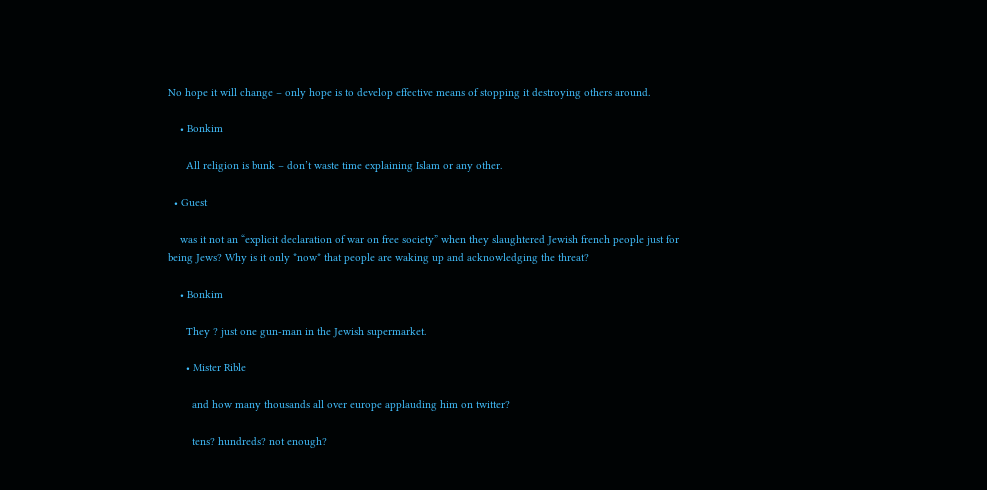No hope it will change – only hope is to develop effective means of stopping it destroying others around.

    • Bonkim

      All religion is bunk – don’t waste time explaining Islam or any other.

  • Guest

    was it not an “explicit declaration of war on free society” when they slaughtered Jewish french people just for being Jews? Why is it only *now* that people are waking up and acknowledging the threat?

    • Bonkim

      They ? just one gun-man in the Jewish supermarket.

      • Mister Rible

        and how many thousands all over europe applauding him on twitter?

        tens? hundreds? not enough?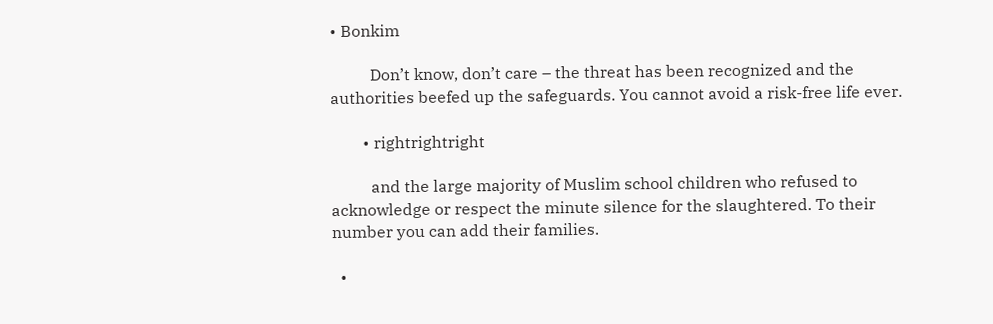• Bonkim

          Don’t know, don’t care – the threat has been recognized and the authorities beefed up the safeguards. You cannot avoid a risk-free life ever.

        • rightrightright

          and the large majority of Muslim school children who refused to acknowledge or respect the minute silence for the slaughtered. To their number you can add their families.

  •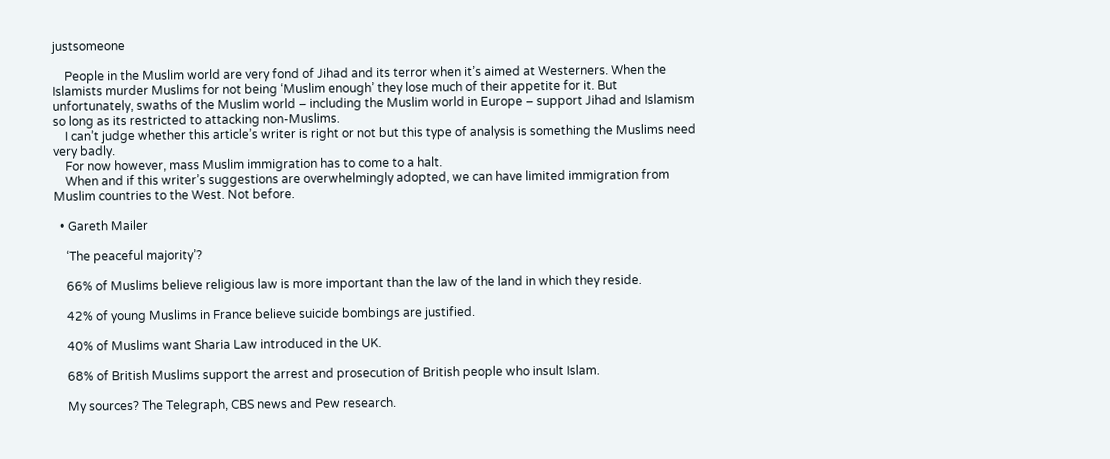justsomeone

    People in the Muslim world are very fond of Jihad and its terror when it’s aimed at Westerners. When the Islamists murder Muslims for not being ‘Muslim enough’ they lose much of their appetite for it. But unfortunately, swaths of the Muslim world – including the Muslim world in Europe – support Jihad and Islamism so long as its restricted to attacking non-Muslims.
    I can’t judge whether this article’s writer is right or not but this type of analysis is something the Muslims need very badly.
    For now however, mass Muslim immigration has to come to a halt.
    When and if this writer’s suggestions are overwhelmingly adopted, we can have limited immigration from Muslim countries to the West. Not before.

  • Gareth Mailer

    ‘The peaceful majority’?

    66% of Muslims believe religious law is more important than the law of the land in which they reside.

    42% of young Muslims in France believe suicide bombings are justified.

    40% of Muslims want Sharia Law introduced in the UK.

    68% of British Muslims support the arrest and prosecution of British people who insult Islam.

    My sources? The Telegraph, CBS news and Pew research.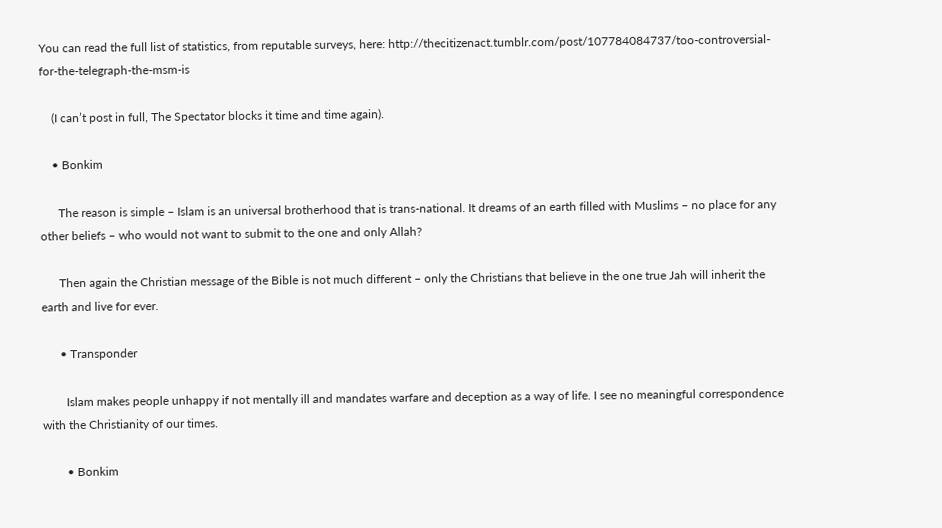You can read the full list of statistics, from reputable surveys, here: http://thecitizenact.tumblr.com/post/107784084737/too-controversial-for-the-telegraph-the-msm-is

    (I can’t post in full, The Spectator blocks it time and time again).

    • Bonkim

      The reason is simple – Islam is an universal brotherhood that is trans-national. It dreams of an earth filled with Muslims – no place for any other beliefs – who would not want to submit to the one and only Allah?

      Then again the Christian message of the Bible is not much different – only the Christians that believe in the one true Jah will inherit the earth and live for ever.

      • Transponder

        Islam makes people unhappy if not mentally ill and mandates warfare and deception as a way of life. I see no meaningful correspondence with the Christianity of our times.

        • Bonkim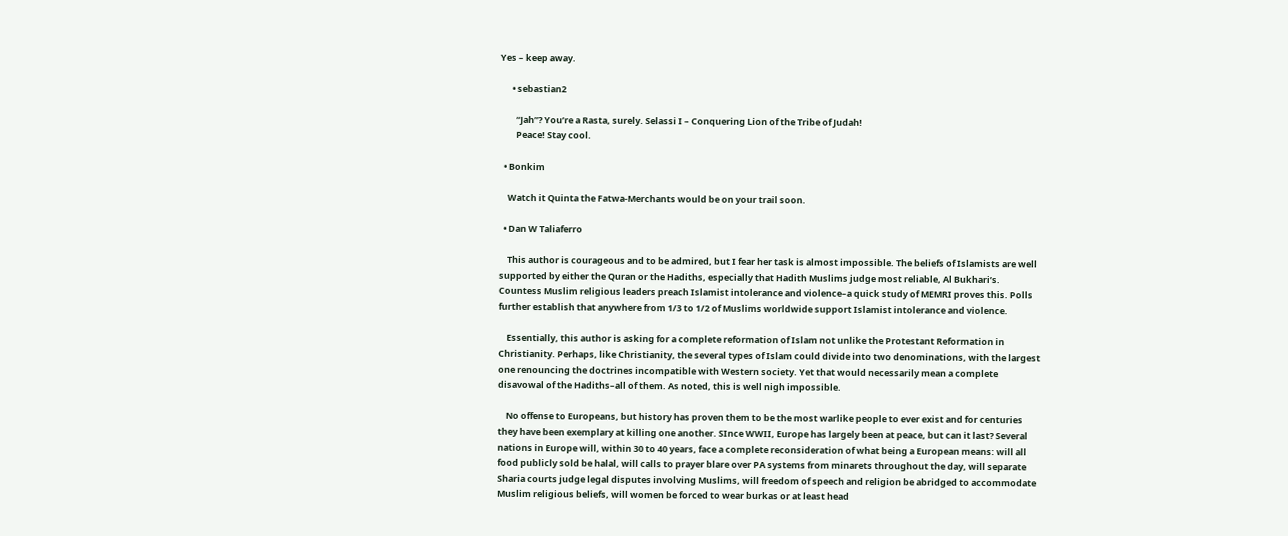Yes – keep away.

      • sebastian2

        “Jah”? You’re a Rasta, surely. Selassi I – Conquering Lion of the Tribe of Judah!
        Peace! Stay cool.

  • Bonkim

    Watch it Quinta the Fatwa-Merchants would be on your trail soon.

  • Dan W Taliaferro

    This author is courageous and to be admired, but I fear her task is almost impossible. The beliefs of Islamists are well supported by either the Quran or the Hadiths, especially that Hadith Muslims judge most reliable, Al Bukhari’s. Countess Muslim religious leaders preach Islamist intolerance and violence–a quick study of MEMRI proves this. Polls further establish that anywhere from 1/3 to 1/2 of Muslims worldwide support Islamist intolerance and violence.

    Essentially, this author is asking for a complete reformation of Islam not unlike the Protestant Reformation in Christianity. Perhaps, like Christianity, the several types of Islam could divide into two denominations, with the largest one renouncing the doctrines incompatible with Western society. Yet that would necessarily mean a complete disavowal of the Hadiths–all of them. As noted, this is well nigh impossible.

    No offense to Europeans, but history has proven them to be the most warlike people to ever exist and for centuries they have been exemplary at killing one another. SInce WWII, Europe has largely been at peace, but can it last? Several nations in Europe will, within 30 to 40 years, face a complete reconsideration of what being a European means: will all food publicly sold be halal, will calls to prayer blare over PA systems from minarets throughout the day, will separate Sharia courts judge legal disputes involving Muslims, will freedom of speech and religion be abridged to accommodate Muslim religious beliefs, will women be forced to wear burkas or at least head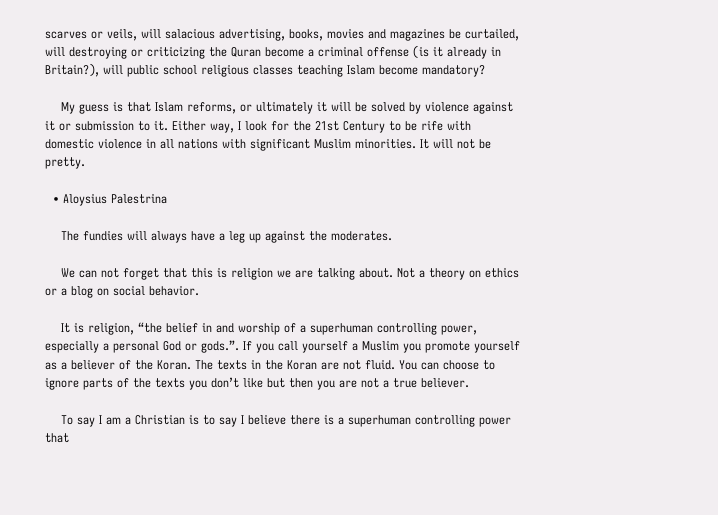scarves or veils, will salacious advertising, books, movies and magazines be curtailed, will destroying or criticizing the Quran become a criminal offense (is it already in Britain?), will public school religious classes teaching Islam become mandatory?

    My guess is that Islam reforms, or ultimately it will be solved by violence against it or submission to it. Either way, I look for the 21st Century to be rife with domestic violence in all nations with significant Muslim minorities. It will not be pretty.

  • Aloysius Palestrina

    The fundies will always have a leg up against the moderates.

    We can not forget that this is religion we are talking about. Not a theory on ethics or a blog on social behavior.

    It is religion, “the belief in and worship of a superhuman controlling power, especially a personal God or gods.”. If you call yourself a Muslim you promote yourself as a believer of the Koran. The texts in the Koran are not fluid. You can choose to ignore parts of the texts you don’t like but then you are not a true believer.

    To say I am a Christian is to say I believe there is a superhuman controlling power that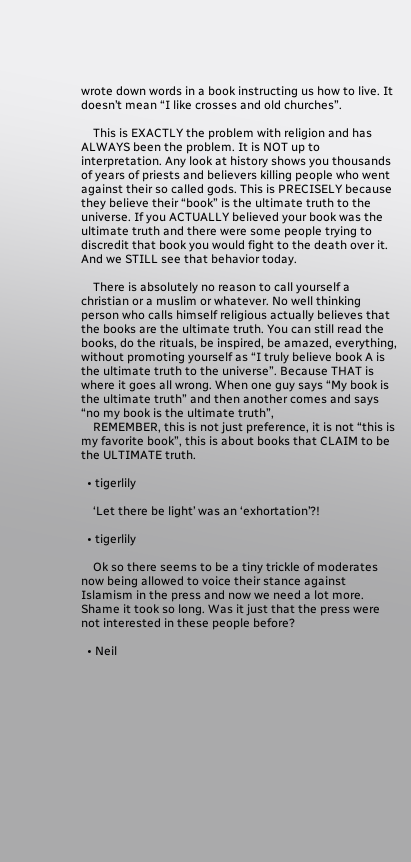wrote down words in a book instructing us how to live. It doesn’t mean “I like crosses and old churches”.

    This is EXACTLY the problem with religion and has ALWAYS been the problem. It is NOT up to interpretation. Any look at history shows you thousands of years of priests and believers killing people who went against their so called gods. This is PRECISELY because they believe their “book” is the ultimate truth to the universe. If you ACTUALLY believed your book was the ultimate truth and there were some people trying to discredit that book you would fight to the death over it. And we STILL see that behavior today.

    There is absolutely no reason to call yourself a christian or a muslim or whatever. No well thinking person who calls himself religious actually believes that the books are the ultimate truth. You can still read the books, do the rituals, be inspired, be amazed, everything, without promoting yourself as “I truly believe book A is the ultimate truth to the universe”. Because THAT is where it goes all wrong. When one guy says “My book is the ultimate truth” and then another comes and says “no my book is the ultimate truth”,
    REMEMBER, this is not just preference, it is not “this is my favorite book”, this is about books that CLAIM to be the ULTIMATE truth.

  • tigerlily

    ‘Let there be light’ was an ‘exhortation’?!

  • tigerlily

    Ok so there seems to be a tiny trickle of moderates now being allowed to voice their stance against Islamism in the press and now we need a lot more. Shame it took so long. Was it just that the press were not interested in these people before?

  • Neil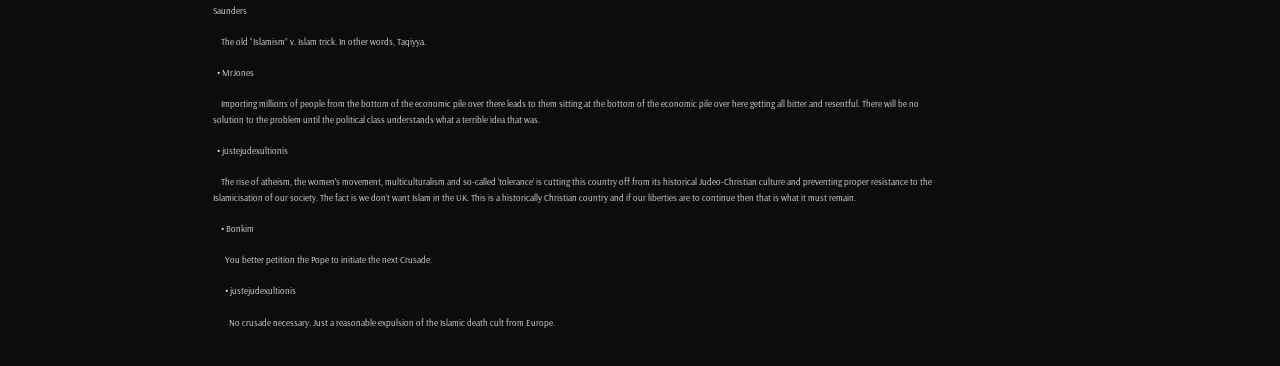Saunders

    The old “Islamism” v. Islam trick. In other words, Taqiyya.

  • MrJones

    Importing millions of people from the bottom of the economic pile over there leads to them sitting at the bottom of the economic pile over here getting all bitter and resentful. There will be no solution to the problem until the political class understands what a terrible idea that was.

  • justejudexultionis

    The rise of atheism, the women’s movement, multiculturalism and so-called ‘tolerance’ is cutting this country off from its historical Judeo-Christian culture and preventing proper resistance to the Islamicisation of our society. The fact is we don’t want Islam in the UK. This is a historically Christian country and if our liberties are to continue then that is what it must remain.

    • Bonkim

      You better petition the Pope to initiate the next Crusade.

      • justejudexultionis

        No crusade necessary. Just a reasonable expulsion of the Islamic death cult from Europe.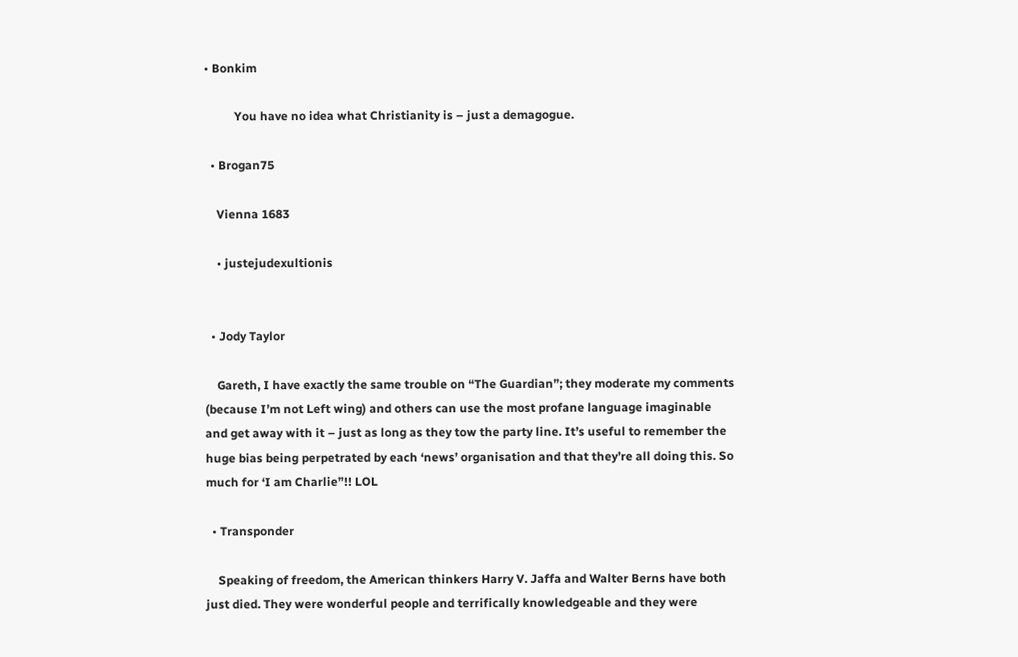• Bonkim

          You have no idea what Christianity is – just a demagogue.

  • Brogan75

    Vienna 1683

    • justejudexultionis


  • Jody Taylor

    Gareth, I have exactly the same trouble on “The Guardian”; they moderate my comments (because I’m not Left wing) and others can use the most profane language imaginable and get away with it – just as long as they tow the party line. It’s useful to remember the huge bias being perpetrated by each ‘news’ organisation and that they’re all doing this. So much for ‘I am Charlie”!! LOL

  • Transponder

    Speaking of freedom, the American thinkers Harry V. Jaffa and Walter Berns have both just died. They were wonderful people and terrifically knowledgeable and they were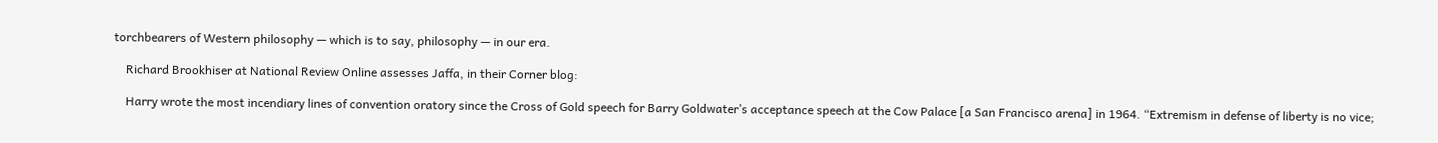torchbearers of Western philosophy — which is to say, philosophy — in our era.

    Richard Brookhiser at National Review Online assesses Jaffa, in their Corner blog:

    Harry wrote the most incendiary lines of convention oratory since the Cross of Gold speech for Barry Goldwater’s acceptance speech at the Cow Palace [a San Francisco arena] in 1964. “Extremism in defense of liberty is no vice;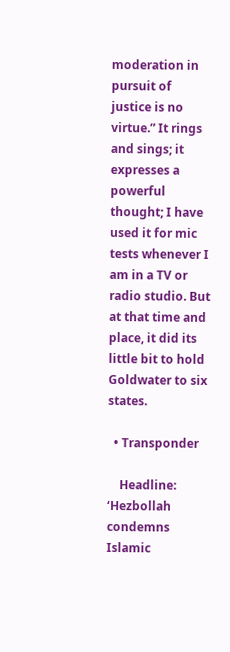moderation in pursuit of justice is no virtue.” It rings and sings; it expresses a powerful thought; I have used it for mic tests whenever I am in a TV or radio studio. But at that time and place, it did its little bit to hold Goldwater to six states.

  • Transponder

    Headline: ‘Hezbollah condemns Islamic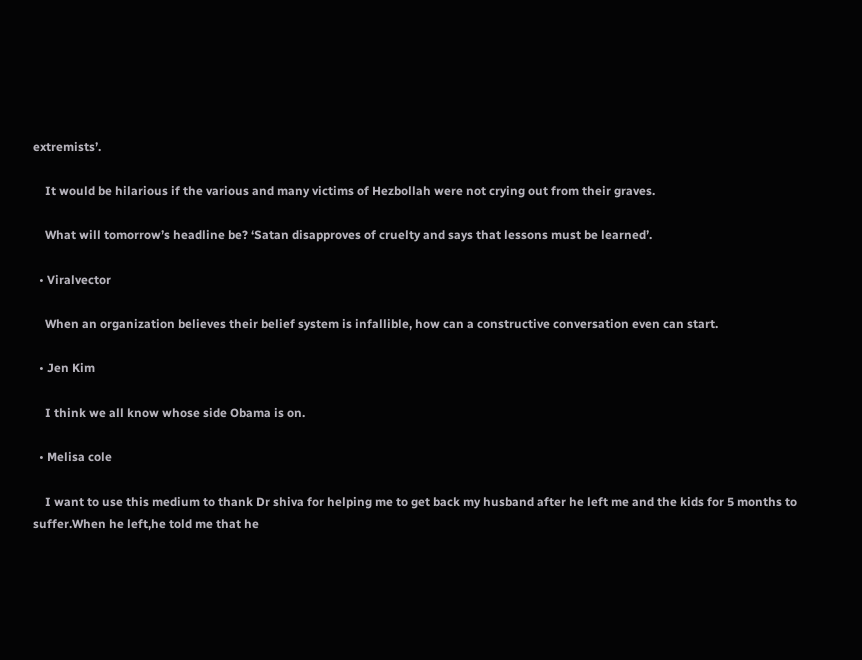extremists’.

    It would be hilarious if the various and many victims of Hezbollah were not crying out from their graves.

    What will tomorrow’s headline be? ‘Satan disapproves of cruelty and says that lessons must be learned’.

  • Viralvector

    When an organization believes their belief system is infallible, how can a constructive conversation even can start.

  • Jen Kim

    I think we all know whose side Obama is on.

  • Melisa cole

    I want to use this medium to thank Dr shiva for helping me to get back my husband after he left me and the kids for 5 months to suffer.When he left,he told me that he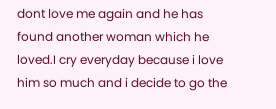dont love me again and he has found another woman which he loved.I cry everyday because i love him so much and i decide to go the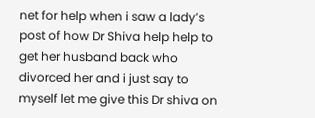net for help when i saw a lady’s post of how Dr Shiva help help to get her husband back who divorced her and i just say to myself let me give this Dr shiva on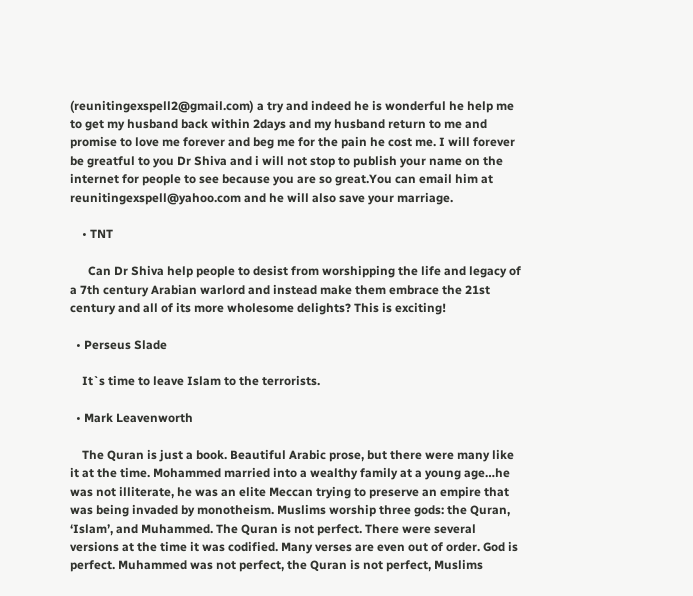(reunitingexspell2@gmail.com) a try and indeed he is wonderful he help me to get my husband back within 2days and my husband return to me and promise to love me forever and beg me for the pain he cost me. I will forever be greatful to you Dr Shiva and i will not stop to publish your name on the internet for people to see because you are so great.You can email him at reunitingexspell@yahoo.com and he will also save your marriage.

    • TNT

      Can Dr Shiva help people to desist from worshipping the life and legacy of a 7th century Arabian warlord and instead make them embrace the 21st century and all of its more wholesome delights? This is exciting!

  • Perseus Slade

    It`s time to leave Islam to the terrorists.

  • Mark Leavenworth

    The Quran is just a book. Beautiful Arabic prose, but there were many like it at the time. Mohammed married into a wealthy family at a young age…he was not illiterate, he was an elite Meccan trying to preserve an empire that was being invaded by monotheism. Muslims worship three gods: the Quran, ‘Islam’, and Muhammed. The Quran is not perfect. There were several versions at the time it was codified. Many verses are even out of order. God is perfect. Muhammed was not perfect, the Quran is not perfect, Muslims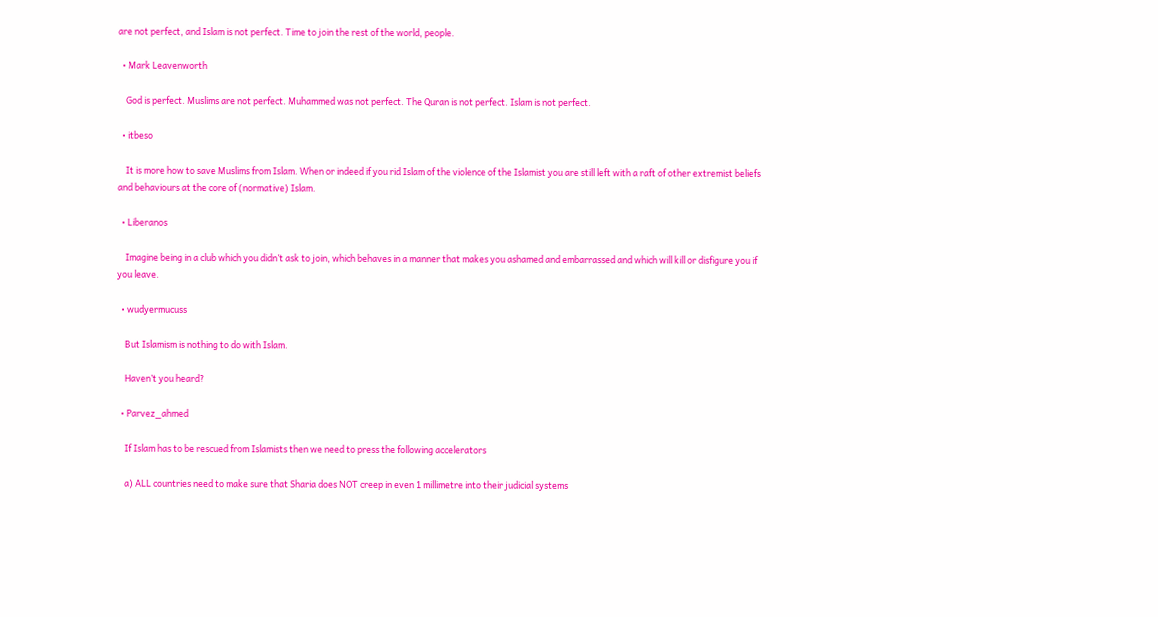are not perfect, and Islam is not perfect. Time to join the rest of the world, people.

  • Mark Leavenworth

    God is perfect. Muslims are not perfect. Muhammed was not perfect. The Quran is not perfect. Islam is not perfect.

  • itbeso

    It is more how to save Muslims from Islam. When or indeed if you rid Islam of the violence of the Islamist you are still left with a raft of other extremist beliefs and behaviours at the core of (normative) Islam.

  • Liberanos

    Imagine being in a club which you didn’t ask to join, which behaves in a manner that makes you ashamed and embarrassed and which will kill or disfigure you if you leave.

  • wudyermucuss

    But Islamism is nothing to do with Islam.

    Haven’t you heard?

  • Parvez_ahmed

    If Islam has to be rescued from Islamists then we need to press the following accelerators

    a) ALL countries need to make sure that Sharia does NOT creep in even 1 millimetre into their judicial systems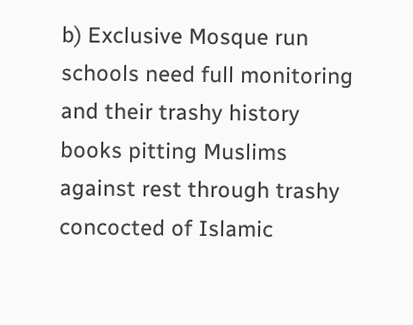b) Exclusive Mosque run schools need full monitoring and their trashy history books pitting Muslims against rest through trashy concocted of Islamic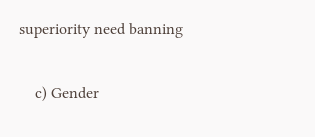superiority need banning

    c) Gender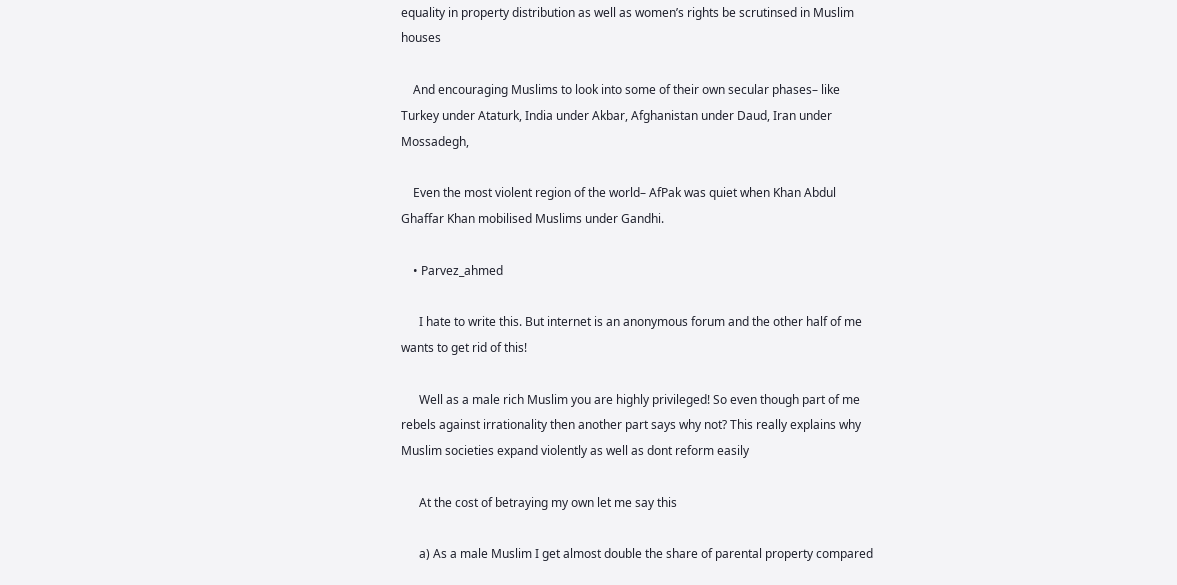equality in property distribution as well as women’s rights be scrutinsed in Muslim houses

    And encouraging Muslims to look into some of their own secular phases– like Turkey under Ataturk, India under Akbar, Afghanistan under Daud, Iran under Mossadegh,

    Even the most violent region of the world– AfPak was quiet when Khan Abdul Ghaffar Khan mobilised Muslims under Gandhi.

    • Parvez_ahmed

      I hate to write this. But internet is an anonymous forum and the other half of me wants to get rid of this!

      Well as a male rich Muslim you are highly privileged! So even though part of me rebels against irrationality then another part says why not? This really explains why Muslim societies expand violently as well as dont reform easily

      At the cost of betraying my own let me say this

      a) As a male Muslim I get almost double the share of parental property compared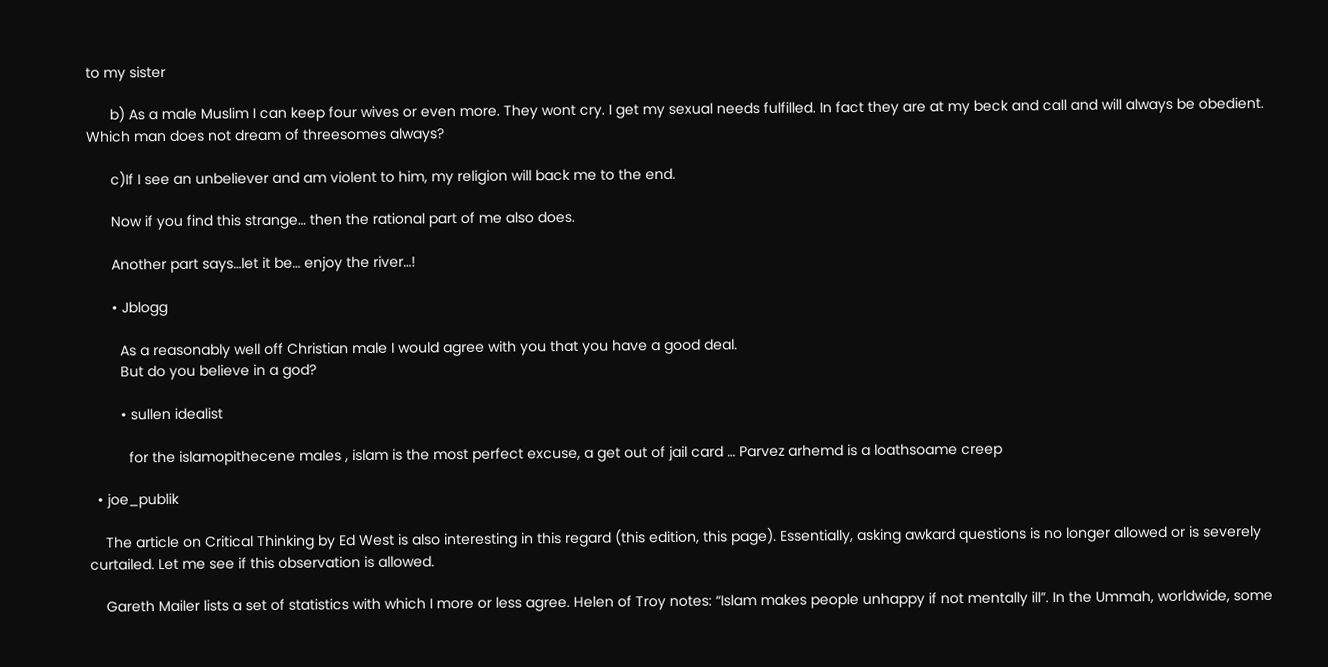to my sister

      b) As a male Muslim I can keep four wives or even more. They wont cry. I get my sexual needs fulfilled. In fact they are at my beck and call and will always be obedient. Which man does not dream of threesomes always?

      c)If I see an unbeliever and am violent to him, my religion will back me to the end.

      Now if you find this strange… then the rational part of me also does.

      Another part says…let it be… enjoy the river…!

      • Jblogg

        As a reasonably well off Christian male I would agree with you that you have a good deal.
        But do you believe in a god?

        • sullen idealist

          for the islamopithecene males , islam is the most perfect excuse, a get out of jail card … Parvez arhemd is a loathsoame creep

  • joe_publik

    The article on Critical Thinking by Ed West is also interesting in this regard (this edition, this page). Essentially, asking awkard questions is no longer allowed or is severely curtailed. Let me see if this observation is allowed.

    Gareth Mailer lists a set of statistics with which I more or less agree. Helen of Troy notes: “Islam makes people unhappy if not mentally ill”. In the Ummah, worldwide, some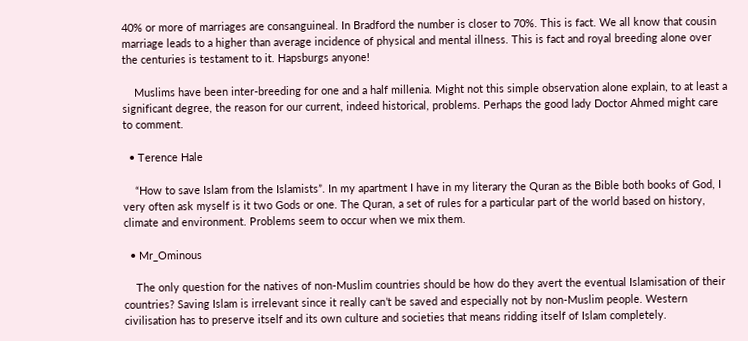40% or more of marriages are consanguineal. In Bradford the number is closer to 70%. This is fact. We all know that cousin marriage leads to a higher than average incidence of physical and mental illness. This is fact and royal breeding alone over the centuries is testament to it. Hapsburgs anyone!

    Muslims have been inter-breeding for one and a half millenia. Might not this simple observation alone explain, to at least a significant degree, the reason for our current, indeed historical, problems. Perhaps the good lady Doctor Ahmed might care to comment.

  • Terence Hale

    “How to save Islam from the Islamists”. In my apartment I have in my literary the Quran as the Bible both books of God, I very often ask myself is it two Gods or one. The Quran, a set of rules for a particular part of the world based on history, climate and environment. Problems seem to occur when we mix them.

  • Mr_Ominous

    The only question for the natives of non-Muslim countries should be how do they avert the eventual Islamisation of their countries? Saving Islam is irrelevant since it really can’t be saved and especially not by non-Muslim people. Western civilisation has to preserve itself and its own culture and societies that means ridding itself of Islam completely.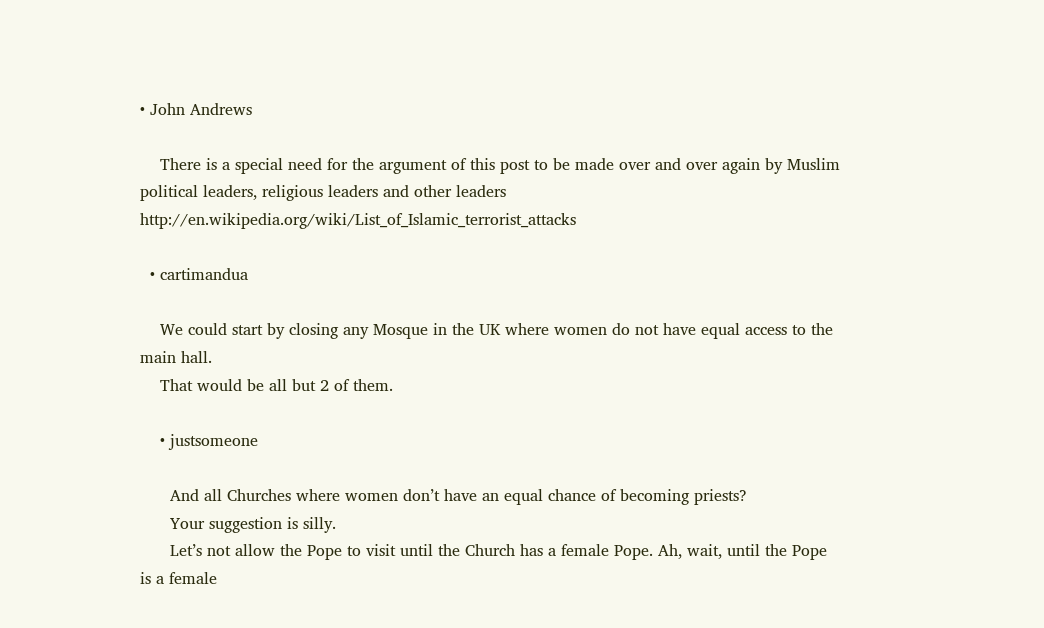• John Andrews

    There is a special need for the argument of this post to be made over and over again by Muslim political leaders, religious leaders and other leaders http://en.wikipedia.org/wiki/List_of_Islamic_terrorist_attacks

  • cartimandua

    We could start by closing any Mosque in the UK where women do not have equal access to the main hall.
    That would be all but 2 of them.

    • justsomeone

      And all Churches where women don’t have an equal chance of becoming priests?
      Your suggestion is silly.
      Let’s not allow the Pope to visit until the Church has a female Pope. Ah, wait, until the Pope is a female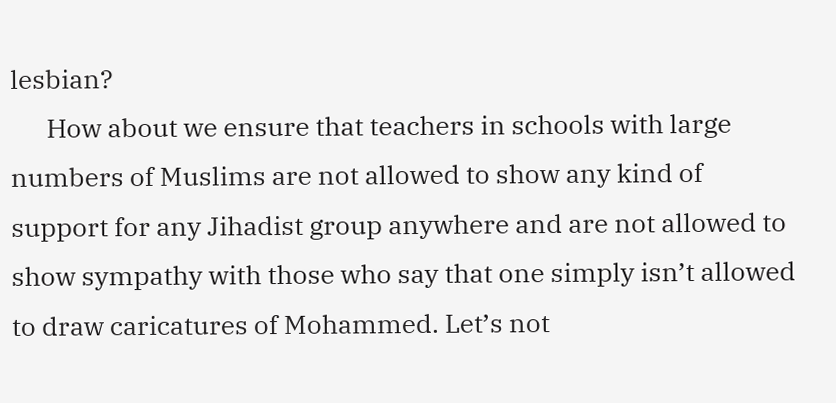lesbian?
      How about we ensure that teachers in schools with large numbers of Muslims are not allowed to show any kind of support for any Jihadist group anywhere and are not allowed to show sympathy with those who say that one simply isn’t allowed to draw caricatures of Mohammed. Let’s not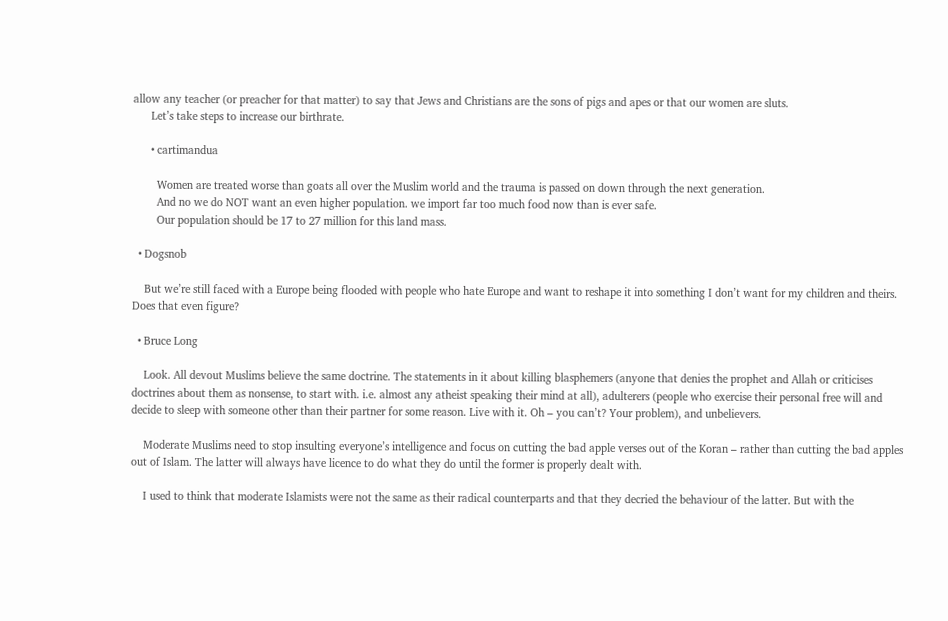allow any teacher (or preacher for that matter) to say that Jews and Christians are the sons of pigs and apes or that our women are sluts.
      Let’s take steps to increase our birthrate.

      • cartimandua

        Women are treated worse than goats all over the Muslim world and the trauma is passed on down through the next generation.
        And no we do NOT want an even higher population. we import far too much food now than is ever safe.
        Our population should be 17 to 27 million for this land mass.

  • Dogsnob

    But we’re still faced with a Europe being flooded with people who hate Europe and want to reshape it into something I don’t want for my children and theirs. Does that even figure?

  • Bruce Long

    Look. All devout Muslims believe the same doctrine. The statements in it about killing blasphemers (anyone that denies the prophet and Allah or criticises doctrines about them as nonsense, to start with. i.e. almost any atheist speaking their mind at all), adulterers (people who exercise their personal free will and decide to sleep with someone other than their partner for some reason. Live with it. Oh – you can’t? Your problem), and unbelievers.

    Moderate Muslims need to stop insulting everyone’s intelligence and focus on cutting the bad apple verses out of the Koran – rather than cutting the bad apples out of Islam. The latter will always have licence to do what they do until the former is properly dealt with.

    I used to think that moderate Islamists were not the same as their radical counterparts and that they decried the behaviour of the latter. But with the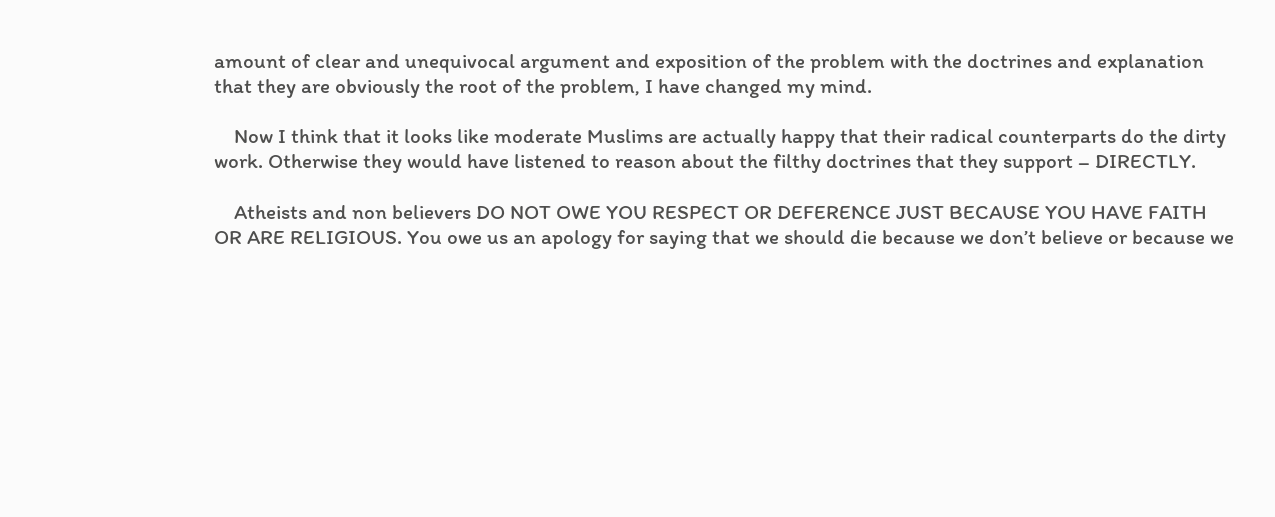amount of clear and unequivocal argument and exposition of the problem with the doctrines and explanation that they are obviously the root of the problem, I have changed my mind.

    Now I think that it looks like moderate Muslims are actually happy that their radical counterparts do the dirty work. Otherwise they would have listened to reason about the filthy doctrines that they support – DIRECTLY.

    Atheists and non believers DO NOT OWE YOU RESPECT OR DEFERENCE JUST BECAUSE YOU HAVE FAITH OR ARE RELIGIOUS. You owe us an apology for saying that we should die because we don’t believe or because we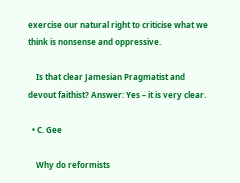exercise our natural right to criticise what we think is nonsense and oppressive.

    Is that clear Jamesian Pragmatist and devout faithist? Answer: Yes – it is very clear.

  • C. Gee

    Why do reformists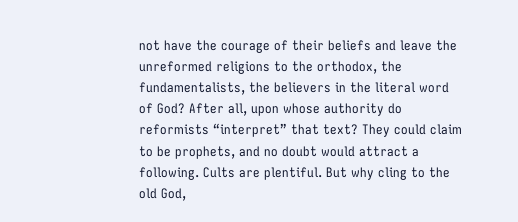not have the courage of their beliefs and leave the unreformed religions to the orthodox, the fundamentalists, the believers in the literal word of God? After all, upon whose authority do reformists “interpret” that text? They could claim to be prophets, and no doubt would attract a following. Cults are plentiful. But why cling to the old God,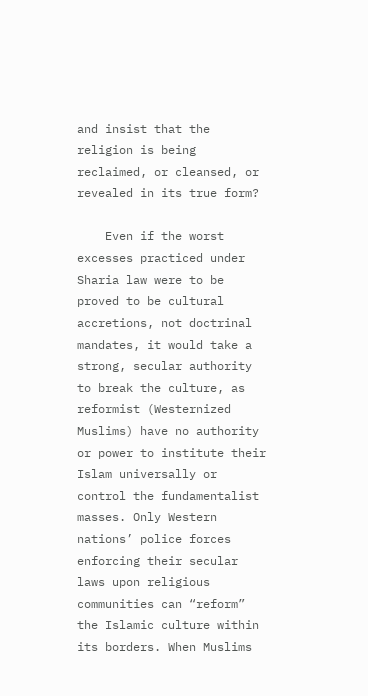and insist that the religion is being reclaimed, or cleansed, or revealed in its true form?

    Even if the worst excesses practiced under Sharia law were to be proved to be cultural accretions, not doctrinal mandates, it would take a strong, secular authority to break the culture, as reformist (Westernized Muslims) have no authority or power to institute their Islam universally or control the fundamentalist masses. Only Western nations’ police forces enforcing their secular laws upon religious communities can “reform” the Islamic culture within its borders. When Muslims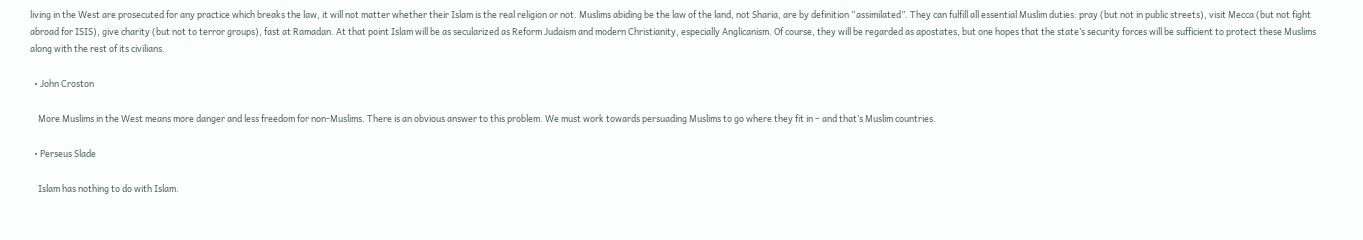living in the West are prosecuted for any practice which breaks the law, it will not matter whether their Islam is the real religion or not. Muslims abiding be the law of the land, not Sharia, are by definition “assimilated”. They can fulfill all essential Muslim duties: pray (but not in public streets), visit Mecca (but not fight abroad for ISIS), give charity (but not to terror groups), fast at Ramadan. At that point Islam will be as secularized as Reform Judaism and modern Christianity, especially Anglicanism. Of course, they will be regarded as apostates, but one hopes that the state’s security forces will be sufficient to protect these Muslims along with the rest of its civilians.

  • John Croston

    More Muslims in the West means more danger and less freedom for non-Muslims. There is an obvious answer to this problem. We must work towards persuading Muslims to go where they fit in – and that’s Muslim countries.

  • Perseus Slade

    Islam has nothing to do with Islam.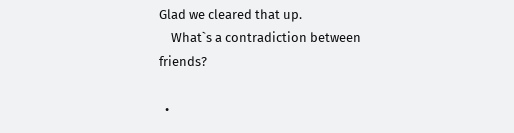Glad we cleared that up.
    What`s a contradiction between friends?

  •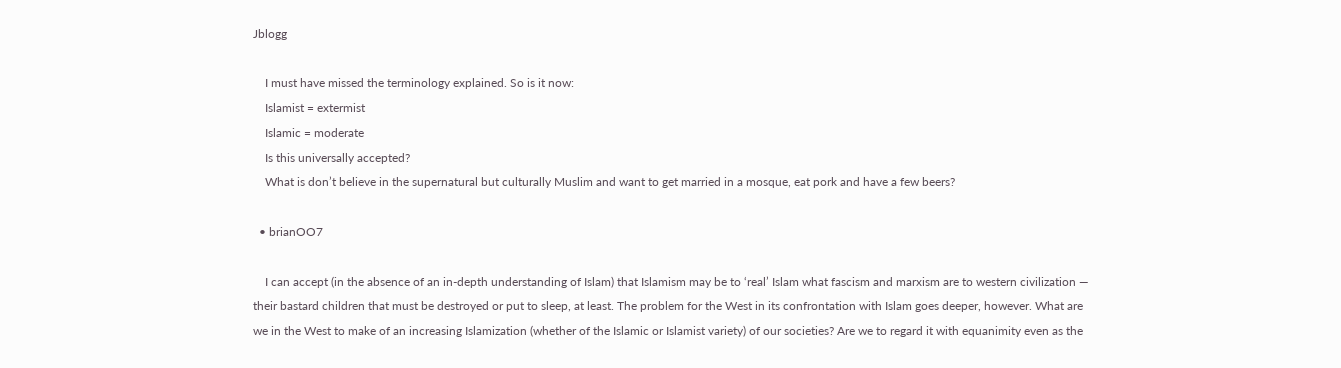Jblogg

    I must have missed the terminology explained. So is it now:
    Islamist = extermist
    Islamic = moderate
    Is this universally accepted?
    What is don’t believe in the supernatural but culturally Muslim and want to get married in a mosque, eat pork and have a few beers?

  • brianOO7

    I can accept (in the absence of an in-depth understanding of Islam) that Islamism may be to ‘real’ Islam what fascism and marxism are to western civilization — their bastard children that must be destroyed or put to sleep, at least. The problem for the West in its confrontation with Islam goes deeper, however. What are we in the West to make of an increasing Islamization (whether of the Islamic or Islamist variety) of our societies? Are we to regard it with equanimity even as the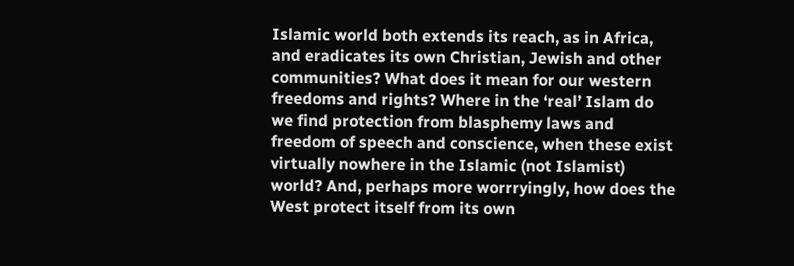Islamic world both extends its reach, as in Africa, and eradicates its own Christian, Jewish and other communities? What does it mean for our western freedoms and rights? Where in the ‘real’ Islam do we find protection from blasphemy laws and freedom of speech and conscience, when these exist virtually nowhere in the Islamic (not Islamist) world? And, perhaps more worrryingly, how does the West protect itself from its own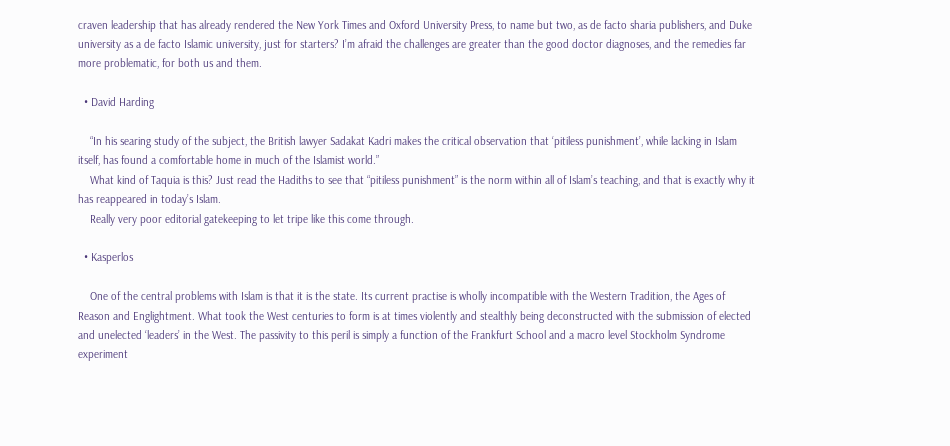craven leadership that has already rendered the New York Times and Oxford University Press, to name but two, as de facto sharia publishers, and Duke university as a de facto Islamic university, just for starters? I’m afraid the challenges are greater than the good doctor diagnoses, and the remedies far more problematic, for both us and them.

  • David Harding

    “In his searing study of the subject, the British lawyer Sadakat Kadri makes the critical observation that ‘pitiless punishment’, while lacking in Islam itself, has found a comfortable home in much of the Islamist world.”
    What kind of Taquia is this? Just read the Hadiths to see that “pitiless punishment” is the norm within all of Islam’s teaching, and that is exactly why it has reappeared in today’s Islam.
    Really very poor editorial gatekeeping to let tripe like this come through.

  • Kasperlos

    One of the central problems with Islam is that it is the state. Its current practise is wholly incompatible with the Western Tradition, the Ages of Reason and Englightment. What took the West centuries to form is at times violently and stealthly being deconstructed with the submission of elected and unelected ‘leaders’ in the West. The passivity to this peril is simply a function of the Frankfurt School and a macro level Stockholm Syndrome experiment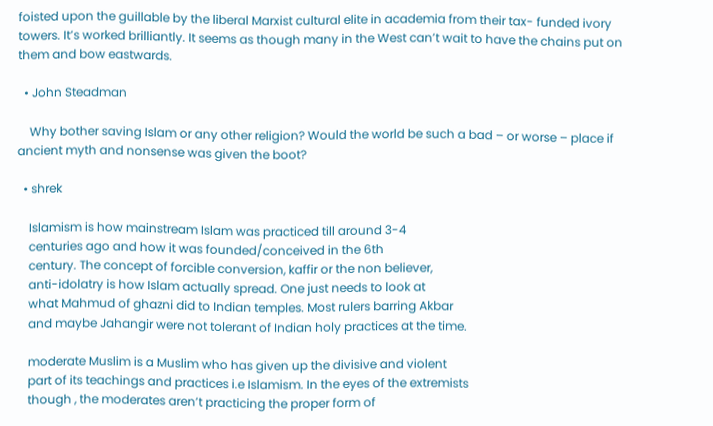foisted upon the guillable by the liberal Marxist cultural elite in academia from their tax- funded ivory towers. It’s worked brilliantly. It seems as though many in the West can’t wait to have the chains put on them and bow eastwards.

  • John Steadman

    Why bother saving Islam or any other religion? Would the world be such a bad – or worse – place if ancient myth and nonsense was given the boot?

  • shrek

    Islamism is how mainstream Islam was practiced till around 3-4
    centuries ago and how it was founded/conceived in the 6th
    century. The concept of forcible conversion, kaffir or the non believer,
    anti-idolatry is how Islam actually spread. One just needs to look at
    what Mahmud of ghazni did to Indian temples. Most rulers barring Akbar
    and maybe Jahangir were not tolerant of Indian holy practices at the time.

    moderate Muslim is a Muslim who has given up the divisive and violent
    part of its teachings and practices i.e Islamism. In the eyes of the extremists
    though , the moderates aren’t practicing the proper form of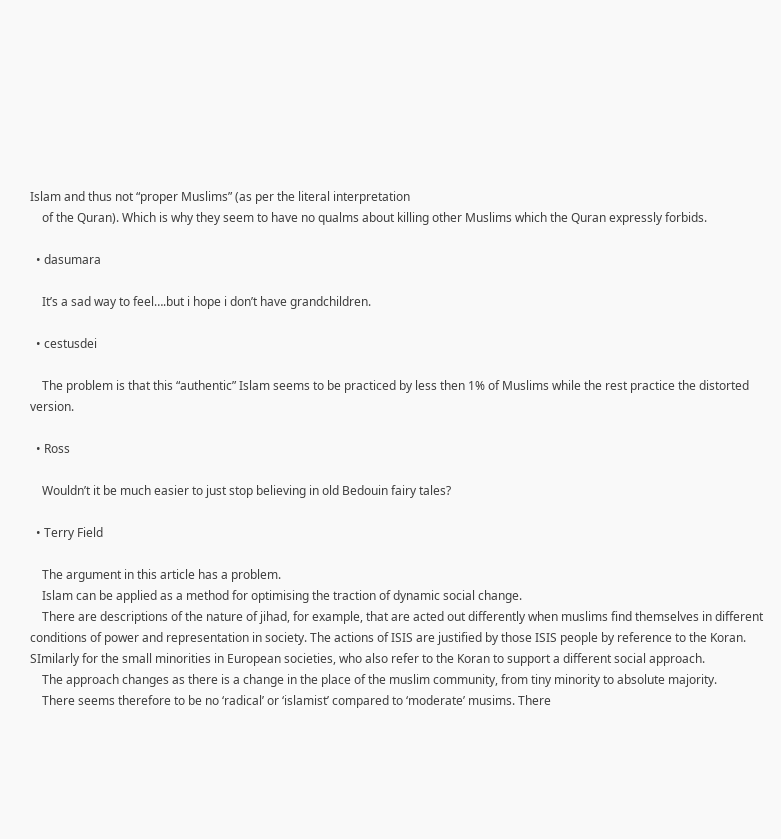Islam and thus not “proper Muslims” (as per the literal interpretation
    of the Quran). Which is why they seem to have no qualms about killing other Muslims which the Quran expressly forbids.

  • dasumara

    It’s a sad way to feel….but i hope i don’t have grandchildren.

  • cestusdei

    The problem is that this “authentic” Islam seems to be practiced by less then 1% of Muslims while the rest practice the distorted version.

  • Ross

    Wouldn’t it be much easier to just stop believing in old Bedouin fairy tales?

  • Terry Field

    The argument in this article has a problem.
    Islam can be applied as a method for optimising the traction of dynamic social change.
    There are descriptions of the nature of jihad, for example, that are acted out differently when muslims find themselves in different conditions of power and representation in society. The actions of ISIS are justified by those ISIS people by reference to the Koran. SImilarly for the small minorities in European societies, who also refer to the Koran to support a different social approach.
    The approach changes as there is a change in the place of the muslim community, from tiny minority to absolute majority.
    There seems therefore to be no ‘radical’ or ‘islamist’ compared to ‘moderate’ musims. There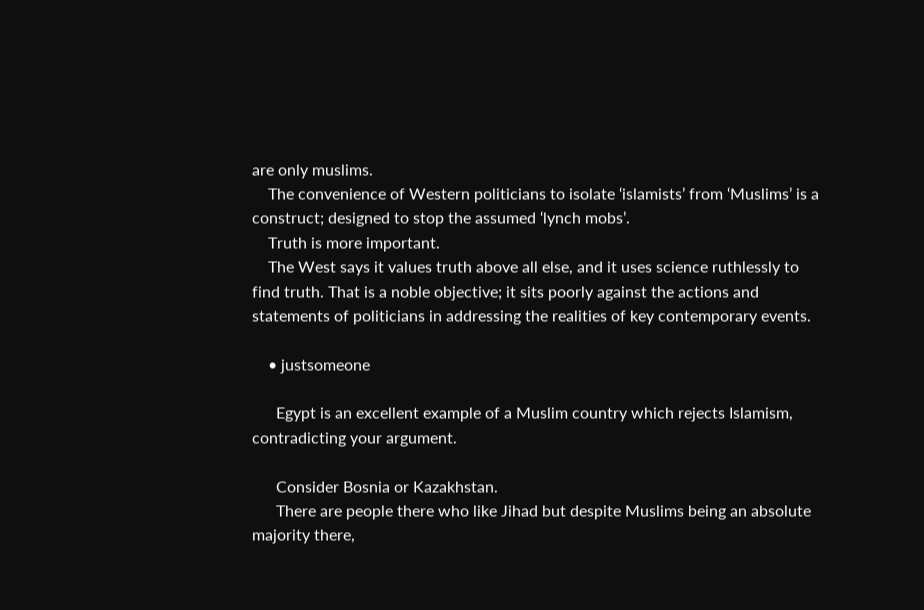are only muslims.
    The convenience of Western politicians to isolate ‘islamists’ from ‘Muslims’ is a construct; designed to stop the assumed ‘lynch mobs’.
    Truth is more important.
    The West says it values truth above all else, and it uses science ruthlessly to find truth. That is a noble objective; it sits poorly against the actions and statements of politicians in addressing the realities of key contemporary events.

    • justsomeone

      Egypt is an excellent example of a Muslim country which rejects Islamism, contradicting your argument.

      Consider Bosnia or Kazakhstan.
      There are people there who like Jihad but despite Muslims being an absolute majority there,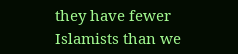they have fewer Islamists than we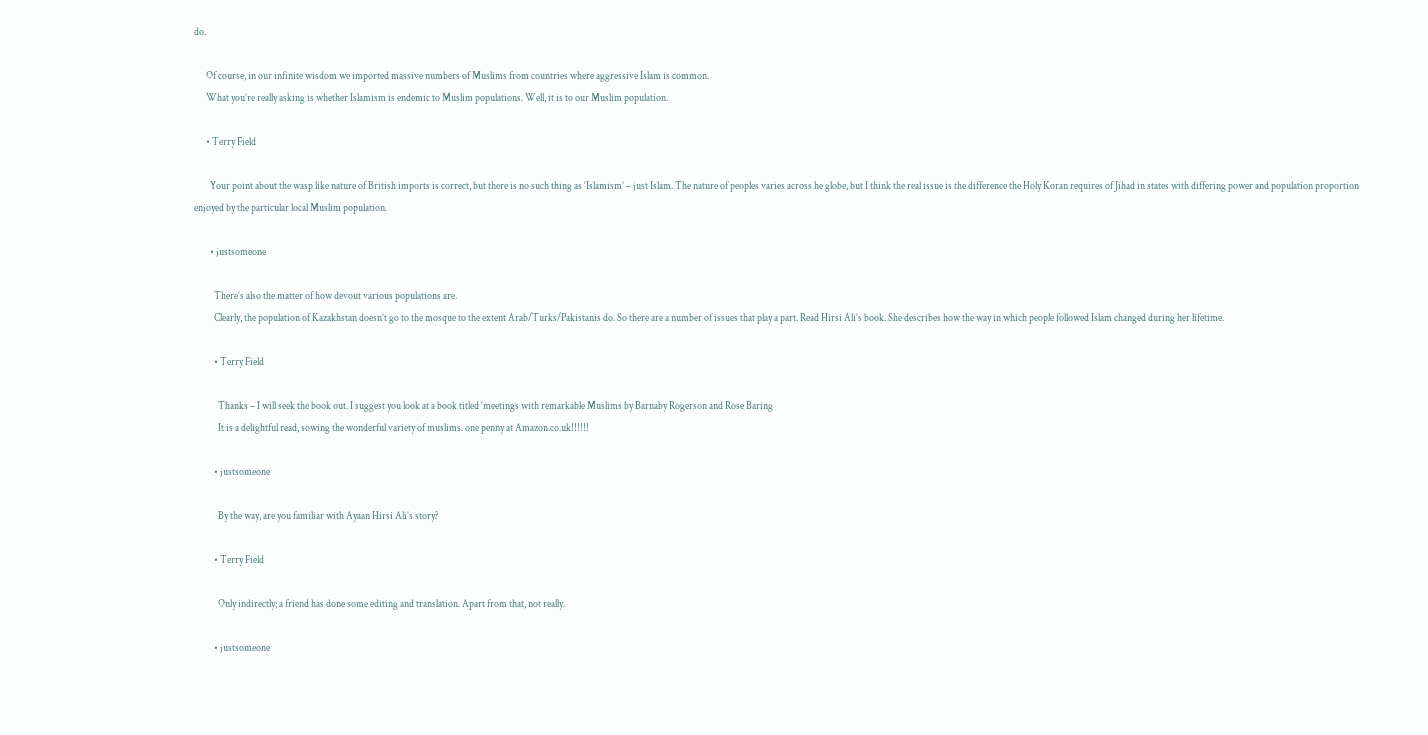do.

      Of course, in our infinite wisdom we imported massive numbers of Muslims from countries where aggressive Islam is common.
      What you’re really asking is whether Islamism is endemic to Muslim populations. Well, it is to our Muslim population.

      • Terry Field

        Your point about the wasp like nature of British imports is correct, but there is no such thing as ‘Islamism’ – just Islam. The nature of peoples varies across he globe, but I think the real issue is the difference the Holy Koran requires of Jihad in states with differing power and population proportion enjoyed by the particular local Muslim population.

        • justsomeone

          There’s also the matter of how devout various populations are.
          Clearly, the population of Kazakhstan doesn’t go to the mosque to the extent Arab/Turks/Pakistanis do. So there are a number of issues that play a part. Read Hirsi Ali’s book. She describes how the way in which people followed Islam changed during her lifetime.

          • Terry Field

            Thanks – I will seek the book out. I suggest you look at a book titled ‘meetings with remarkable Muslims by Barnaby Rogerson and Rose Baring
            It is a delightful read, sowing the wonderful variety of muslims. one penny at Amazon.co.uk!!!!!!

          • justsomeone

            By the way, are you familiar with Ayaan Hirsi Ali’s story?

          • Terry Field

            Only indirectly; a friend has done some editing and translation. Apart from that, not really.

          • justsomeone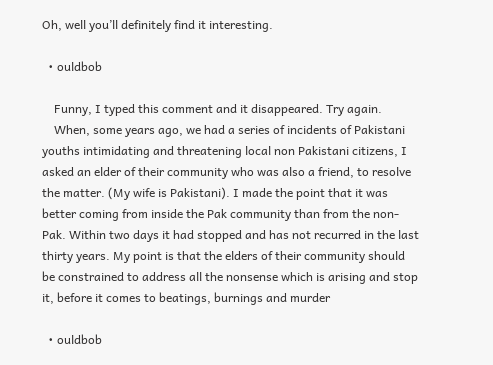Oh, well you’ll definitely find it interesting.

  • ouldbob

    Funny, I typed this comment and it disappeared. Try again.
    When, some years ago, we had a series of incidents of Pakistani youths intimidating and threatening local non Pakistani citizens, I asked an elder of their community who was also a friend, to resolve the matter. (My wife is Pakistani). I made the point that it was better coming from inside the Pak community than from the non-Pak. Within two days it had stopped and has not recurred in the last thirty years. My point is that the elders of their community should be constrained to address all the nonsense which is arising and stop it, before it comes to beatings, burnings and murder

  • ouldbob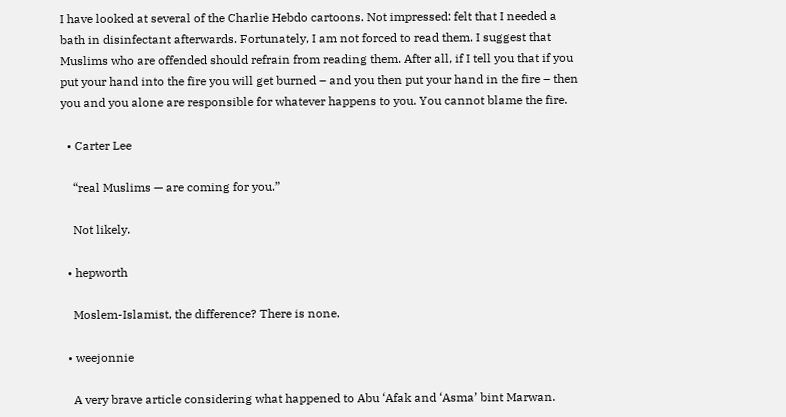I have looked at several of the Charlie Hebdo cartoons. Not impressed: felt that I needed a bath in disinfectant afterwards. Fortunately, I am not forced to read them. I suggest that Muslims who are offended should refrain from reading them. After all, if I tell you that if you put your hand into the fire you will get burned – and you then put your hand in the fire – then you and you alone are responsible for whatever happens to you. You cannot blame the fire.

  • Carter Lee

    “real Muslims — are coming for you.”

    Not likely.

  • hepworth

    Moslem-Islamist, the difference? There is none.

  • weejonnie

    A very brave article considering what happened to Abu ‘Afak and ‘Asma’ bint Marwan.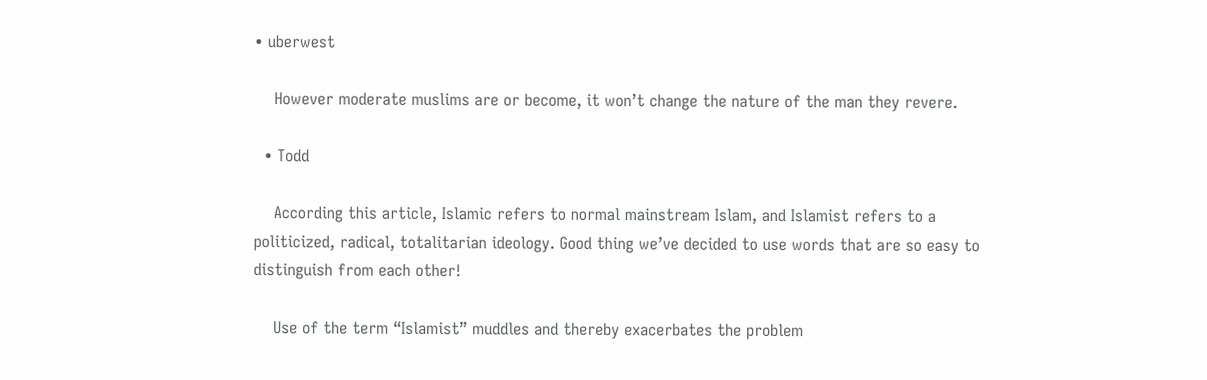• uberwest

    However moderate muslims are or become, it won’t change the nature of the man they revere.

  • Todd

    According this article, Islamic refers to normal mainstream Islam, and Islamist refers to a politicized, radical, totalitarian ideology. Good thing we’ve decided to use words that are so easy to distinguish from each other!

    Use of the term “Islamist” muddles and thereby exacerbates the problem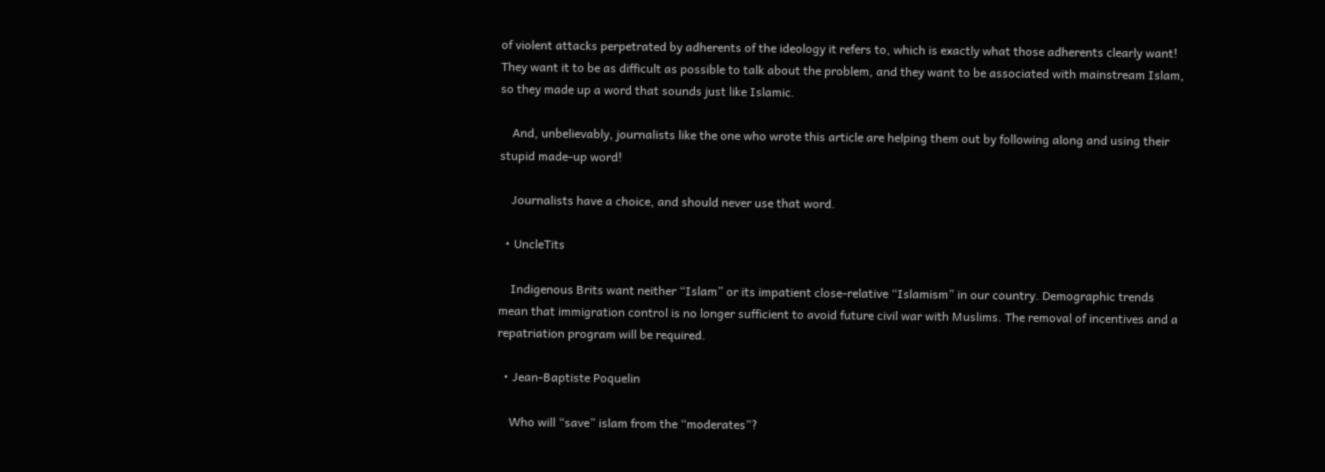of violent attacks perpetrated by adherents of the ideology it refers to, which is exactly what those adherents clearly want! They want it to be as difficult as possible to talk about the problem, and they want to be associated with mainstream Islam, so they made up a word that sounds just like Islamic.

    And, unbelievably, journalists like the one who wrote this article are helping them out by following along and using their stupid made-up word!

    Journalists have a choice, and should never use that word.

  • UncleTits

    Indigenous Brits want neither “Islam” or its impatient close-relative “Islamism” in our country. Demographic trends mean that immigration control is no longer sufficient to avoid future civil war with Muslims. The removal of incentives and a repatriation program will be required.

  • Jean-Baptiste Poquelin

    Who will “save” islam from the “moderates”?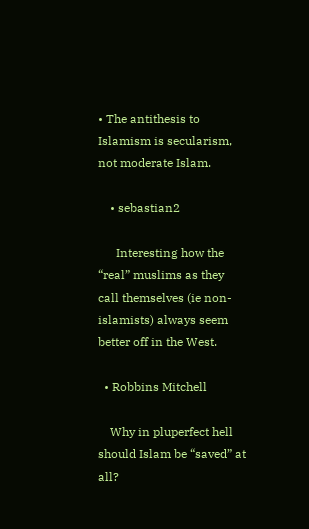• The antithesis to Islamism is secularism, not moderate Islam.

    • sebastian2

      Interesting how the “real” muslims as they call themselves (ie non-islamists) always seem better off in the West.

  • Robbins Mitchell

    Why in pluperfect hell should Islam be “saved” at all?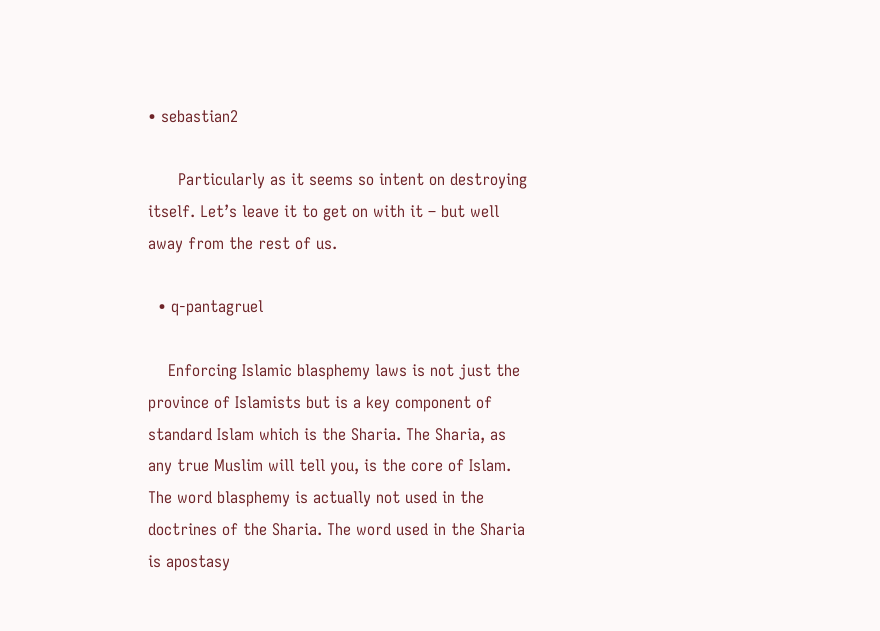• sebastian2

      Particularly as it seems so intent on destroying itself. Let’s leave it to get on with it – but well away from the rest of us.

  • q-pantagruel

    Enforcing Islamic blasphemy laws is not just the province of Islamists but is a key component of standard Islam which is the Sharia. The Sharia, as any true Muslim will tell you, is the core of Islam. The word blasphemy is actually not used in the doctrines of the Sharia. The word used in the Sharia is apostasy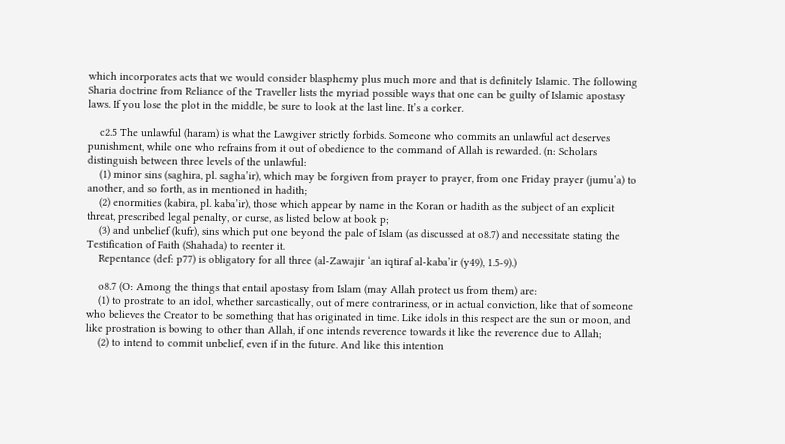which incorporates acts that we would consider blasphemy plus much more and that is definitely Islamic. The following Sharia doctrine from Reliance of the Traveller lists the myriad possible ways that one can be guilty of Islamic apostasy laws. If you lose the plot in the middle, be sure to look at the last line. It’s a corker.

    c2.5 The unlawful (haram) is what the Lawgiver strictly forbids. Someone who commits an unlawful act deserves punishment, while one who refrains from it out of obedience to the command of Allah is rewarded. (n: Scholars distinguish between three levels of the unlawful:
    (1) minor sins (saghira, pl. sagha’ir), which may be forgiven from prayer to prayer, from one Friday prayer (jumu’a) to another, and so forth, as in mentioned in hadith;
    (2) enormities (kabira, pl. kaba’ir), those which appear by name in the Koran or hadith as the subject of an explicit threat, prescribed legal penalty, or curse, as listed below at book p;
    (3) and unbelief (kufr), sins which put one beyond the pale of Islam (as discussed at o8.7) and necessitate stating the Testification of Faith (Shahada) to reenter it.
    Repentance (def: p77) is obligatory for all three (al-Zawajir ‘an iqtiraf al-kaba’ir (y49), 1.5-9).)

    o8.7 (O: Among the things that entail apostasy from Islam (may Allah protect us from them) are:
    (1) to prostrate to an idol, whether sarcastically, out of mere contrariness, or in actual conviction, like that of someone who believes the Creator to be something that has originated in time. Like idols in this respect are the sun or moon, and like prostration is bowing to other than Allah, if one intends reverence towards it like the reverence due to Allah;
    (2) to intend to commit unbelief, even if in the future. And like this intention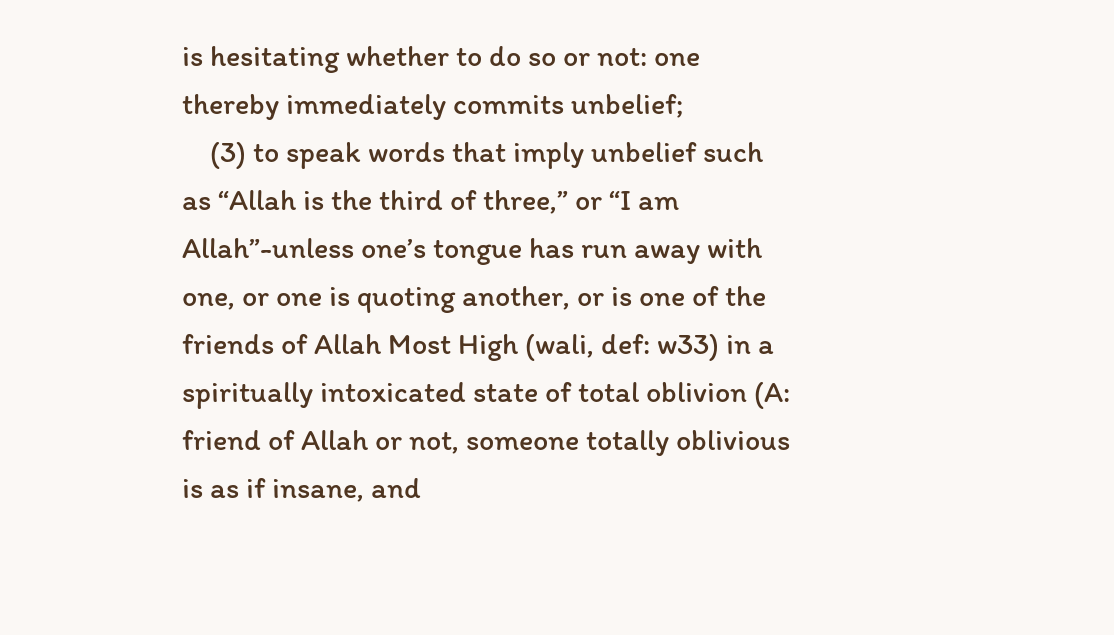is hesitating whether to do so or not: one thereby immediately commits unbelief;
    (3) to speak words that imply unbelief such as “Allah is the third of three,” or “I am Allah”-unless one’s tongue has run away with one, or one is quoting another, or is one of the friends of Allah Most High (wali, def: w33) in a spiritually intoxicated state of total oblivion (A: friend of Allah or not, someone totally oblivious is as if insane, and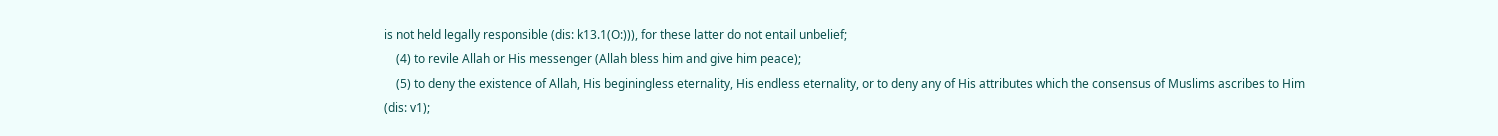is not held legally responsible (dis: k13.1(O:))), for these latter do not entail unbelief;
    (4) to revile Allah or His messenger (Allah bless him and give him peace);
    (5) to deny the existence of Allah, His beginingless eternality, His endless eternality, or to deny any of His attributes which the consensus of Muslims ascribes to Him (dis: v1);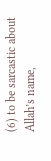(6) to be sarcastic about Allah’s name,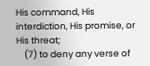His command, His interdiction, His promise, or His threat;
    (7) to deny any verse of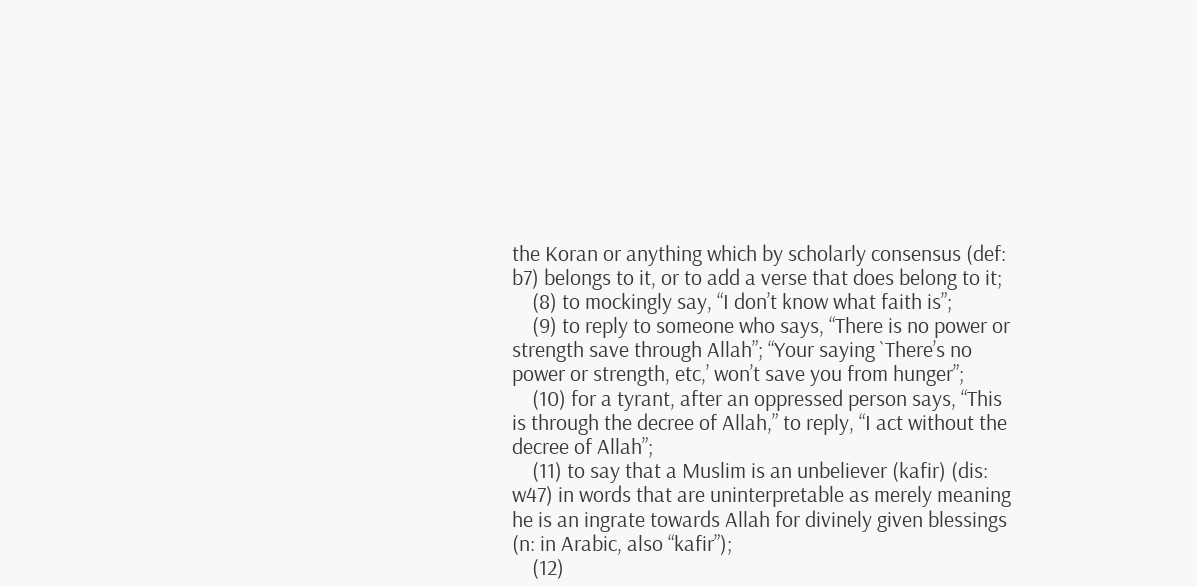the Koran or anything which by scholarly consensus (def: b7) belongs to it, or to add a verse that does belong to it;
    (8) to mockingly say, “I don’t know what faith is”;
    (9) to reply to someone who says, “There is no power or strength save through Allah”; “Your saying `There’s no power or strength, etc,’ won’t save you from hunger”;
    (10) for a tyrant, after an oppressed person says, “This is through the decree of Allah,” to reply, “I act without the decree of Allah”;
    (11) to say that a Muslim is an unbeliever (kafir) (dis: w47) in words that are uninterpretable as merely meaning he is an ingrate towards Allah for divinely given blessings (n: in Arabic, also “kafir”);
    (12)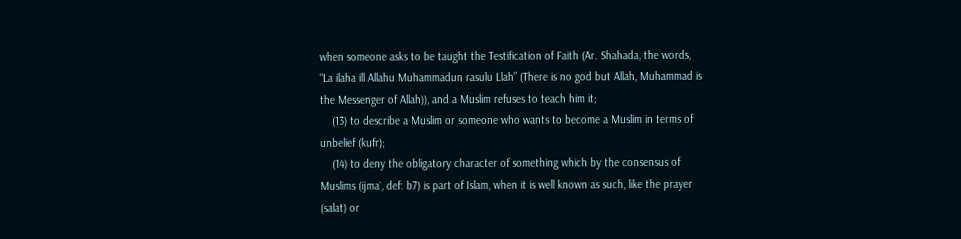when someone asks to be taught the Testification of Faith (Ar. Shahada, the words, “La ilaha ill Allahu Muhammadun rasulu Llah” (There is no god but Allah, Muhammad is the Messenger of Allah)), and a Muslim refuses to teach him it;
    (13) to describe a Muslim or someone who wants to become a Muslim in terms of unbelief (kufr);
    (14) to deny the obligatory character of something which by the consensus of Muslims (ijma`, def: b7) is part of Islam, when it is well known as such, like the prayer (salat) or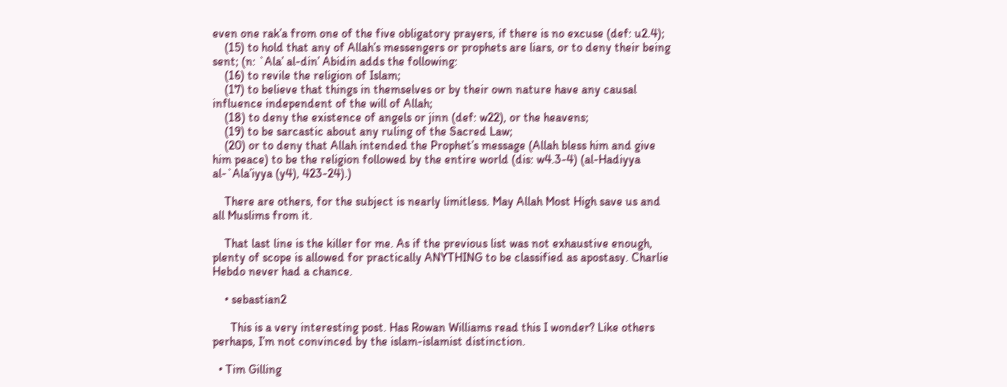even one rak’a from one of the five obligatory prayers, if there is no excuse (def: u2.4);
    (15) to hold that any of Allah’s messengers or prophets are liars, or to deny their being sent; (n: `Ala’ al-din’ Abidin adds the following:
    (16) to revile the religion of Islam;
    (17) to believe that things in themselves or by their own nature have any causal influence independent of the will of Allah;
    (18) to deny the existence of angels or jinn (def: w22), or the heavens;
    (19) to be sarcastic about any ruling of the Sacred Law;
    (20) or to deny that Allah intended the Prophet’s message (Allah bless him and give him peace) to be the religion followed by the entire world (dis: w4.3-4) (al-Hadiyya al-`Ala’iyya (y4), 423-24).)

    There are others, for the subject is nearly limitless. May Allah Most High save us and all Muslims from it.

    That last line is the killer for me. As if the previous list was not exhaustive enough, plenty of scope is allowed for practically ANYTHING to be classified as apostasy. Charlie Hebdo never had a chance.

    • sebastian2

      This is a very interesting post. Has Rowan Williams read this I wonder? Like others perhaps, I’m not convinced by the islam-islamist distinction.

  • Tim Gilling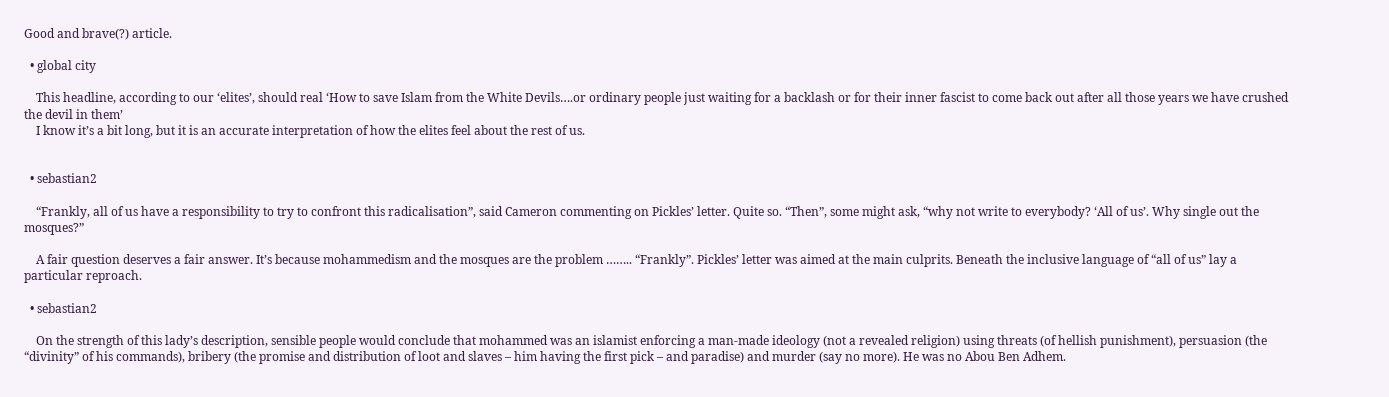Good and brave(?) article.

  • global city

    This headline, according to our ‘elites’, should real ‘How to save Islam from the White Devils….or ordinary people just waiting for a backlash or for their inner fascist to come back out after all those years we have crushed the devil in them’
    I know it’s a bit long, but it is an accurate interpretation of how the elites feel about the rest of us.


  • sebastian2

    “Frankly, all of us have a responsibility to try to confront this radicalisation”, said Cameron commenting on Pickles’ letter. Quite so. “Then”, some might ask, “why not write to everybody? ‘All of us’. Why single out the mosques?”

    A fair question deserves a fair answer. It’s because mohammedism and the mosques are the problem …….. “Frankly”. Pickles’ letter was aimed at the main culprits. Beneath the inclusive language of “all of us” lay a particular reproach.

  • sebastian2

    On the strength of this lady’s description, sensible people would conclude that mohammed was an islamist enforcing a man-made ideology (not a revealed religion) using threats (of hellish punishment), persuasion (the “divinity” of his commands), bribery (the promise and distribution of loot and slaves – him having the first pick – and paradise) and murder (say no more). He was no Abou Ben Adhem.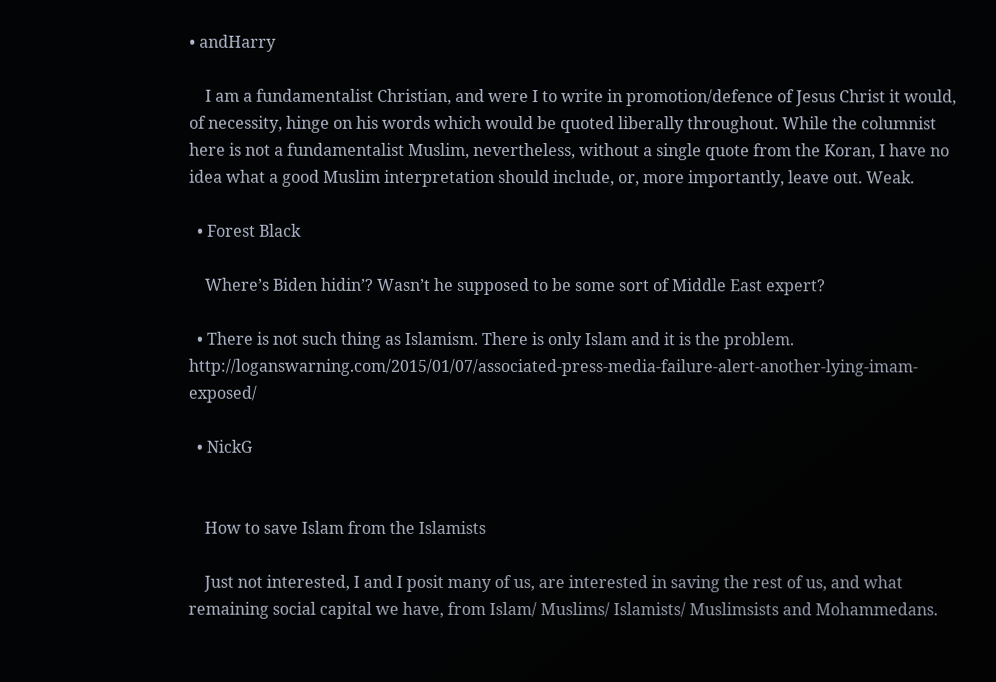• andHarry

    I am a fundamentalist Christian, and were I to write in promotion/defence of Jesus Christ it would, of necessity, hinge on his words which would be quoted liberally throughout. While the columnist here is not a fundamentalist Muslim, nevertheless, without a single quote from the Koran, I have no idea what a good Muslim interpretation should include, or, more importantly, leave out. Weak.

  • Forest Black

    Where’s Biden hidin’? Wasn’t he supposed to be some sort of Middle East expert?

  • There is not such thing as Islamism. There is only Islam and it is the problem. http://loganswarning.com/2015/01/07/associated-press-media-failure-alert-another-lying-imam-exposed/

  • NickG


    How to save Islam from the Islamists

    Just not interested, I and I posit many of us, are interested in saving the rest of us, and what remaining social capital we have, from Islam/ Muslims/ Islamists/ Muslimsists and Mohammedans.